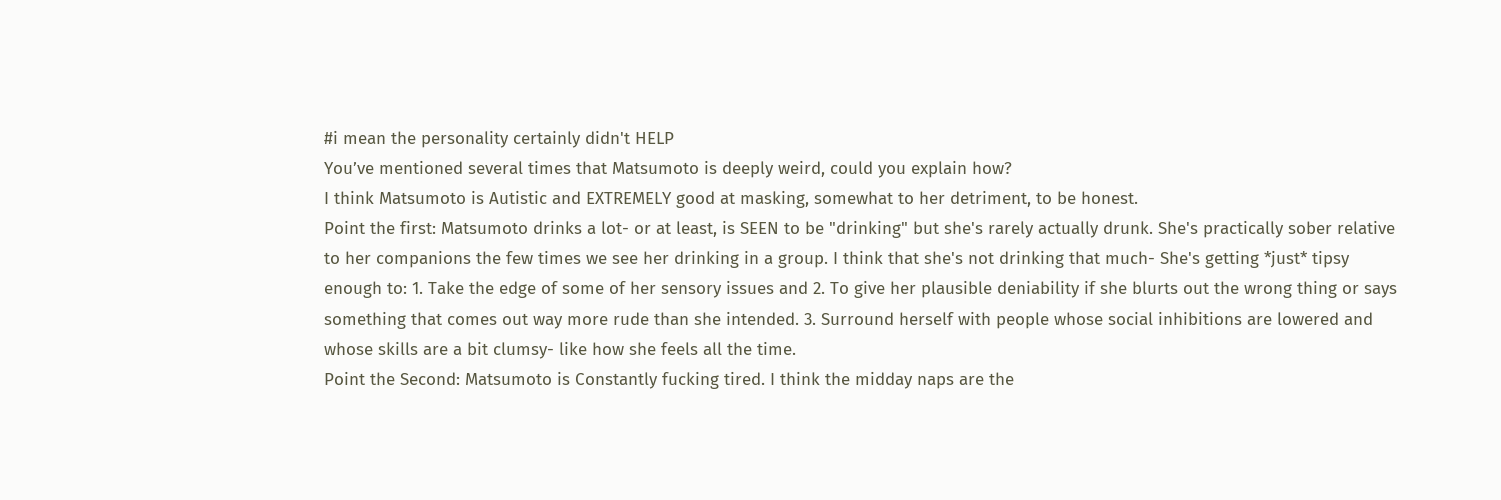#i mean the personality certainly didn't HELP
You’ve mentioned several times that Matsumoto is deeply weird, could you explain how?
I think Matsumoto is Autistic and EXTREMELY good at masking, somewhat to her detriment, to be honest.
Point the first: Matsumoto drinks a lot- or at least, is SEEN to be "drinking" but she's rarely actually drunk. She's practically sober relative to her companions the few times we see her drinking in a group. I think that she's not drinking that much- She's getting *just* tipsy enough to: 1. Take the edge of some of her sensory issues and 2. To give her plausible deniability if she blurts out the wrong thing or says something that comes out way more rude than she intended. 3. Surround herself with people whose social inhibitions are lowered and whose skills are a bit clumsy- like how she feels all the time.
Point the Second: Matsumoto is Constantly fucking tired. I think the midday naps are the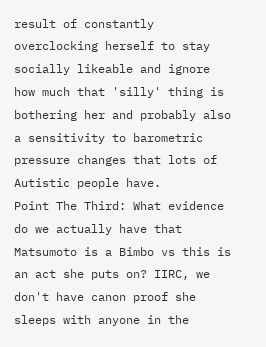result of constantly overclocking herself to stay socially likeable and ignore how much that 'silly' thing is bothering her and probably also a sensitivity to barometric pressure changes that lots of Autistic people have.
Point The Third: What evidence do we actually have that Matsumoto is a Bimbo vs this is an act she puts on? IIRC, we don't have canon proof she sleeps with anyone in the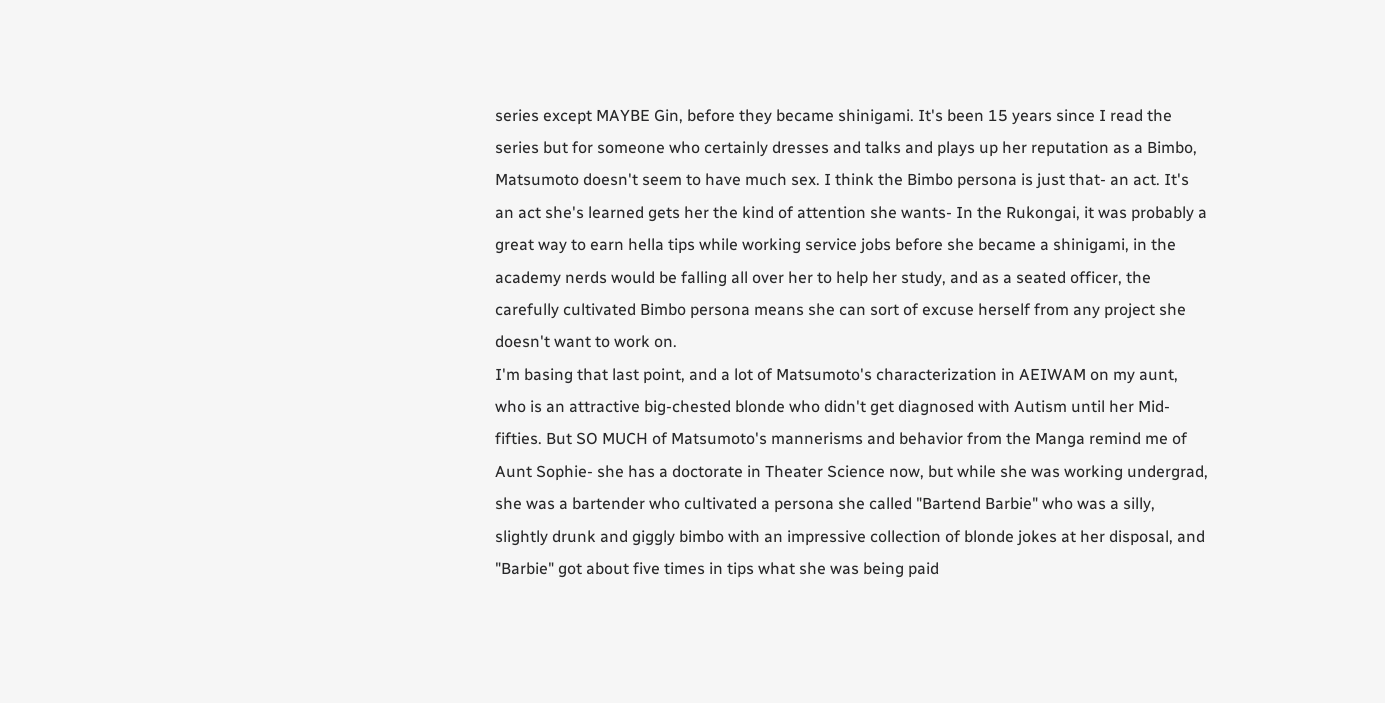series except MAYBE Gin, before they became shinigami. It's been 15 years since I read the series but for someone who certainly dresses and talks and plays up her reputation as a Bimbo, Matsumoto doesn't seem to have much sex. I think the Bimbo persona is just that- an act. It's an act she's learned gets her the kind of attention she wants- In the Rukongai, it was probably a great way to earn hella tips while working service jobs before she became a shinigami, in the academy nerds would be falling all over her to help her study, and as a seated officer, the carefully cultivated Bimbo persona means she can sort of excuse herself from any project she doesn't want to work on.
I'm basing that last point, and a lot of Matsumoto's characterization in AEIWAM on my aunt, who is an attractive big-chested blonde who didn't get diagnosed with Autism until her Mid-fifties. But SO MUCH of Matsumoto's mannerisms and behavior from the Manga remind me of Aunt Sophie- she has a doctorate in Theater Science now, but while she was working undergrad, she was a bartender who cultivated a persona she called "Bartend Barbie" who was a silly, slightly drunk and giggly bimbo with an impressive collection of blonde jokes at her disposal, and "Barbie" got about five times in tips what she was being paid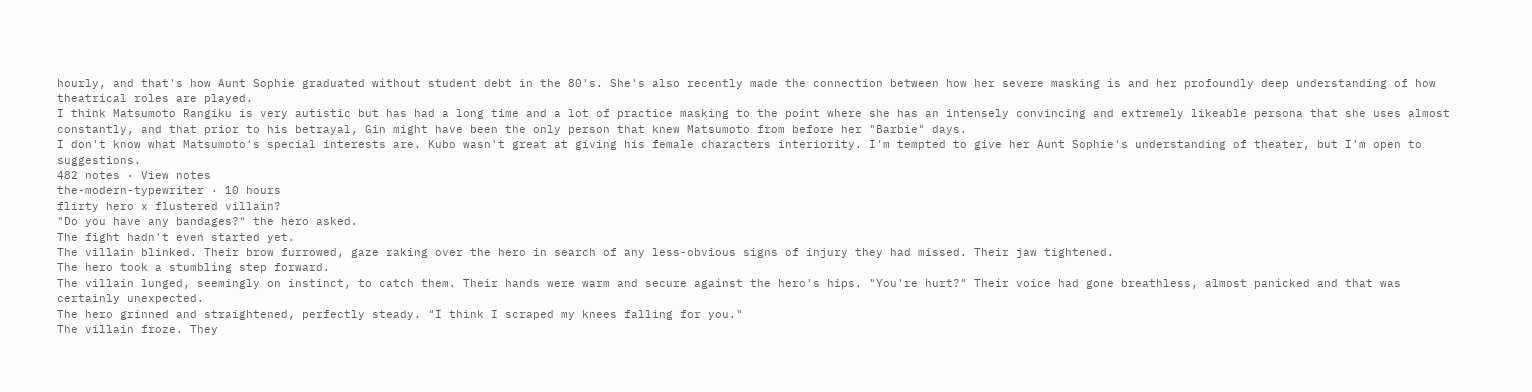hourly, and that's how Aunt Sophie graduated without student debt in the 80's. She's also recently made the connection between how her severe masking is and her profoundly deep understanding of how theatrical roles are played.
I think Matsumoto Rangiku is very autistic but has had a long time and a lot of practice masking to the point where she has an intensely convincing and extremely likeable persona that she uses almost constantly, and that prior to his betrayal, Gin might have been the only person that knew Matsumoto from before her "Barbie" days.
I don't know what Matsumoto's special interests are. Kubo wasn't great at giving his female characters interiority. I'm tempted to give her Aunt Sophie's understanding of theater, but I'm open to suggestions.
482 notes · View notes
the-modern-typewriter · 10 hours
flirty hero x flustered villain?
"Do you have any bandages?" the hero asked.
The fight hadn't even started yet.
The villain blinked. Their brow furrowed, gaze raking over the hero in search of any less-obvious signs of injury they had missed. Their jaw tightened.
The hero took a stumbling step forward.
The villain lunged, seemingly on instinct, to catch them. Their hands were warm and secure against the hero's hips. "You're hurt?" Their voice had gone breathless, almost panicked and that was certainly unexpected.
The hero grinned and straightened, perfectly steady. "I think I scraped my knees falling for you."
The villain froze. They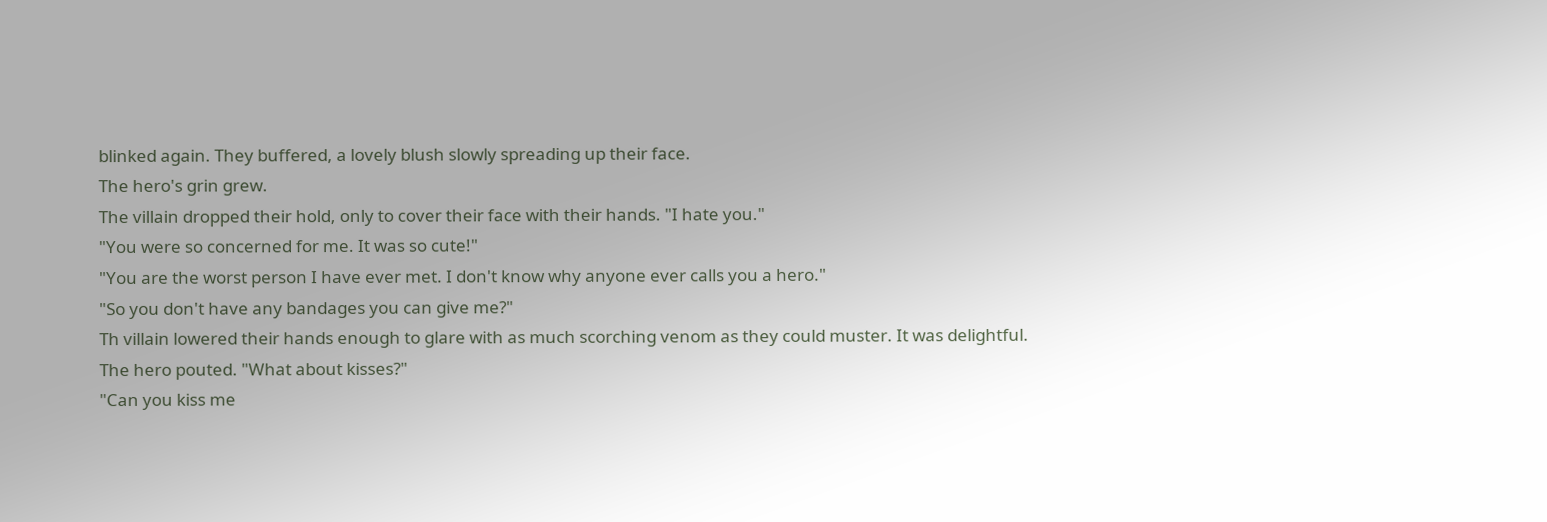blinked again. They buffered, a lovely blush slowly spreading up their face.
The hero's grin grew.
The villain dropped their hold, only to cover their face with their hands. "I hate you."
"You were so concerned for me. It was so cute!"
"You are the worst person I have ever met. I don't know why anyone ever calls you a hero."
"So you don't have any bandages you can give me?"
Th villain lowered their hands enough to glare with as much scorching venom as they could muster. It was delightful.
The hero pouted. "What about kisses?"
"Can you kiss me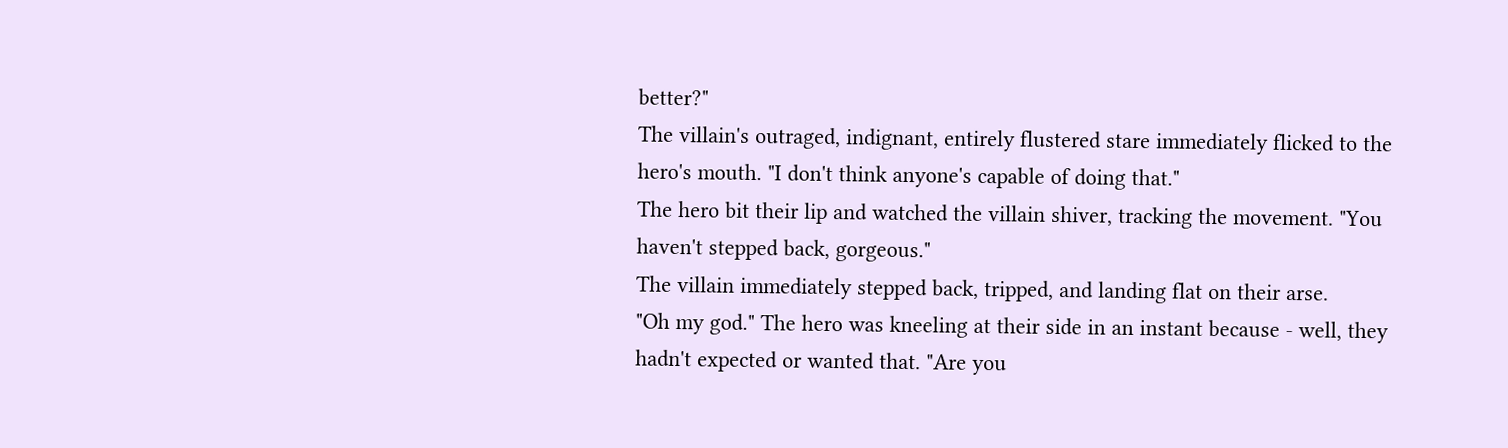better?"
The villain's outraged, indignant, entirely flustered stare immediately flicked to the hero's mouth. "I don't think anyone's capable of doing that."
The hero bit their lip and watched the villain shiver, tracking the movement. "You haven't stepped back, gorgeous."
The villain immediately stepped back, tripped, and landing flat on their arse.
"Oh my god." The hero was kneeling at their side in an instant because - well, they hadn't expected or wanted that. "Are you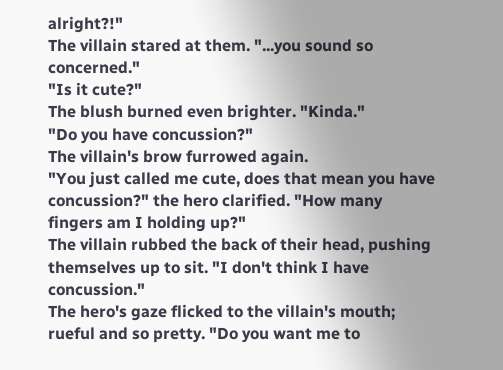alright?!"
The villain stared at them. "...you sound so concerned."
"Is it cute?"
The blush burned even brighter. "Kinda."
"Do you have concussion?"
The villain's brow furrowed again.
"You just called me cute, does that mean you have concussion?" the hero clarified. "How many fingers am I holding up?"
The villain rubbed the back of their head, pushing themselves up to sit. "I don't think I have concussion."
The hero's gaze flicked to the villain's mouth; rueful and so pretty. "Do you want me to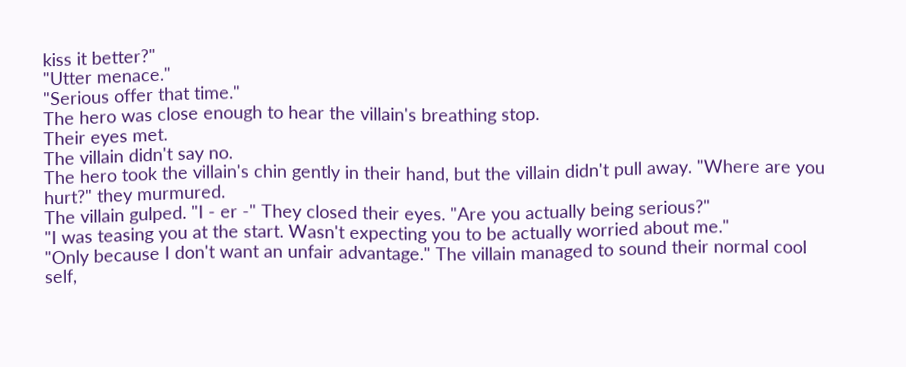kiss it better?"
"Utter menace."
"Serious offer that time."
The hero was close enough to hear the villain's breathing stop.
Their eyes met.
The villain didn't say no.
The hero took the villain's chin gently in their hand, but the villain didn't pull away. "Where are you hurt?" they murmured.
The villain gulped. "I - er -" They closed their eyes. "Are you actually being serious?"
"I was teasing you at the start. Wasn't expecting you to be actually worried about me."
"Only because I don't want an unfair advantage." The villain managed to sound their normal cool self,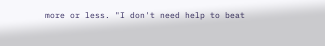more or less. "I don't need help to beat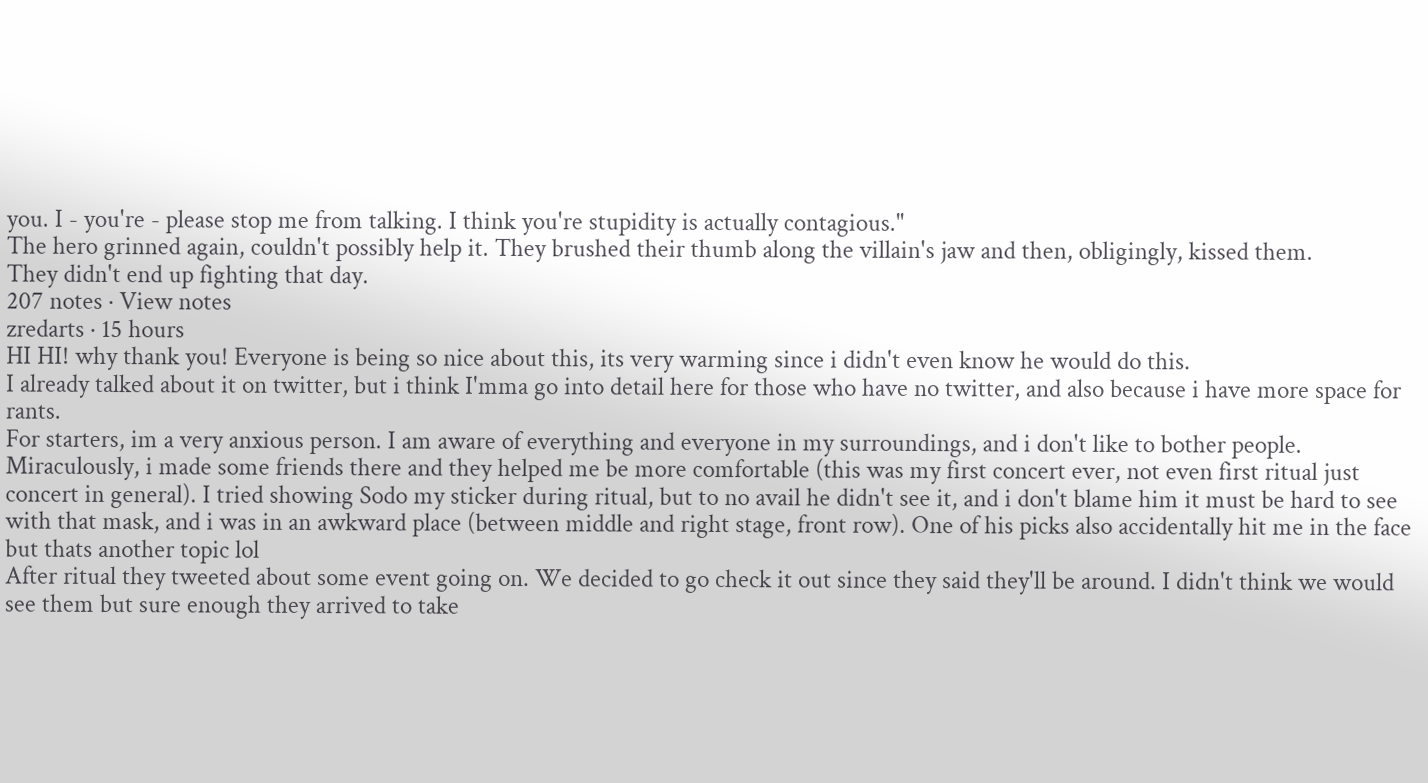you. I - you're - please stop me from talking. I think you're stupidity is actually contagious."
The hero grinned again, couldn't possibly help it. They brushed their thumb along the villain's jaw and then, obligingly, kissed them.
They didn't end up fighting that day.
207 notes · View notes
zredarts · 15 hours
HI HI! why thank you! Everyone is being so nice about this, its very warming since i didn't even know he would do this.
I already talked about it on twitter, but i think I'mma go into detail here for those who have no twitter, and also because i have more space for rants.
For starters, im a very anxious person. I am aware of everything and everyone in my surroundings, and i don't like to bother people. Miraculously, i made some friends there and they helped me be more comfortable (this was my first concert ever, not even first ritual just concert in general). I tried showing Sodo my sticker during ritual, but to no avail he didn't see it, and i don't blame him it must be hard to see with that mask, and i was in an awkward place (between middle and right stage, front row). One of his picks also accidentally hit me in the face but thats another topic lol
After ritual they tweeted about some event going on. We decided to go check it out since they said they'll be around. I didn't think we would see them but sure enough they arrived to take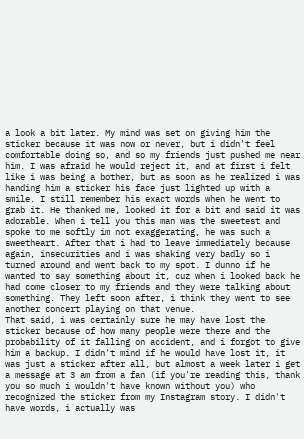a look a bit later. My mind was set on giving him the sticker because it was now or never, but i didn't feel comfortable doing so, and so my friends just pushed me near him. I was afraid he would reject it, and at first i felt like i was being a bother, but as soon as he realized i was handing him a sticker his face just lighted up with a smile. I still remember his exact words when he went to grab it. He thanked me, looked it for a bit and said it was adorable. When i tell you this man was the sweetest and spoke to me softly im not exaggerating, he was such a sweetheart. After that i had to leave immediately because again, insecurities and i was shaking very badly so i turned around and went back to my spot. I dunno if he wanted to say something about it, cuz when i looked back he had come closer to my friends and they were talking about something. They left soon after, i think they went to see another concert playing on that venue.
That said, i was certainly sure he may have lost the sticker because of how many people were there and the probability of it falling on accident, and i forgot to give him a backup. I didn't mind if he would have lost it, it was just a sticker after all, but almost a week later i get a message at 3 am from a fan (if you're reading this, thank you so much i wouldn't have known without you) who recognized the sticker from my Instagram story. I didn't have words, i actually was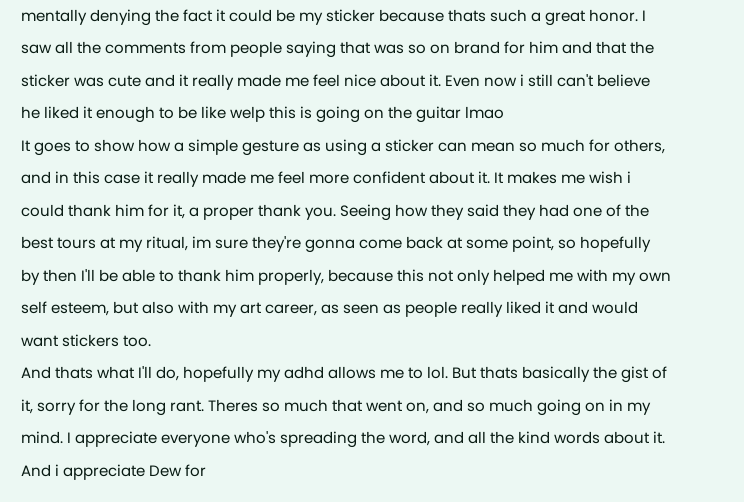mentally denying the fact it could be my sticker because thats such a great honor. I saw all the comments from people saying that was so on brand for him and that the sticker was cute and it really made me feel nice about it. Even now i still can't believe he liked it enough to be like welp this is going on the guitar lmao
It goes to show how a simple gesture as using a sticker can mean so much for others, and in this case it really made me feel more confident about it. It makes me wish i could thank him for it, a proper thank you. Seeing how they said they had one of the best tours at my ritual, im sure they're gonna come back at some point, so hopefully by then I'll be able to thank him properly, because this not only helped me with my own self esteem, but also with my art career, as seen as people really liked it and would want stickers too.
And thats what I'll do, hopefully my adhd allows me to lol. But thats basically the gist of it, sorry for the long rant. Theres so much that went on, and so much going on in my mind. I appreciate everyone who's spreading the word, and all the kind words about it. And i appreciate Dew for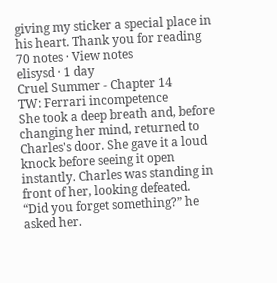giving my sticker a special place in his heart. Thank you for reading
70 notes · View notes
elisysd · 1 day
Cruel Summer - Chapter 14
TW: Ferrari incompetence
She took a deep breath and, before changing her mind, returned to Charles's door. She gave it a loud knock before seeing it open instantly. Charles was standing in front of her, looking defeated.
“Did you forget something?” he asked her.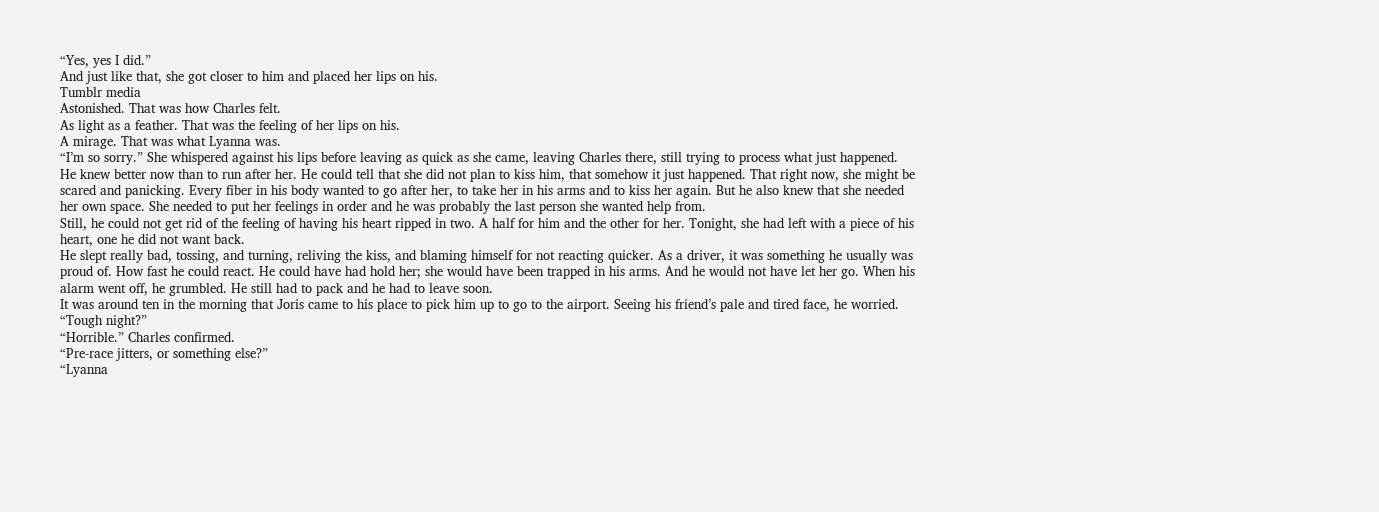“Yes, yes I did.”
And just like that, she got closer to him and placed her lips on his.
Tumblr media
Astonished. That was how Charles felt.
As light as a feather. That was the feeling of her lips on his.
A mirage. That was what Lyanna was.
“I’m so sorry.” She whispered against his lips before leaving as quick as she came, leaving Charles there, still trying to process what just happened.
He knew better now than to run after her. He could tell that she did not plan to kiss him, that somehow it just happened. That right now, she might be scared and panicking. Every fiber in his body wanted to go after her, to take her in his arms and to kiss her again. But he also knew that she needed her own space. She needed to put her feelings in order and he was probably the last person she wanted help from.
Still, he could not get rid of the feeling of having his heart ripped in two. A half for him and the other for her. Tonight, she had left with a piece of his heart, one he did not want back.
He slept really bad, tossing, and turning, reliving the kiss, and blaming himself for not reacting quicker. As a driver, it was something he usually was proud of. How fast he could react. He could have had hold her; she would have been trapped in his arms. And he would not have let her go. When his alarm went off, he grumbled. He still had to pack and he had to leave soon.
It was around ten in the morning that Joris came to his place to pick him up to go to the airport. Seeing his friend’s pale and tired face, he worried.
“Tough night?”
“Horrible.” Charles confirmed.
“Pre-race jitters, or something else?”
“Lyanna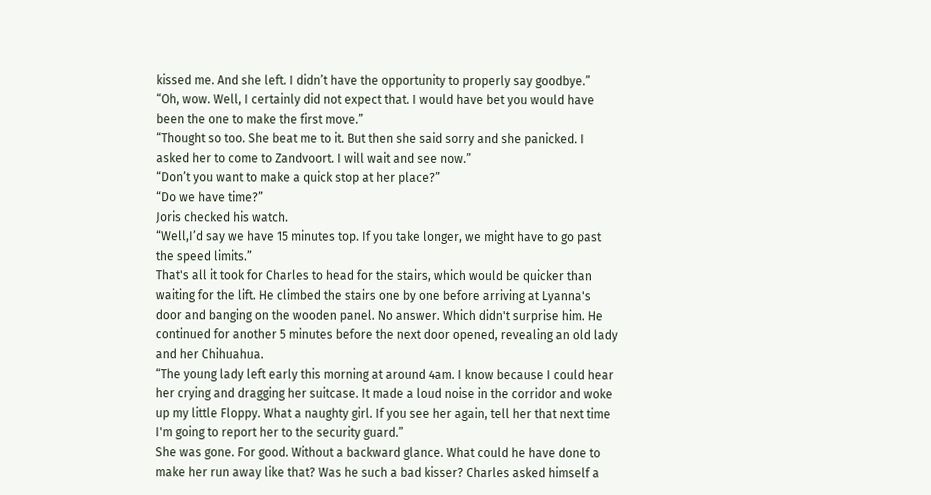kissed me. And she left. I didn’t have the opportunity to properly say goodbye.”
“Oh, wow. Well, I certainly did not expect that. I would have bet you would have been the one to make the first move.”
“Thought so too. She beat me to it. But then she said sorry and she panicked. I asked her to come to Zandvoort. I will wait and see now.”
“Don’t you want to make a quick stop at her place?”
“Do we have time?”
Joris checked his watch.
“Well,I’d say we have 15 minutes top. If you take longer, we might have to go past the speed limits.”
That's all it took for Charles to head for the stairs, which would be quicker than waiting for the lift. He climbed the stairs one by one before arriving at Lyanna's door and banging on the wooden panel. No answer. Which didn't surprise him. He continued for another 5 minutes before the next door opened, revealing an old lady and her Chihuahua.
“The young lady left early this morning at around 4am. I know because I could hear her crying and dragging her suitcase. It made a loud noise in the corridor and woke up my little Floppy. What a naughty girl. If you see her again, tell her that next time I'm going to report her to the security guard.”
She was gone. For good. Without a backward glance. What could he have done to make her run away like that? Was he such a bad kisser? Charles asked himself a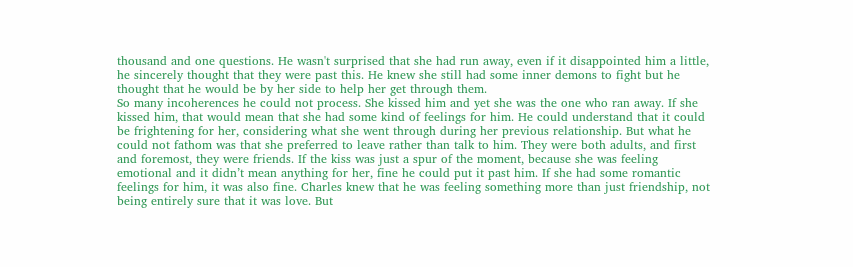thousand and one questions. He wasn't surprised that she had run away, even if it disappointed him a little, he sincerely thought that they were past this. He knew she still had some inner demons to fight but he thought that he would be by her side to help her get through them.
So many incoherences he could not process. She kissed him and yet she was the one who ran away. If she kissed him, that would mean that she had some kind of feelings for him. He could understand that it could be frightening for her, considering what she went through during her previous relationship. But what he could not fathom was that she preferred to leave rather than talk to him. They were both adults, and first and foremost, they were friends. If the kiss was just a spur of the moment, because she was feeling emotional and it didn’t mean anything for her, fine he could put it past him. If she had some romantic feelings for him, it was also fine. Charles knew that he was feeling something more than just friendship, not being entirely sure that it was love. But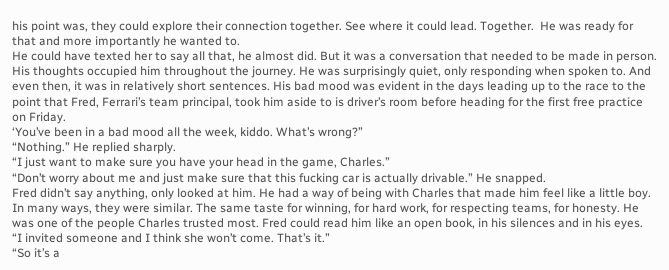his point was, they could explore their connection together. See where it could lead. Together.  He was ready for that and more importantly he wanted to.
He could have texted her to say all that, he almost did. But it was a conversation that needed to be made in person.
His thoughts occupied him throughout the journey. He was surprisingly quiet, only responding when spoken to. And even then, it was in relatively short sentences. His bad mood was evident in the days leading up to the race to the point that Fred, Ferrari’s team principal, took him aside to is driver’s room before heading for the first free practice on Friday.
‘You’ve been in a bad mood all the week, kiddo. What’s wrong?”
“Nothing.” He replied sharply.
“I just want to make sure you have your head in the game, Charles.”
“Don’t worry about me and just make sure that this fucking car is actually drivable.” He snapped.
Fred didn’t say anything, only looked at him. He had a way of being with Charles that made him feel like a little boy. In many ways, they were similar. The same taste for winning, for hard work, for respecting teams, for honesty. He was one of the people Charles trusted most. Fred could read him like an open book, in his silences and in his eyes.
“I invited someone and I think she won’t come. That’s it.”
“So it’s a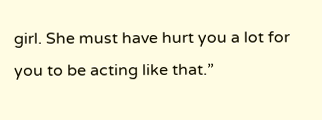girl. She must have hurt you a lot for you to be acting like that.”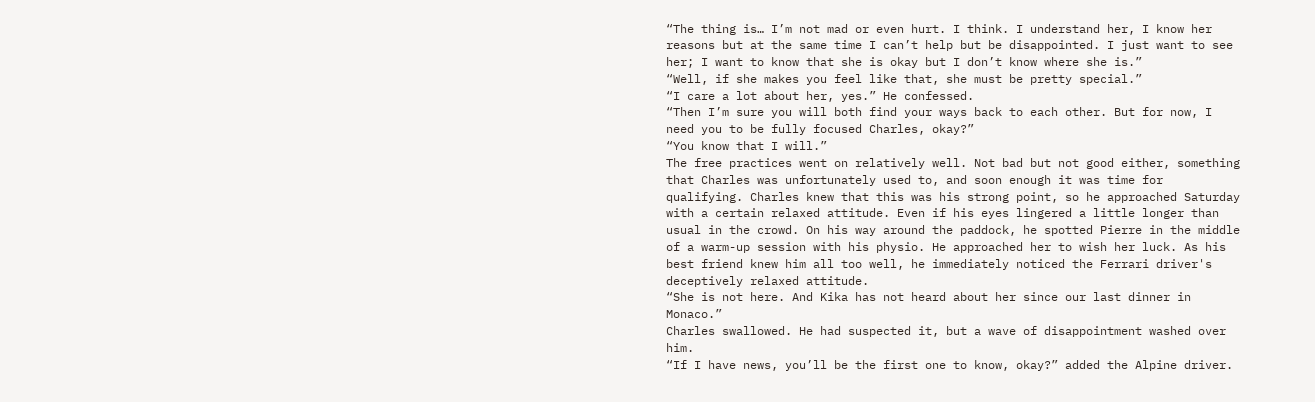“The thing is… I’m not mad or even hurt. I think. I understand her, I know her reasons but at the same time I can’t help but be disappointed. I just want to see her; I want to know that she is okay but I don’t know where she is.”
“Well, if she makes you feel like that, she must be pretty special.”
“I care a lot about her, yes.” He confessed.
“Then I’m sure you will both find your ways back to each other. But for now, I need you to be fully focused Charles, okay?”
“You know that I will.”
The free practices went on relatively well. Not bad but not good either, something that Charles was unfortunately used to, and soon enough it was time for qualifying. Charles knew that this was his strong point, so he approached Saturday with a certain relaxed attitude. Even if his eyes lingered a little longer than usual in the crowd. On his way around the paddock, he spotted Pierre in the middle of a warm-up session with his physio. He approached her to wish her luck. As his best friend knew him all too well, he immediately noticed the Ferrari driver's deceptively relaxed attitude.
“She is not here. And Kika has not heard about her since our last dinner in Monaco.”
Charles swallowed. He had suspected it, but a wave of disappointment washed over him.
“If I have news, you’ll be the first one to know, okay?” added the Alpine driver.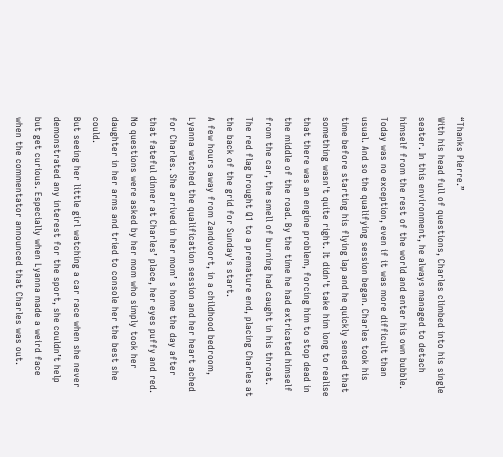“Thanks Pierre.”
With his head full of questions, Charles climbed into his single seater. In this environment, he always managed to detach himself from the rest of the world and enter his own bubble. Today was no exception, even if it was more difficult than usual. And so the qualifying session began. Charles took his time before starting his flying lap and he quickly sensed that something wasn't quite right. It didn't take him long to realise that there was an engine problem, forcing him to stop dead in the middle of the road. By the time he had extricated himself from the car, the smell of burning had caught in his throat.
The red flag brought Q1 to a premature end, placing Charles at the back of the grid for Sunday's start.
A few hours away from Zandvoort, in a childhood bedroom, Lyanna watched the qualification session and her heart ached for Charles. She arrived in her mom’ s home the day after that fateful dinner at Charles’ place, her eyes puffy and red. No questions were asked by her mom who simply took her daughter in her arms and tried to console her the best she could.
But seeing her little girl watching a car race when she never demonstrated any interest for the sport, she couldn’t help but get curious. Especially when Lyanna made a weird face when the commentator announced that Charles was out.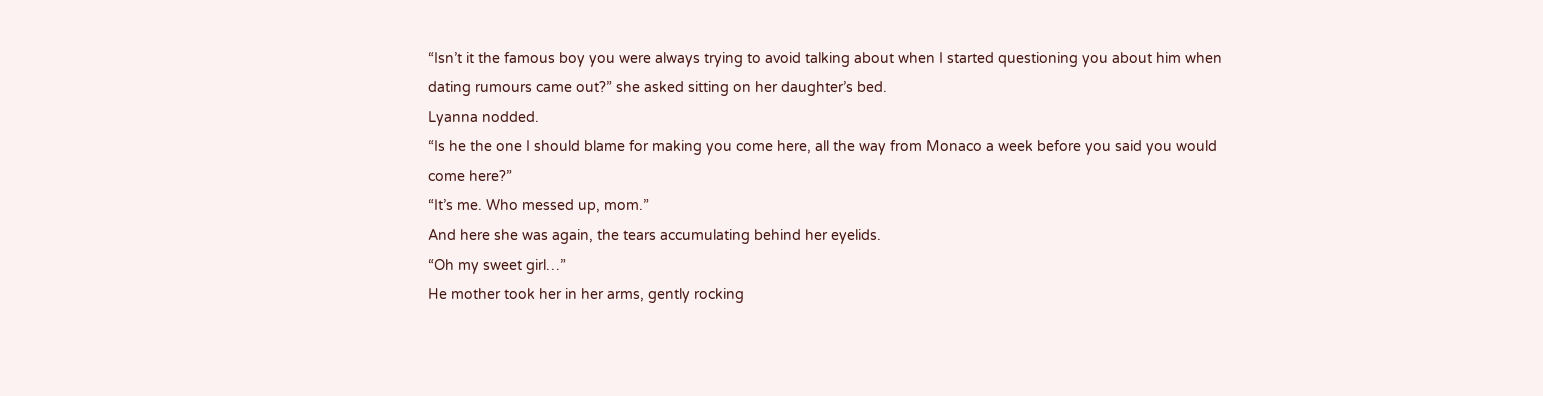“Isn’t it the famous boy you were always trying to avoid talking about when I started questioning you about him when dating rumours came out?” she asked sitting on her daughter’s bed.
Lyanna nodded.
“Is he the one I should blame for making you come here, all the way from Monaco a week before you said you would come here?”
“It’s me. Who messed up, mom.”
And here she was again, the tears accumulating behind her eyelids.
“Oh my sweet girl…”
He mother took her in her arms, gently rocking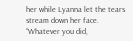her while Lyanna let the tears stream down her face.
“Whatever you did,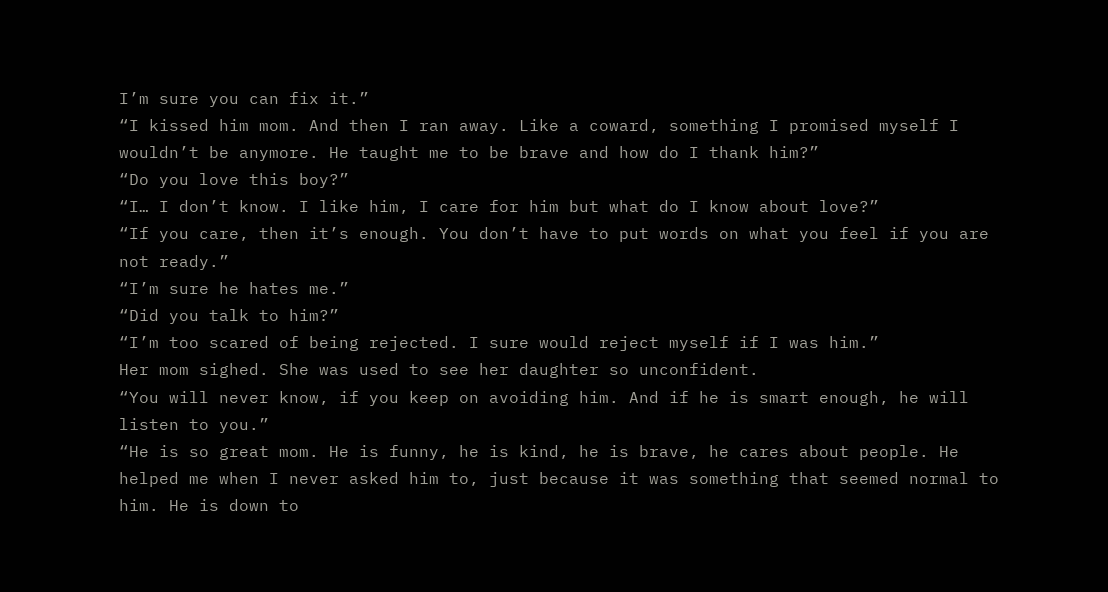I’m sure you can fix it.”
“I kissed him mom. And then I ran away. Like a coward, something I promised myself I wouldn’t be anymore. He taught me to be brave and how do I thank him?”
“Do you love this boy?”
“I… I don’t know. I like him, I care for him but what do I know about love?”
“If you care, then it’s enough. You don’t have to put words on what you feel if you are not ready.”
“I’m sure he hates me.”
“Did you talk to him?”
“I’m too scared of being rejected. I sure would reject myself if I was him.”
Her mom sighed. She was used to see her daughter so unconfident.
“You will never know, if you keep on avoiding him. And if he is smart enough, he will listen to you.”
“He is so great mom. He is funny, he is kind, he is brave, he cares about people. He helped me when I never asked him to, just because it was something that seemed normal to him. He is down to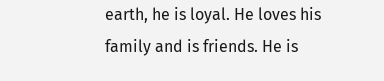earth, he is loyal. He loves his family and is friends. He is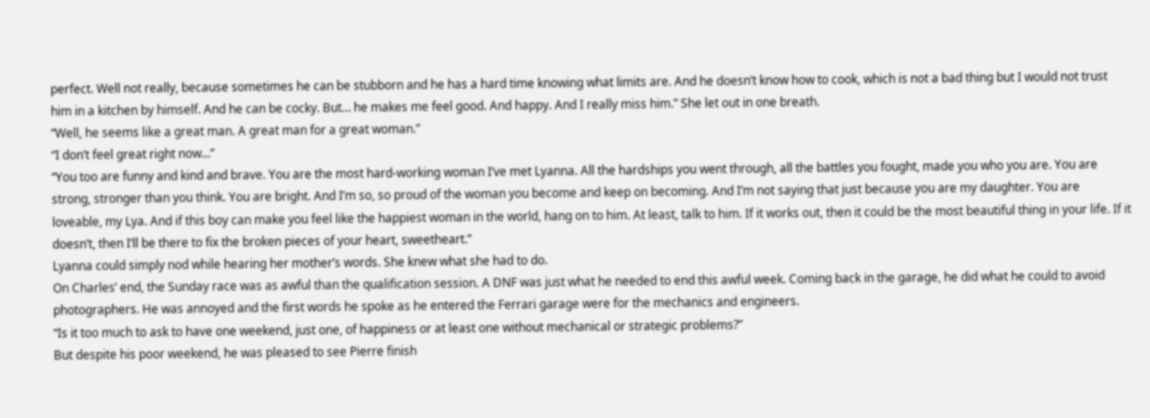perfect. Well not really, because sometimes he can be stubborn and he has a hard time knowing what limits are. And he doesn’t know how to cook, which is not a bad thing but I would not trust him in a kitchen by himself. And he can be cocky. But… he makes me feel good. And happy. And I really miss him.” She let out in one breath.
“Well, he seems like a great man. A great man for a great woman.”
“I don’t feel great right now…”
“You too are funny and kind and brave. You are the most hard-working woman I’ve met Lyanna. All the hardships you went through, all the battles you fought, made you who you are. You are strong, stronger than you think. You are bright. And I’m so, so proud of the woman you become and keep on becoming. And I’m not saying that just because you are my daughter. You are loveable, my Lya. And if this boy can make you feel like the happiest woman in the world, hang on to him. At least, talk to him. If it works out, then it could be the most beautiful thing in your life. If it doesn’t, then I’ll be there to fix the broken pieces of your heart, sweetheart.”
Lyanna could simply nod while hearing her mother’s words. She knew what she had to do.
On Charles’ end, the Sunday race was as awful than the qualification session. A DNF was just what he needed to end this awful week. Coming back in the garage, he did what he could to avoid photographers. He was annoyed and the first words he spoke as he entered the Ferrari garage were for the mechanics and engineers.
“Is it too much to ask to have one weekend, just one, of happiness or at least one without mechanical or strategic problems?”
But despite his poor weekend, he was pleased to see Pierre finish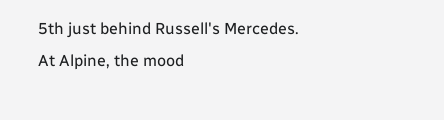5th just behind Russell's Mercedes.
At Alpine, the mood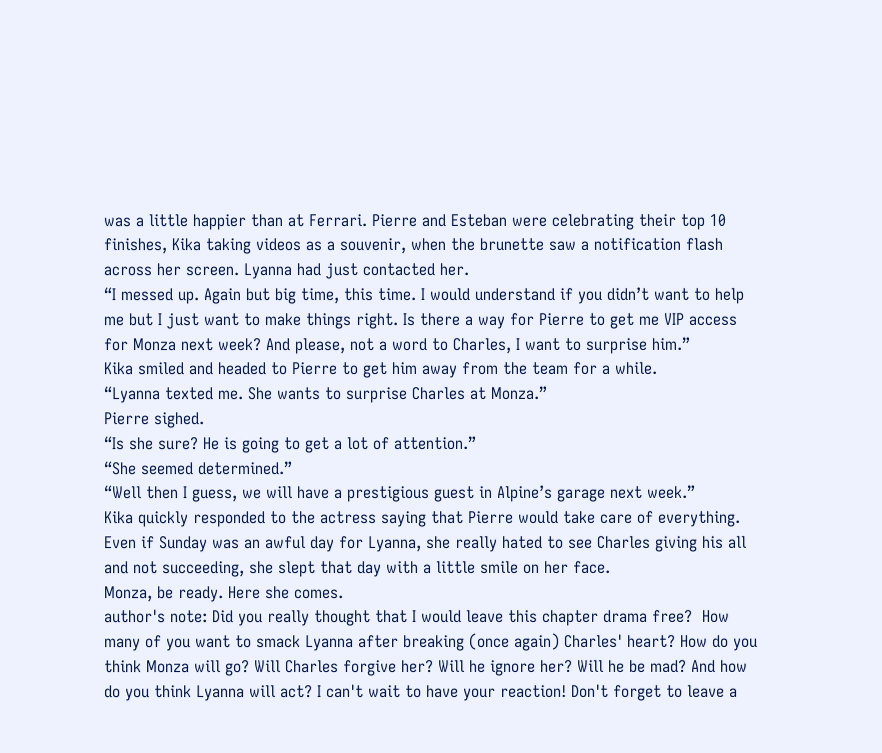was a little happier than at Ferrari. Pierre and Esteban were celebrating their top 10 finishes, Kika taking videos as a souvenir, when the brunette saw a notification flash across her screen. Lyanna had just contacted her.
“I messed up. Again but big time, this time. I would understand if you didn’t want to help me but I just want to make things right. Is there a way for Pierre to get me VIP access for Monza next week? And please, not a word to Charles, I want to surprise him.”
Kika smiled and headed to Pierre to get him away from the team for a while.
“Lyanna texted me. She wants to surprise Charles at Monza.”
Pierre sighed.
“Is she sure? He is going to get a lot of attention.”
“She seemed determined.”
“Well then I guess, we will have a prestigious guest in Alpine’s garage next week.”
Kika quickly responded to the actress saying that Pierre would take care of everything. Even if Sunday was an awful day for Lyanna, she really hated to see Charles giving his all and not succeeding, she slept that day with a little smile on her face.
Monza, be ready. Here she comes.
author's note: Did you really thought that I would leave this chapter drama free?  How many of you want to smack Lyanna after breaking (once again) Charles' heart? How do you think Monza will go? Will Charles forgive her? Will he ignore her? Will he be mad? And how do you think Lyanna will act? I can't wait to have your reaction! Don't forget to leave a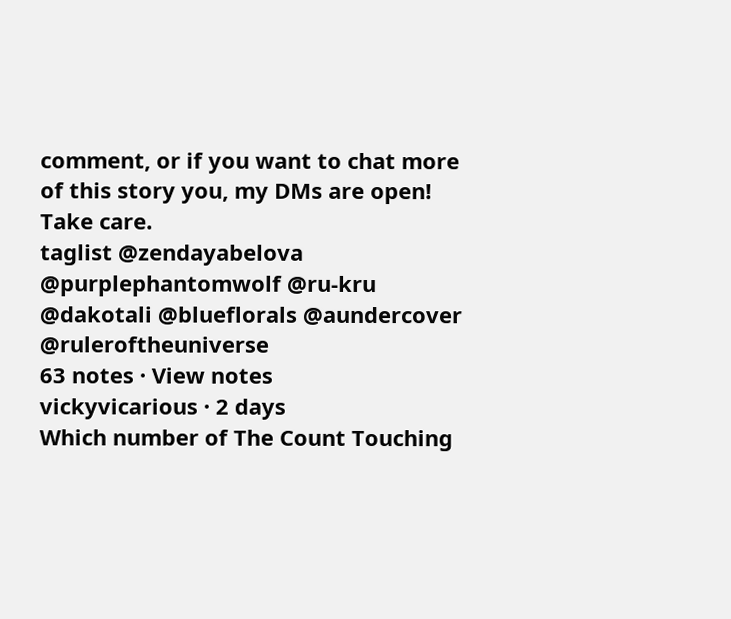comment, or if you want to chat more of this story you, my DMs are open! Take care.
taglist @zendayabelova @purplephantomwolf @ru-kru @dakotali @blueflorals @aundercover @ruleroftheuniverse
63 notes · View notes
vickyvicarious · 2 days
Which number of The Count Touching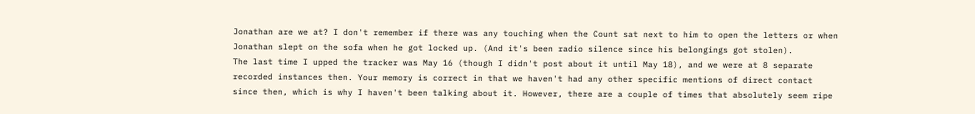Jonathan are we at? I don't remember if there was any touching when the Count sat next to him to open the letters or when Jonathan slept on the sofa when he got locked up. (And it's been radio silence since his belongings got stolen).
The last time I upped the tracker was May 16 (though I didn't post about it until May 18), and we were at 8 separate recorded instances then. Your memory is correct in that we haven't had any other specific mentions of direct contact since then, which is why I haven't been talking about it. However, there are a couple of times that absolutely seem ripe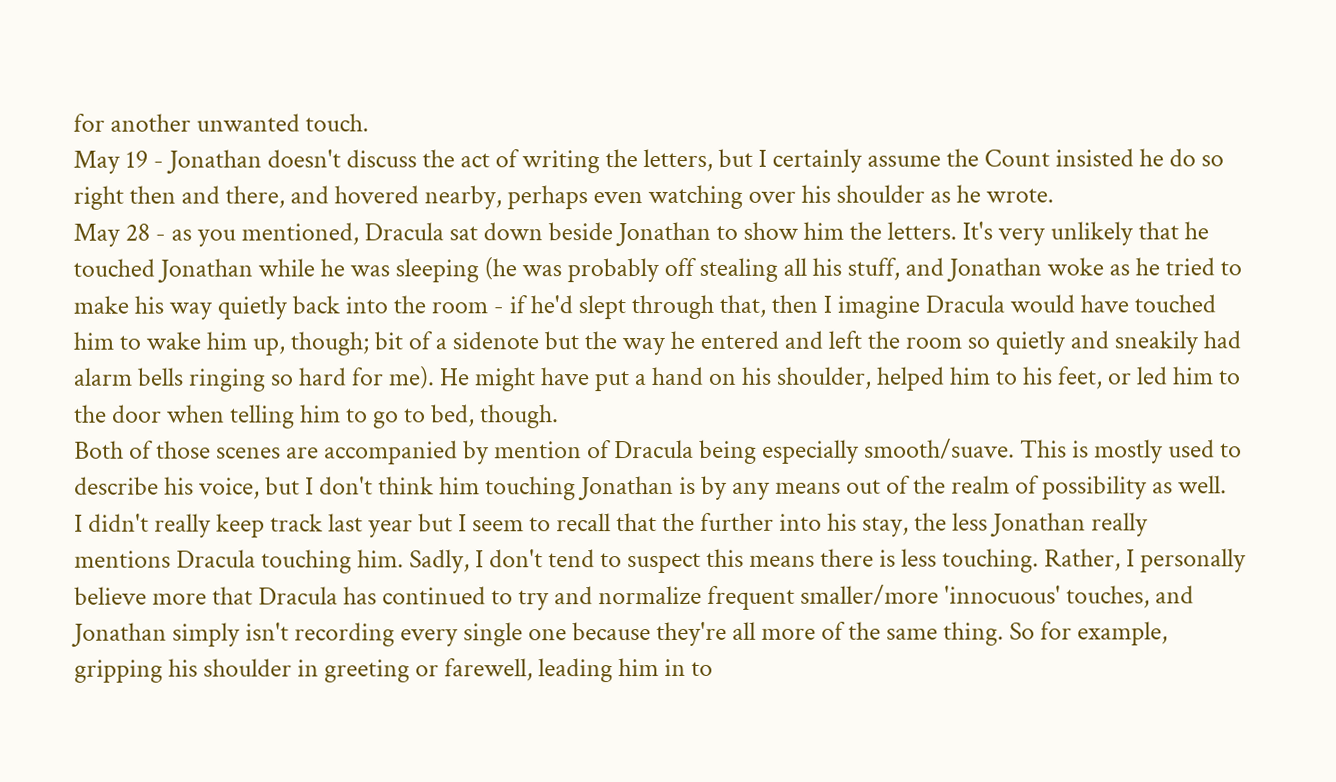for another unwanted touch.
May 19 - Jonathan doesn't discuss the act of writing the letters, but I certainly assume the Count insisted he do so right then and there, and hovered nearby, perhaps even watching over his shoulder as he wrote.
May 28 - as you mentioned, Dracula sat down beside Jonathan to show him the letters. It's very unlikely that he touched Jonathan while he was sleeping (he was probably off stealing all his stuff, and Jonathan woke as he tried to make his way quietly back into the room - if he'd slept through that, then I imagine Dracula would have touched him to wake him up, though; bit of a sidenote but the way he entered and left the room so quietly and sneakily had alarm bells ringing so hard for me). He might have put a hand on his shoulder, helped him to his feet, or led him to the door when telling him to go to bed, though.
Both of those scenes are accompanied by mention of Dracula being especially smooth/suave. This is mostly used to describe his voice, but I don't think him touching Jonathan is by any means out of the realm of possibility as well.
I didn't really keep track last year but I seem to recall that the further into his stay, the less Jonathan really mentions Dracula touching him. Sadly, I don't tend to suspect this means there is less touching. Rather, I personally believe more that Dracula has continued to try and normalize frequent smaller/more 'innocuous' touches, and Jonathan simply isn't recording every single one because they're all more of the same thing. So for example, gripping his shoulder in greeting or farewell, leading him in to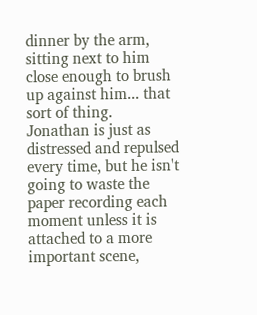dinner by the arm, sitting next to him close enough to brush up against him... that sort of thing.
Jonathan is just as distressed and repulsed every time, but he isn't going to waste the paper recording each moment unless it is attached to a more important scene,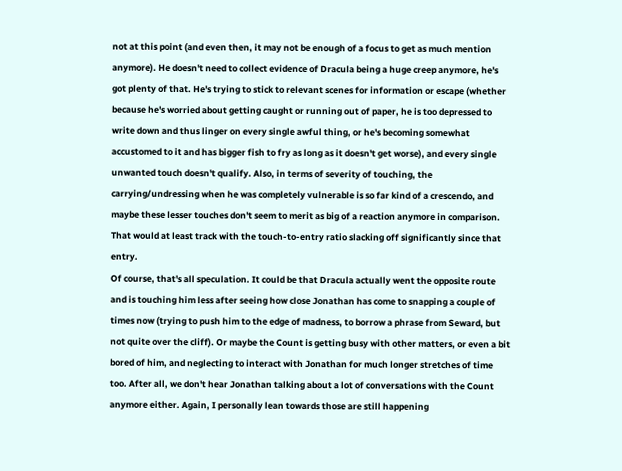not at this point (and even then, it may not be enough of a focus to get as much mention anymore). He doesn't need to collect evidence of Dracula being a huge creep anymore, he's got plenty of that. He's trying to stick to relevant scenes for information or escape (whether because he's worried about getting caught or running out of paper, he is too depressed to write down and thus linger on every single awful thing, or he's becoming somewhat accustomed to it and has bigger fish to fry as long as it doesn't get worse), and every single unwanted touch doesn't qualify. Also, in terms of severity of touching, the carrying/undressing when he was completely vulnerable is so far kind of a crescendo, and maybe these lesser touches don't seem to merit as big of a reaction anymore in comparison. That would at least track with the touch-to-entry ratio slacking off significantly since that entry.
Of course, that's all speculation. It could be that Dracula actually went the opposite route and is touching him less after seeing how close Jonathan has come to snapping a couple of times now (trying to push him to the edge of madness, to borrow a phrase from Seward, but not quite over the cliff). Or maybe the Count is getting busy with other matters, or even a bit bored of him, and neglecting to interact with Jonathan for much longer stretches of time too. After all, we don't hear Jonathan talking about a lot of conversations with the Count anymore either. Again, I personally lean towards those are still happening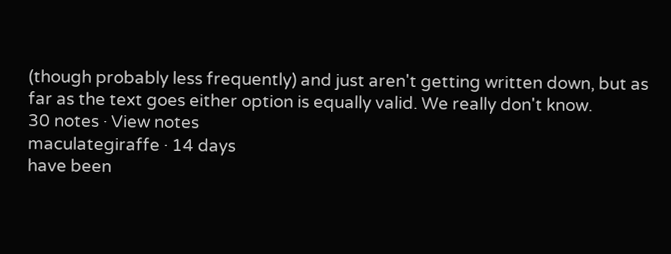(though probably less frequently) and just aren't getting written down, but as far as the text goes either option is equally valid. We really don't know.
30 notes · View notes
maculategiraffe · 14 days
have been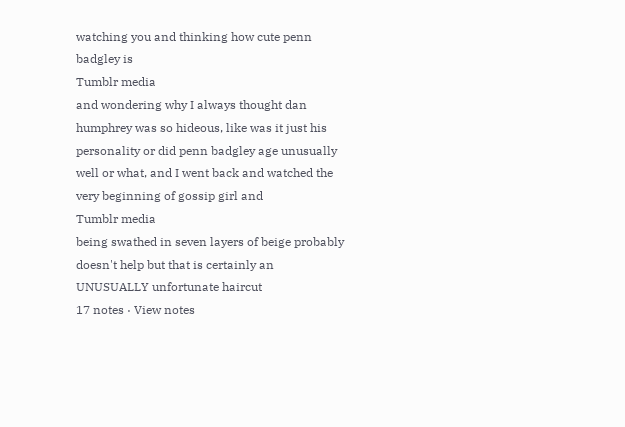watching you and thinking how cute penn badgley is
Tumblr media
and wondering why I always thought dan humphrey was so hideous, like was it just his personality or did penn badgley age unusually well or what, and I went back and watched the very beginning of gossip girl and
Tumblr media
being swathed in seven layers of beige probably doesn't help but that is certainly an UNUSUALLY unfortunate haircut
17 notes · View notes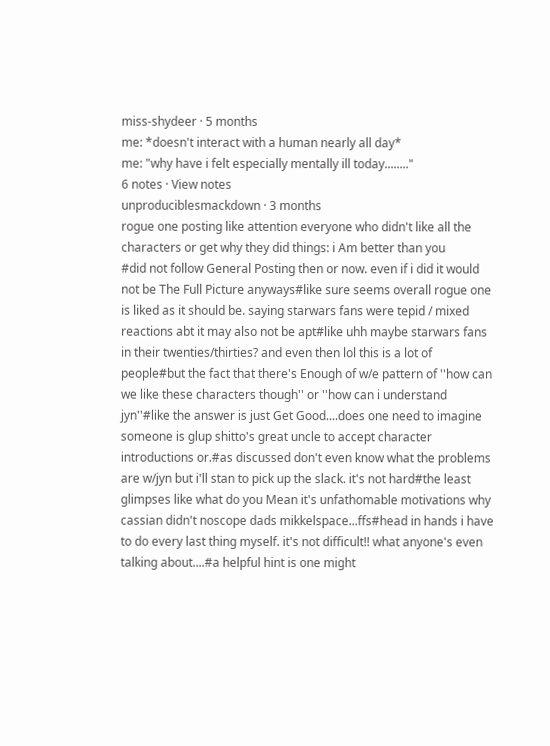miss-shydeer · 5 months
me: *doesn't interact with a human nearly all day*
me: "why have i felt especially mentally ill today........"
6 notes · View notes
unproduciblesmackdown · 3 months
rogue one posting like attention everyone who didn't like all the characters or get why they did things: i Am better than you
#did not follow General Posting then or now. even if i did it would not be The Full Picture anyways#like sure seems overall rogue one is liked as it should be. saying starwars fans were tepid / mixed reactions abt it may also not be apt#like uhh maybe starwars fans in their twenties/thirties? and even then lol this is a lot of people#but the fact that there's Enough of w/e pattern of ''how can we like these characters though'' or ''how can i understand jyn''#like the answer is just Get Good....does one need to imagine someone is glup shitto's great uncle to accept character introductions or.#as discussed don't even know what the problems are w/jyn but i'll stan to pick up the slack. it's not hard#the least glimpses like what do you Mean it's unfathomable motivations why cassian didn't noscope dads mikkelspace...ffs#head in hands i have to do every last thing myself. it's not difficult!! what anyone's even talking about....#a helpful hint is one might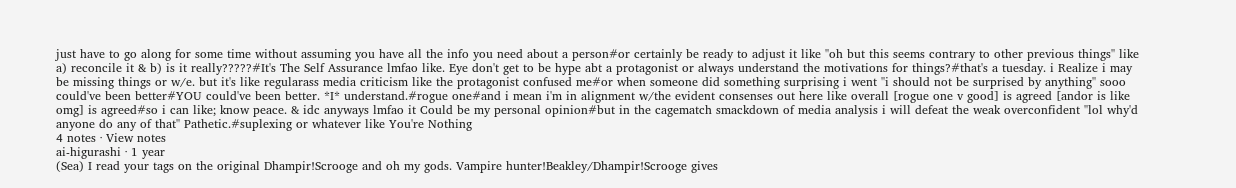just have to go along for some time without assuming you have all the info you need about a person#or certainly be ready to adjust it like ''oh but this seems contrary to other previous things'' like a) reconcile it & b) is it really?????#It's The Self Assurance lmfao like. Eye don't get to be hype abt a protagonist or always understand the motivations for things?#that's a tuesday. i Realize i may be missing things or w/e. but it's like regularass media criticism like the protagonist confused me#or when someone did something surprising i went ''i should not be surprised by anything'' sooo could've been better#YOU could've been better. *I* understand.#rogue one#and i mean i'm in alignment w/the evident consenses out here like overall [rogue one v good] is agreed [andor is like omg] is agreed#so i can like; know peace. & idc anyways lmfao it Could be my personal opinion#but in the cagematch smackdown of media analysis i will defeat the weak overconfident ''lol why'd anyone do any of that'' Pathetic.#suplexing or whatever like You're Nothing
4 notes · View notes
ai-higurashi · 1 year
(Sea) I read your tags on the original Dhampir!Scrooge and oh my gods. Vampire hunter!Beakley/Dhampir!Scrooge gives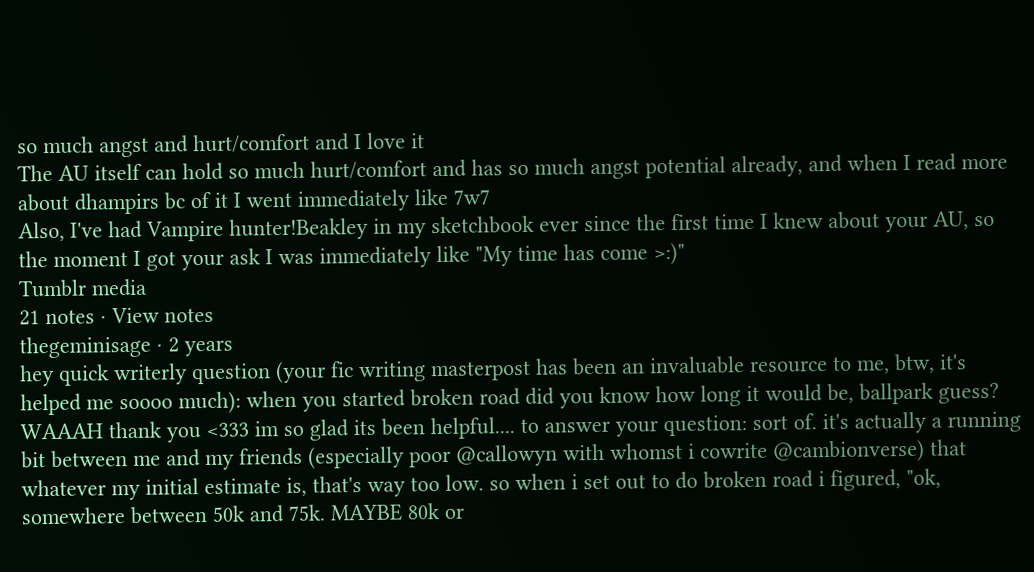so much angst and hurt/comfort and I love it
The AU itself can hold so much hurt/comfort and has so much angst potential already, and when I read more about dhampirs bc of it I went immediately like 7w7
Also, I've had Vampire hunter!Beakley in my sketchbook ever since the first time I knew about your AU, so the moment I got your ask I was immediately like "My time has come >:)"
Tumblr media
21 notes · View notes
thegeminisage · 2 years
hey quick writerly question (your fic writing masterpost has been an invaluable resource to me, btw, it's helped me soooo much): when you started broken road did you know how long it would be, ballpark guess?
WAAAH thank you <333 im so glad its been helpful.... to answer your question: sort of. it's actually a running bit between me and my friends (especially poor @callowyn with whomst i cowrite @cambionverse) that whatever my initial estimate is, that's way too low. so when i set out to do broken road i figured, "ok, somewhere between 50k and 75k. MAYBE 80k or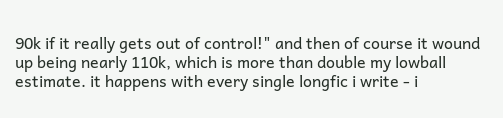90k if it really gets out of control!" and then of course it wound up being nearly 110k, which is more than double my lowball estimate. it happens with every single longfic i write - i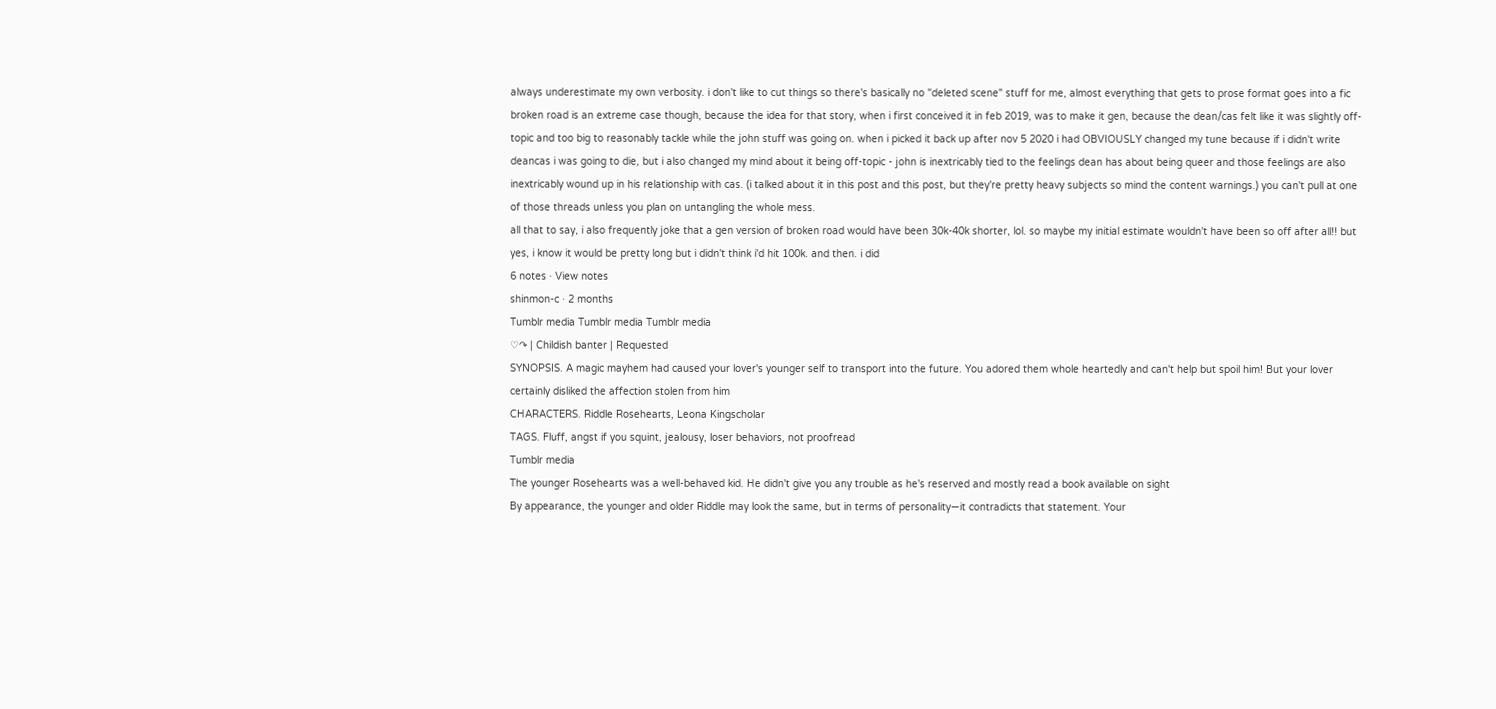always underestimate my own verbosity. i don't like to cut things so there's basically no "deleted scene" stuff for me, almost everything that gets to prose format goes into a fic
broken road is an extreme case though, because the idea for that story, when i first conceived it in feb 2019, was to make it gen, because the dean/cas felt like it was slightly off-topic and too big to reasonably tackle while the john stuff was going on. when i picked it back up after nov 5 2020 i had OBVIOUSLY changed my tune because if i didn't write deancas i was going to die, but i also changed my mind about it being off-topic - john is inextricably tied to the feelings dean has about being queer and those feelings are also inextricably wound up in his relationship with cas. (i talked about it in this post and this post, but they're pretty heavy subjects so mind the content warnings.) you can't pull at one of those threads unless you plan on untangling the whole mess.
all that to say, i also frequently joke that a gen version of broken road would have been 30k-40k shorter, lol. so maybe my initial estimate wouldn't have been so off after all!! but yes, i know it would be pretty long but i didn't think i'd hit 100k. and then. i did
6 notes · View notes
shinmon-c · 2 months
Tumblr media Tumblr media Tumblr media
♡↷ | Childish banter | Requested
SYNOPSIS. A magic mayhem had caused your lover's younger self to transport into the future. You adored them whole heartedly and can't help but spoil him! But your lover certainly disliked the affection stolen from him
CHARACTERS. Riddle Rosehearts, Leona Kingscholar
TAGS. Fluff, angst if you squint, jealousy, loser behaviors, not proofread
Tumblr media
The younger Rosehearts was a well-behaved kid. He didn't give you any trouble as he's reserved and mostly read a book available on sight
By appearance, the younger and older Riddle may look the same, but in terms of personality—it contradicts that statement. Your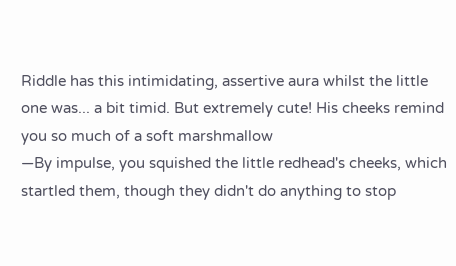Riddle has this intimidating, assertive aura whilst the little one was... a bit timid. But extremely cute! His cheeks remind you so much of a soft marshmallow
—By impulse, you squished the little redhead's cheeks, which startled them, though they didn't do anything to stop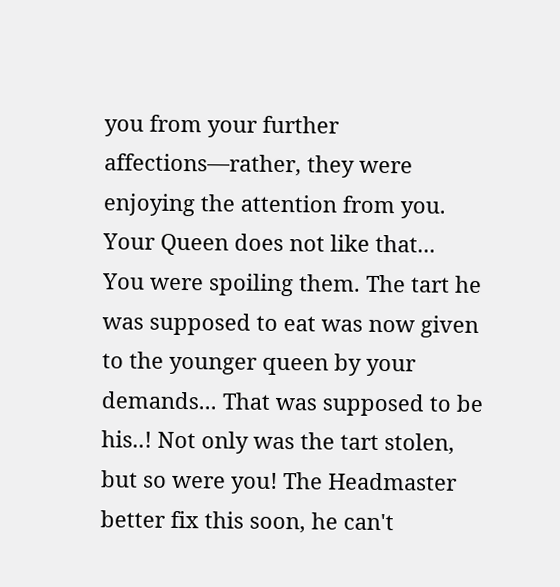you from your further affections—rather, they were enjoying the attention from you. Your Queen does not like that...
You were spoiling them. The tart he was supposed to eat was now given to the younger queen by your demands... That was supposed to be his..! Not only was the tart stolen, but so were you! The Headmaster better fix this soon, he can't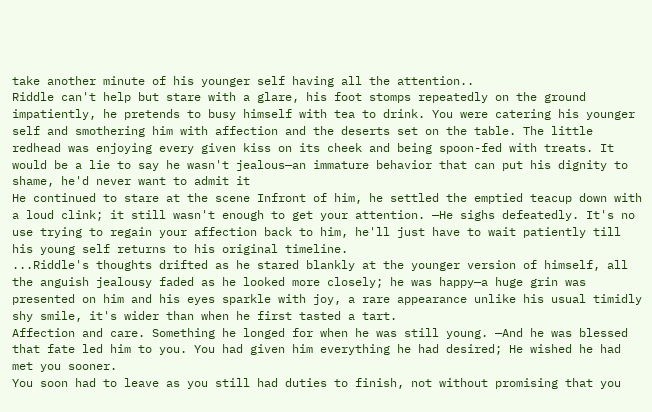take another minute of his younger self having all the attention..
Riddle can't help but stare with a glare, his foot stomps repeatedly on the ground impatiently, he pretends to busy himself with tea to drink. You were catering his younger self and smothering him with affection and the deserts set on the table. The little redhead was enjoying every given kiss on its cheek and being spoon-fed with treats. It would be a lie to say he wasn't jealous—an immature behavior that can put his dignity to shame, he'd never want to admit it
He continued to stare at the scene Infront of him, he settled the emptied teacup down with a loud clink; it still wasn't enough to get your attention. —He sighs defeatedly. It's no use trying to regain your affection back to him, he'll just have to wait patiently till his young self returns to his original timeline.
...Riddle's thoughts drifted as he stared blankly at the younger version of himself, all the anguish jealousy faded as he looked more closely; he was happy—a huge grin was presented on him and his eyes sparkle with joy, a rare appearance unlike his usual timidly shy smile, it's wider than when he first tasted a tart.
Affection and care. Something he longed for when he was still young. —And he was blessed that fate led him to you. You had given him everything he had desired; He wished he had met you sooner.
You soon had to leave as you still had duties to finish, not without promising that you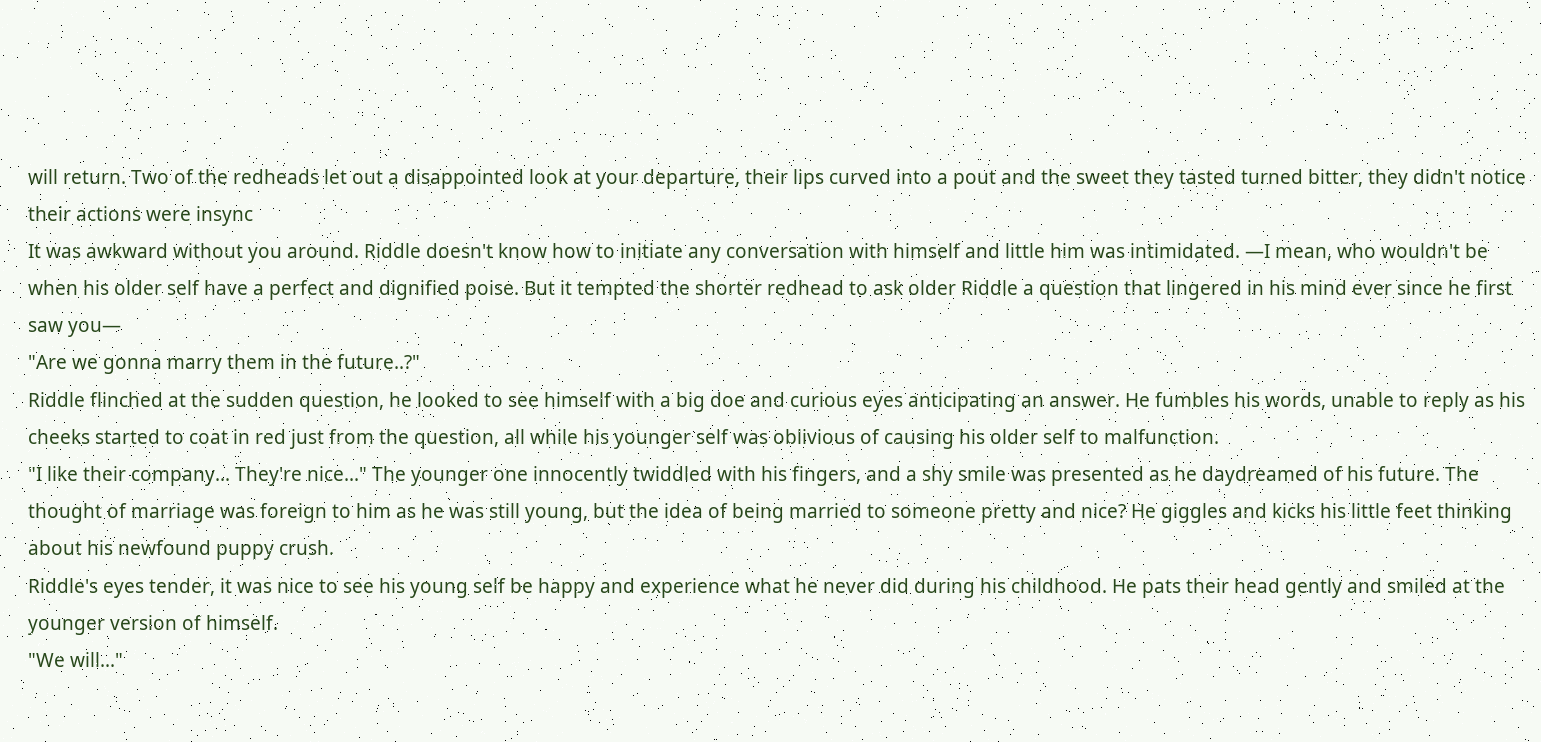will return. Two of the redheads let out a disappointed look at your departure, their lips curved into a pout and the sweet they tasted turned bitter, they didn't notice their actions were insync
It was awkward without you around. Riddle doesn't know how to initiate any conversation with himself and little him was intimidated. —I mean, who wouldn't be when his older self have a perfect and dignified poise. But it tempted the shorter redhead to ask older Riddle a question that lingered in his mind ever since he first saw you—
"Are we gonna marry them in the future..?"
Riddle flinched at the sudden question, he looked to see himself with a big doe and curious eyes anticipating an answer. He fumbles his words, unable to reply as his cheeks started to coat in red just from the question, all while his younger self was oblivious of causing his older self to malfunction.
"I like their company... They're nice..." The younger one innocently twiddled with his fingers, and a shy smile was presented as he daydreamed of his future. The thought of marriage was foreign to him as he was still young, but the idea of being married to someone pretty and nice? He giggles and kicks his little feet thinking about his newfound puppy crush.
Riddle's eyes tender, it was nice to see his young self be happy and experience what he never did during his childhood. He pats their head gently and smiled at the younger version of himself.
"We will..."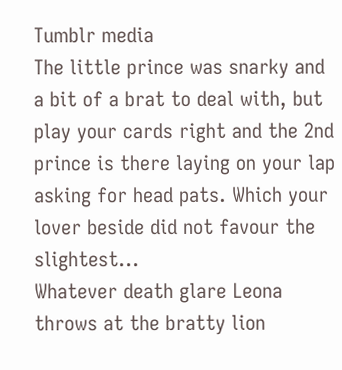Tumblr media
The little prince was snarky and a bit of a brat to deal with, but play your cards right and the 2nd prince is there laying on your lap asking for head pats. Which your lover beside did not favour the slightest...
Whatever death glare Leona throws at the bratty lion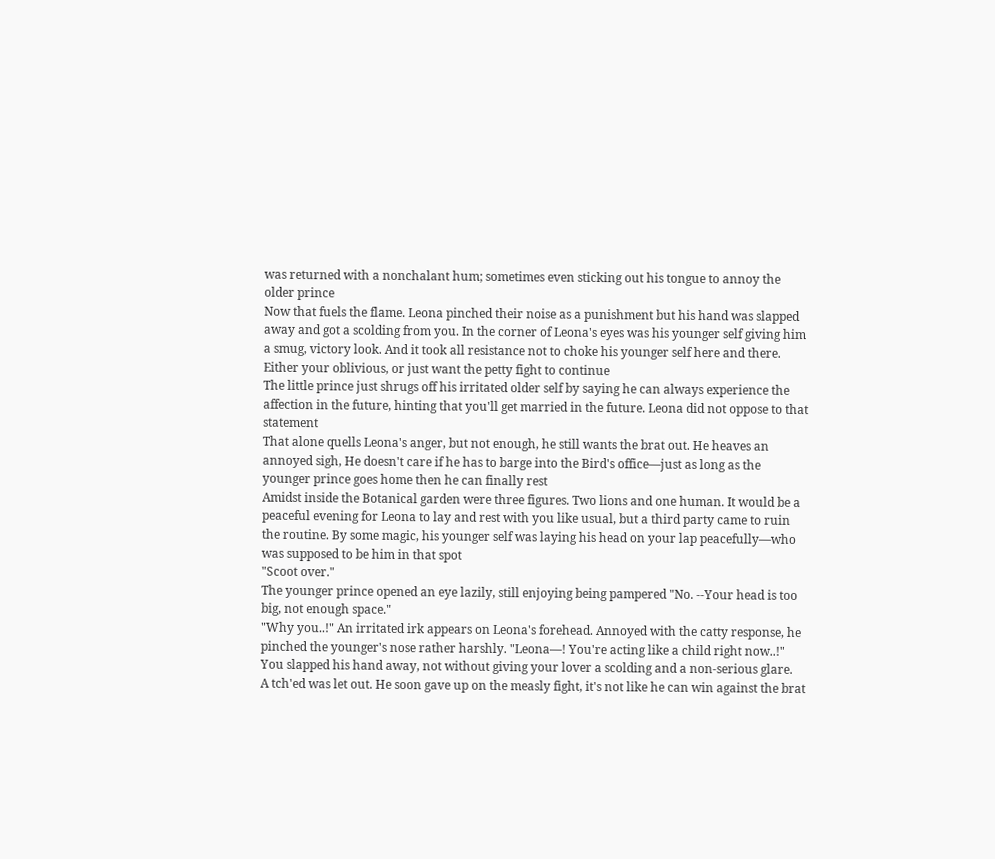was returned with a nonchalant hum; sometimes even sticking out his tongue to annoy the older prince
Now that fuels the flame. Leona pinched their noise as a punishment but his hand was slapped away and got a scolding from you. In the corner of Leona's eyes was his younger self giving him a smug, victory look. And it took all resistance not to choke his younger self here and there.
Either your oblivious, or just want the petty fight to continue
The little prince just shrugs off his irritated older self by saying he can always experience the affection in the future, hinting that you'll get married in the future. Leona did not oppose to that statement
That alone quells Leona's anger, but not enough, he still wants the brat out. He heaves an annoyed sigh, He doesn't care if he has to barge into the Bird's office—just as long as the younger prince goes home then he can finally rest
Amidst inside the Botanical garden were three figures. Two lions and one human. It would be a peaceful evening for Leona to lay and rest with you like usual, but a third party came to ruin the routine. By some magic, his younger self was laying his head on your lap peacefully—who was supposed to be him in that spot
"Scoot over."
The younger prince opened an eye lazily, still enjoying being pampered "No. --Your head is too big, not enough space."
"Why you..!" An irritated irk appears on Leona's forehead. Annoyed with the catty response, he pinched the younger's nose rather harshly. "Leona—! You're acting like a child right now..!" You slapped his hand away, not without giving your lover a scolding and a non-serious glare.
A tch'ed was let out. He soon gave up on the measly fight, it's not like he can win against the brat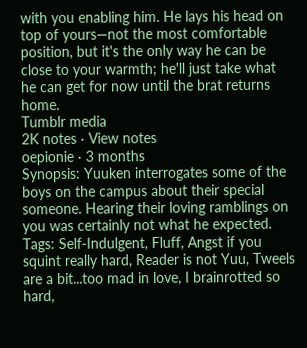with you enabling him. He lays his head on top of yours—not the most comfortable position, but it's the only way he can be close to your warmth; he'll just take what he can get for now until the brat returns home.
Tumblr media
2K notes · View notes
oepionie · 3 months
Synopsis: Yuuken interrogates some of the boys on the campus about their special someone. Hearing their loving ramblings on you was certainly not what he expected.
Tags: Self-Indulgent, Fluff, Angst if you squint really hard, Reader is not Yuu, Tweels are a bit...too mad in love, I brainrotted so hard,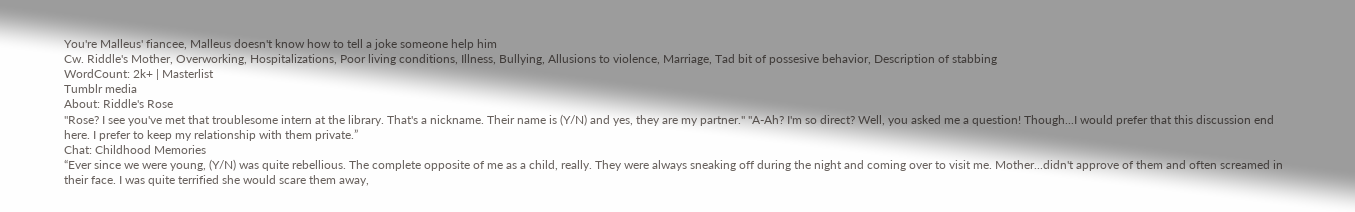You're Malleus' fiancee, Malleus doesn't know how to tell a joke someone help him
Cw. Riddle's Mother, Overworking, Hospitalizations, Poor living conditions, Illness, Bullying, Allusions to violence, Marriage, Tad bit of possesive behavior, Description of stabbing
WordCount: 2k+ | Masterlist
Tumblr media
About: Riddle's Rose
"Rose? I see you've met that troublesome intern at the library. That's a nickname. Their name is (Y/N) and yes, they are my partner." "A-Ah? I'm so direct? Well, you asked me a question! Though...I would prefer that this discussion end here. I prefer to keep my relationship with them private.”
Chat: Childhood Memories
“Ever since we were young, (Y/N) was quite rebellious. The complete opposite of me as a child, really. They were always sneaking off during the night and coming over to visit me. Mother...didn't approve of them and often screamed in their face. I was quite terrified she would scare them away,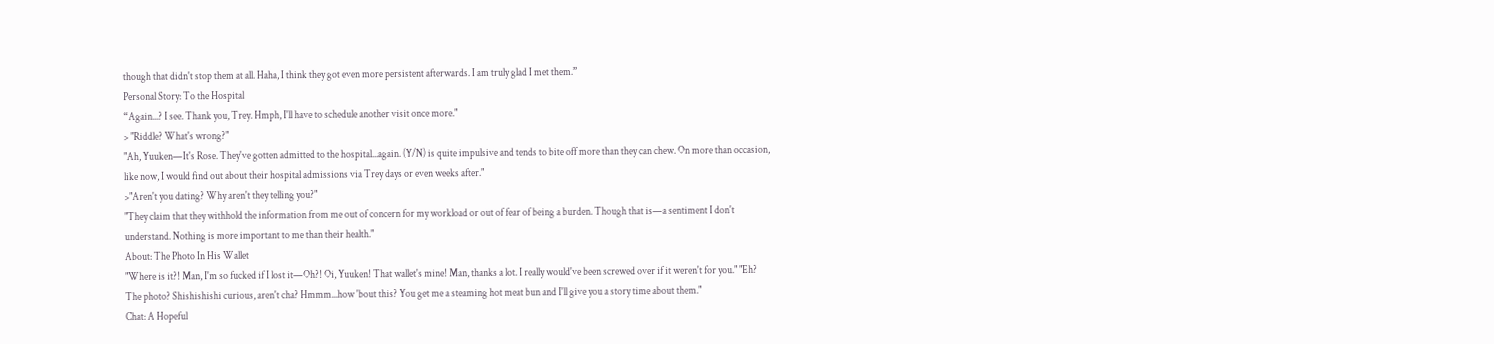though that didn't stop them at all. Haha, I think they got even more persistent afterwards. I am truly glad I met them.”
Personal Story: To the Hospital
“Again...? I see. Thank you, Trey. Hmph, I'll have to schedule another visit once more."
> "Riddle? What's wrong?"
"Ah, Yuuken—It's Rose. They've gotten admitted to the hospital...again. (Y/N) is quite impulsive and tends to bite off more than they can chew. On more than occasion, like now, I would find out about their hospital admissions via Trey days or even weeks after."
>"Aren't you dating? Why aren't they telling you?"
"They claim that they withhold the information from me out of concern for my workload or out of fear of being a burden. Though that is—a sentiment I don't understand. Nothing is more important to me than their health."
About: The Photo In His Wallet
"Where is it?! Man, I'm so fucked if I lost it—Oh?! Oi, Yuuken! That wallet's mine! Man, thanks a lot. I really would've been screwed over if it weren't for you." "Eh? The photo? Shishishishi curious, aren't cha? Hmmm...how 'bout this? You get me a steaming hot meat bun and I'll give you a story time about them."
Chat: A Hopeful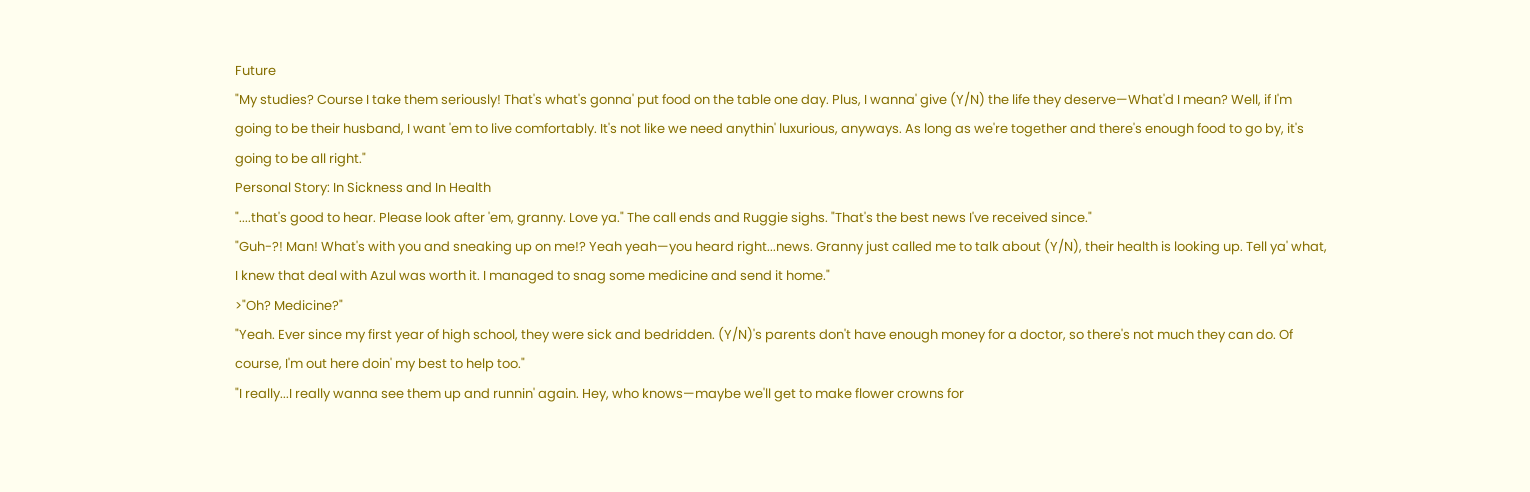Future
"My studies? Course I take them seriously! That's what's gonna' put food on the table one day. Plus, I wanna' give (Y/N) the life they deserve—What'd I mean? Well, if I'm going to be their husband, I want 'em to live comfortably. It's not like we need anythin' luxurious, anyways. As long as we're together and there's enough food to go by, it's going to be all right."
Personal Story: In Sickness and In Health
"....that's good to hear. Please look after 'em, granny. Love ya." The call ends and Ruggie sighs. "That's the best news I've received since."
"Guh-?! Man! What's with you and sneaking up on me!? Yeah yeah—you heard right...news. Granny just called me to talk about (Y/N), their health is looking up. Tell ya' what, I knew that deal with Azul was worth it. I managed to snag some medicine and send it home."
>"Oh? Medicine?"
"Yeah. Ever since my first year of high school, they were sick and bedridden. (Y/N)'s parents don't have enough money for a doctor, so there's not much they can do. Of course, I'm out here doin' my best to help too."
"I really...I really wanna see them up and runnin' again. Hey, who knows—maybe we'll get to make flower crowns for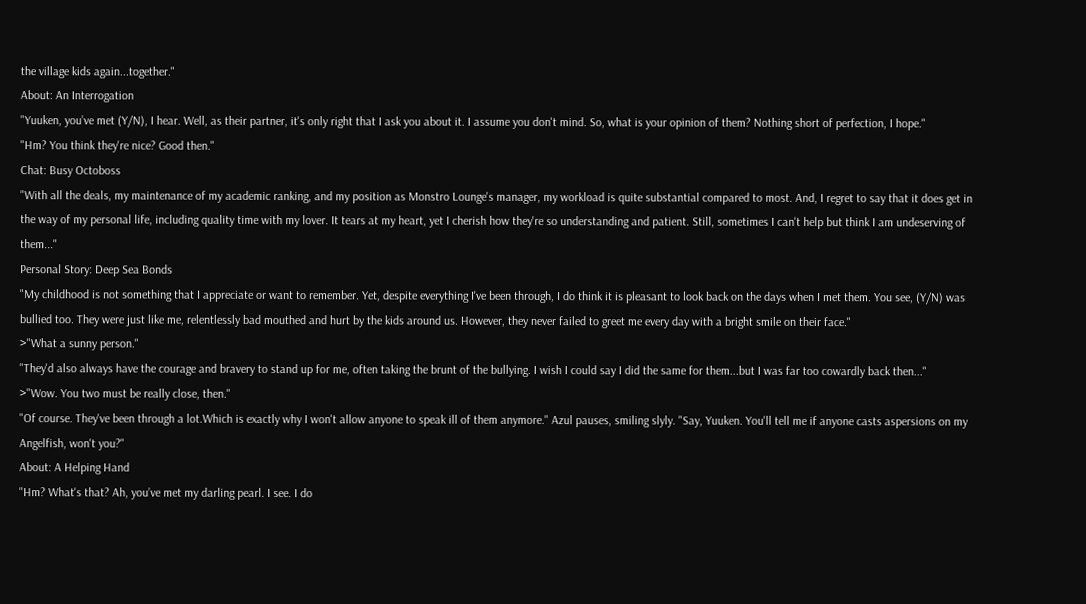the village kids again...together."
About: An Interrogation
"Yuuken, you’ve met (Y/N), I hear. Well, as their partner, it's only right that I ask you about it. I assume you don't mind. So, what is your opinion of them? Nothing short of perfection, I hope."
"Hm? You think they're nice? Good then."
Chat: Busy Octoboss
"With all the deals, my maintenance of my academic ranking, and my position as Monstro Lounge's manager, my workload is quite substantial compared to most. And, I regret to say that it does get in the way of my personal life, including quality time with my lover. It tears at my heart, yet I cherish how they're so understanding and patient. Still, sometimes I can't help but think I am undeserving of them..."
Personal Story: Deep Sea Bonds
"My childhood is not something that I appreciate or want to remember. Yet, despite everything I've been through, I do think it is pleasant to look back on the days when I met them. You see, (Y/N) was bullied too. They were just like me, relentlessly bad mouthed and hurt by the kids around us. However, they never failed to greet me every day with a bright smile on their face."
>"What a sunny person."
"They'd also always have the courage and bravery to stand up for me, often taking the brunt of the bullying. I wish I could say I did the same for them...but I was far too cowardly back then..."
>"Wow. You two must be really close, then."
"Of course. They've been through a lot.Which is exactly why I won't allow anyone to speak ill of them anymore." Azul pauses, smiling slyly. "Say, Yuuken. You'll tell me if anyone casts aspersions on my Angelfish, won't you?"
About: A Helping Hand
"Hm? What's that? Ah, you’ve met my darling pearl. I see. I do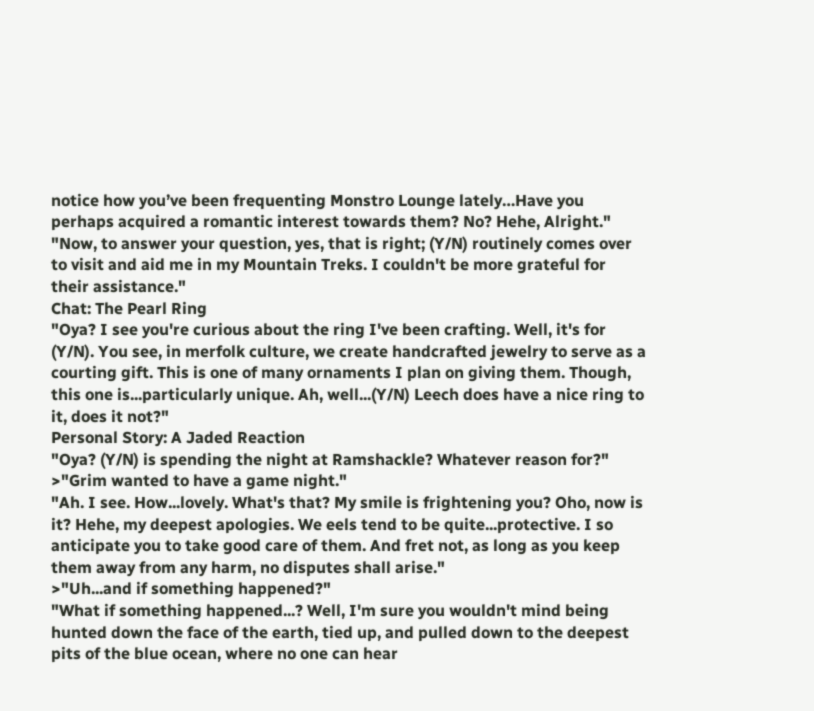notice how you’ve been frequenting Monstro Lounge lately…Have you perhaps acquired a romantic interest towards them? No? Hehe, Alright." "Now, to answer your question, yes, that is right; (Y/N) routinely comes over to visit and aid me in my Mountain Treks. I couldn't be more grateful for their assistance."
Chat: The Pearl Ring
"Oya? I see you're curious about the ring I've been crafting. Well, it's for (Y/N). You see, in merfolk culture, we create handcrafted jewelry to serve as a courting gift. This is one of many ornaments I plan on giving them. Though, this one is...particularly unique. Ah, well...(Y/N) Leech does have a nice ring to it, does it not?"
Personal Story: A Jaded Reaction
"Oya? (Y/N) is spending the night at Ramshackle? Whatever reason for?"
>"Grim wanted to have a game night."
"Ah. I see. How...lovely. What's that? My smile is frightening you? Oho, now is it? Hehe, my deepest apologies. We eels tend to be quite...protective. I so anticipate you to take good care of them. And fret not, as long as you keep them away from any harm, no disputes shall arise."
>"Uh...and if something happened?"
"What if something happened...? Well, I'm sure you wouldn't mind being hunted down the face of the earth, tied up, and pulled down to the deepest pits of the blue ocean, where no one can hear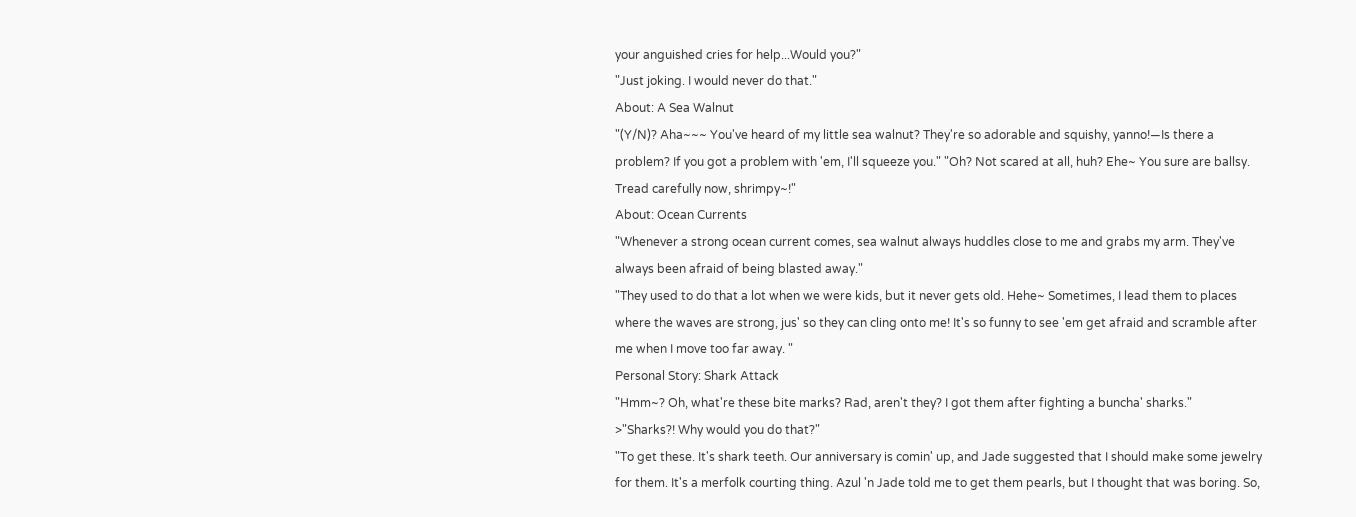your anguished cries for help...Would you?"
"Just joking. I would never do that."
About: A Sea Walnut
"(Y/N)? Aha~~~ You've heard of my little sea walnut? They're so adorable and squishy, yanno!—Is there a problem? If you got a problem with 'em, I'll squeeze you." "Oh? Not scared at all, huh? Ehe~ You sure are ballsy. Tread carefully now, shrimpy~!"
About: Ocean Currents
"Whenever a strong ocean current comes, sea walnut always huddles close to me and grabs my arm. They've always been afraid of being blasted away."
"They used to do that a lot when we were kids, but it never gets old. Hehe~ Sometimes, I lead them to places where the waves are strong, jus' so they can cling onto me! It's so funny to see 'em get afraid and scramble after me when I move too far away. "
Personal Story: Shark Attack
"Hmm~? Oh, what're these bite marks? Rad, aren't they? I got them after fighting a buncha' sharks."
>"Sharks?! Why would you do that?"
"To get these. It's shark teeth. Our anniversary is comin' up, and Jade suggested that I should make some jewelry for them. It's a merfolk courting thing. Azul 'n Jade told me to get them pearls, but I thought that was boring. So,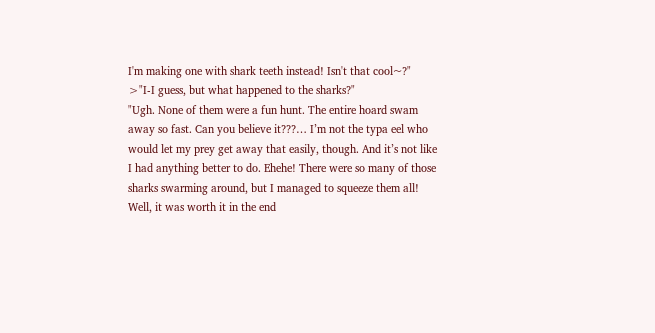I'm making one with shark teeth instead! Isn't that cool~?"
>"I-I guess, but what happened to the sharks?"
"Ugh. None of them were a fun hunt. The entire hoard swam away so fast. Can you believe it???… I’m not the typa eel who would let my prey get away that easily, though. And it’s not like I had anything better to do. Ehehe! There were so many of those sharks swarming around, but I managed to squeeze them all! Well, it was worth it in the end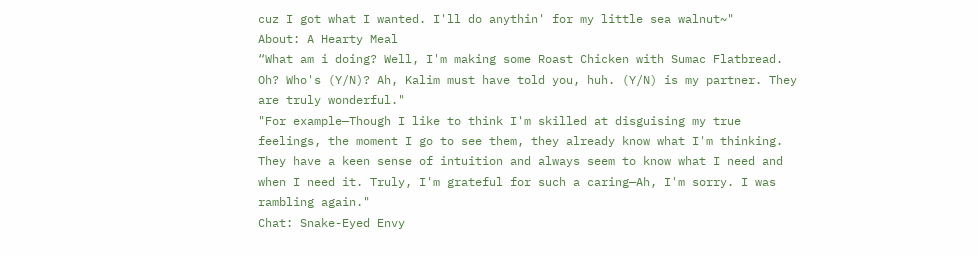cuz I got what I wanted. I'll do anythin' for my little sea walnut~"
About: A Hearty Meal
“What am i doing? Well, I'm making some Roast Chicken with Sumac Flatbread. Oh? Who's (Y/N)? Ah, Kalim must have told you, huh. (Y/N) is my partner. They are truly wonderful."
"For example—Though I like to think I'm skilled at disguising my true feelings, the moment I go to see them, they already know what I'm thinking. They have a keen sense of intuition and always seem to know what I need and when I need it. Truly, I'm grateful for such a caring—Ah, I'm sorry. I was rambling again."
Chat: Snake-Eyed Envy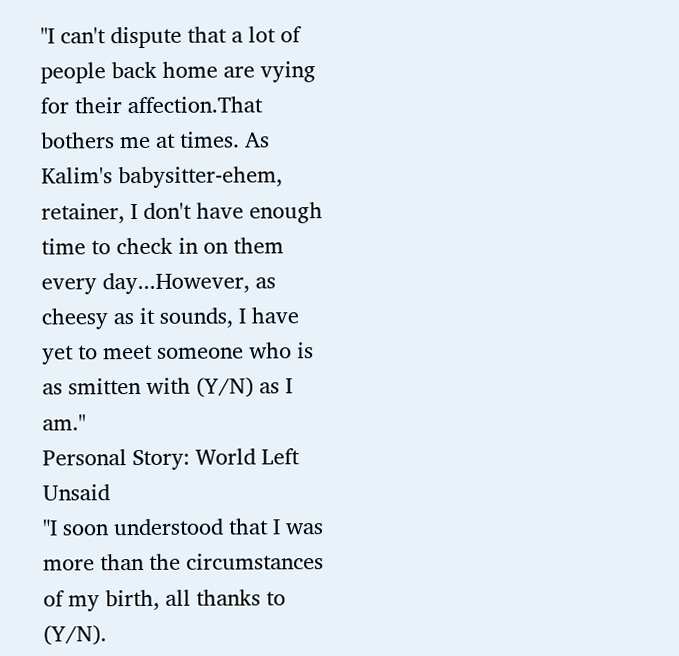"I can't dispute that a lot of people back home are vying for their affection.That bothers me at times. As Kalim's babysitter-ehem, retainer, I don't have enough time to check in on them every day...However, as cheesy as it sounds, I have yet to meet someone who is as smitten with (Y/N) as I am."
Personal Story: World Left Unsaid
"I soon understood that I was more than the circumstances of my birth, all thanks to (Y/N).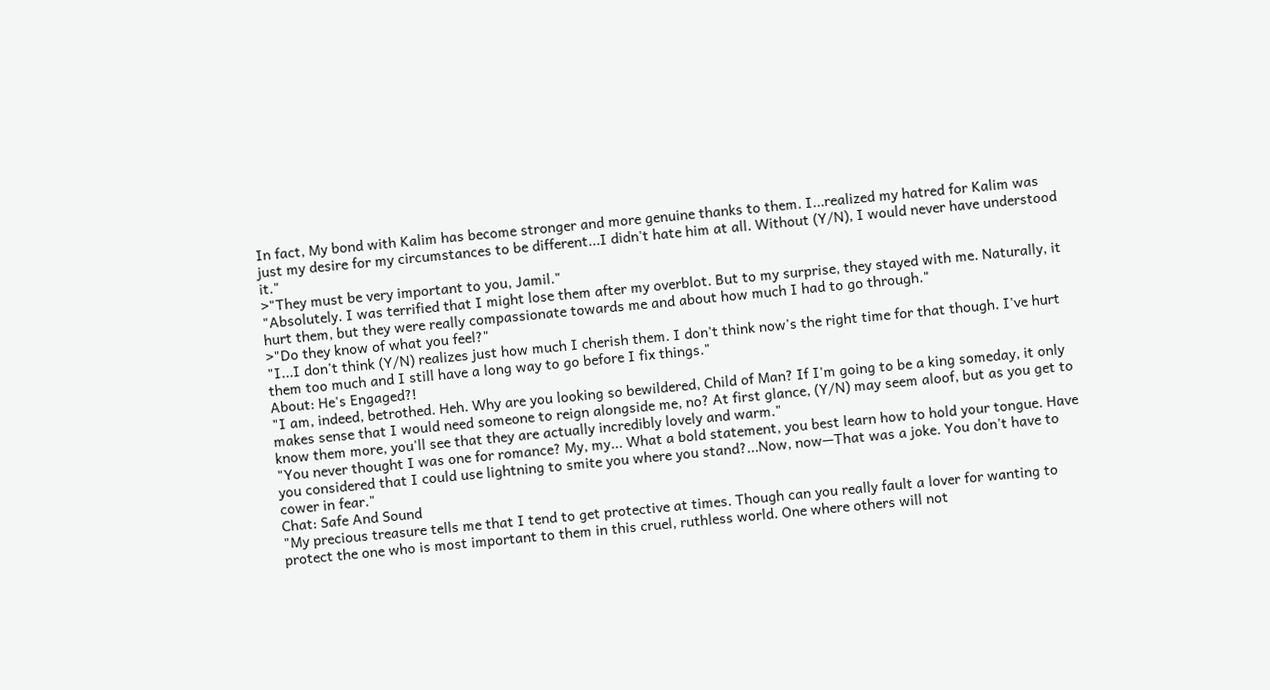In fact, My bond with Kalim has become stronger and more genuine thanks to them. I...realized my hatred for Kalim was just my desire for my circumstances to be different...I didn't hate him at all. Without (Y/N), I would never have understood it."
>"They must be very important to you, Jamil."
"Absolutely. I was terrified that I might lose them after my overblot. But to my surprise, they stayed with me. Naturally, it hurt them, but they were really compassionate towards me and about how much I had to go through."
>"Do they know of what you feel?"
"I...I don't think (Y/N) realizes just how much I cherish them. I don't think now's the right time for that though. I've hurt them too much and I still have a long way to go before I fix things."
About: He's Engaged?!
"I am, indeed, betrothed. Heh. Why are you looking so bewildered, Child of Man? If I'm going to be a king someday, it only makes sense that I would need someone to reign alongside me, no? At first glance, (Y/N) may seem aloof, but as you get to know them more, you'll see that they are actually incredibly lovely and warm."
"You never thought I was one for romance? My, my... What a bold statement, you best learn how to hold your tongue. Have you considered that I could use lightning to smite you where you stand?...Now, now—That was a joke. You don't have to cower in fear."
Chat: Safe And Sound
"My precious treasure tells me that I tend to get protective at times. Though can you really fault a lover for wanting to protect the one who is most important to them in this cruel, ruthless world. One where others will not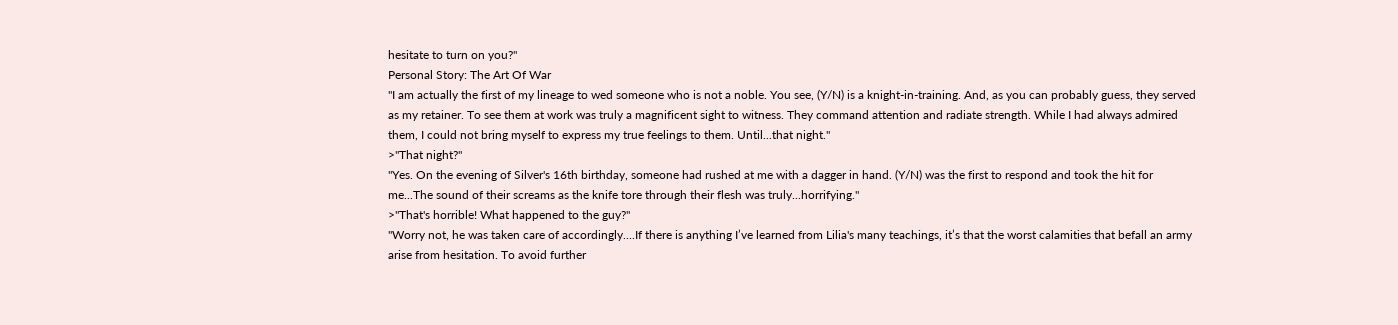hesitate to turn on you?"
Personal Story: The Art Of War
"I am actually the first of my lineage to wed someone who is not a noble. You see, (Y/N) is a knight-in-training. And, as you can probably guess, they served as my retainer. To see them at work was truly a magnificent sight to witness. They command attention and radiate strength. While I had always admired them, I could not bring myself to express my true feelings to them. Until...that night."
>"That night?"
"Yes. On the evening of Silver's 16th birthday, someone had rushed at me with a dagger in hand. (Y/N) was the first to respond and took the hit for me...The sound of their screams as the knife tore through their flesh was truly...horrifying."
>"That's horrible! What happened to the guy?"
"Worry not, he was taken care of accordingly....If there is anything I’ve learned from Lilia's many teachings, it’s that the worst calamities that befall an army arise from hesitation. To avoid further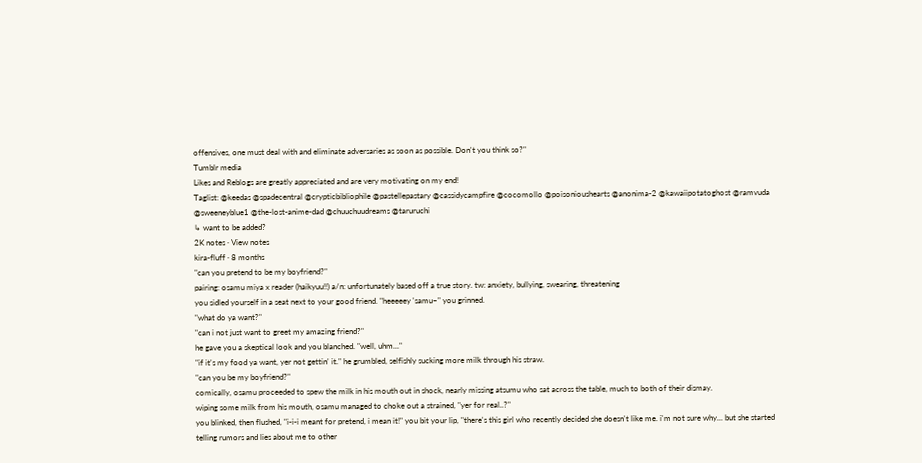offensives, one must deal with and eliminate adversaries as soon as possible. Don't you think so?"
Tumblr media
Likes and Reblogs are greatly appreciated and are very motivating on my end!
Taglist: @keedas @spadecentral @crypticbibliophile @pastellepastary @cassidycampfire @cocomollo @poisonioushearts @anonima-2 @kawaiipotatoghost @ramvuda @sweeneyblue1 @the-lost-anime-dad @chuuchuudreams @taruruchi
↳ want to be added?
2K notes · View notes
kira-fluff · 8 months
"can you pretend to be my boyfriend?"
pairing: osamu miya x reader (haikyuu!!) a/n: unfortunately based off a true story. tw: anxiety, bullying, swearing, threatening
you sidled yourself in a seat next to your good friend. "heeeeey 'samu~" you grinned.
"what do ya want?"
"can i not just want to greet my amazing friend?"
he gave you a skeptical look and you blanched. "well, uhm..."
"if it's my food ya want, yer not gettin' it." he grumbled, selfishly sucking more milk through his straw.
"can you be my boyfriend?"
comically, osamu proceeded to spew the milk in his mouth out in shock, nearly missing atsumu who sat across the table, much to both of their dismay.
wiping some milk from his mouth, osamu managed to choke out a strained, "yer for real..?"
you blinked, then flushed, "i-i-i meant for pretend, i mean it!" you bit your lip, "there's this girl who recently decided she doesn't like me. i'm not sure why... but she started telling rumors and lies about me to other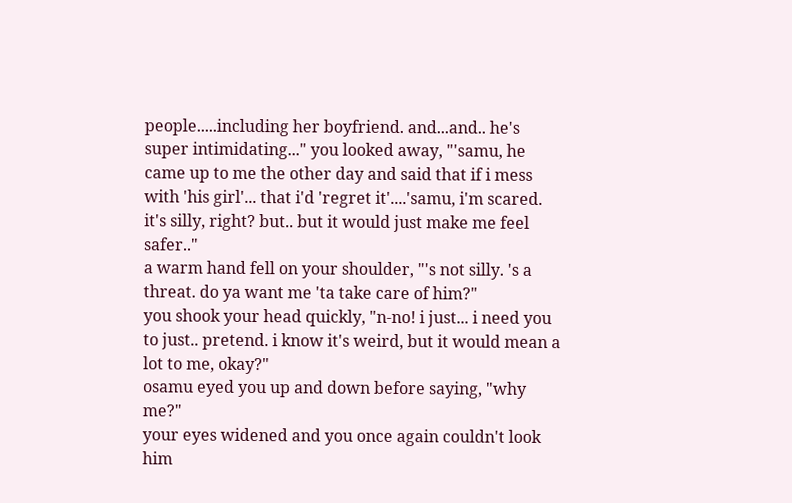people.....including her boyfriend. and...and.. he's super intimidating..." you looked away, "'samu, he came up to me the other day and said that if i mess with 'his girl'... that i'd 'regret it'....'samu, i'm scared. it's silly, right? but.. but it would just make me feel safer.."
a warm hand fell on your shoulder, "'s not silly. 's a threat. do ya want me 'ta take care of him?"
you shook your head quickly, "n-no! i just... i need you to just.. pretend. i know it's weird, but it would mean a lot to me, okay?"
osamu eyed you up and down before saying, "why me?"
your eyes widened and you once again couldn't look him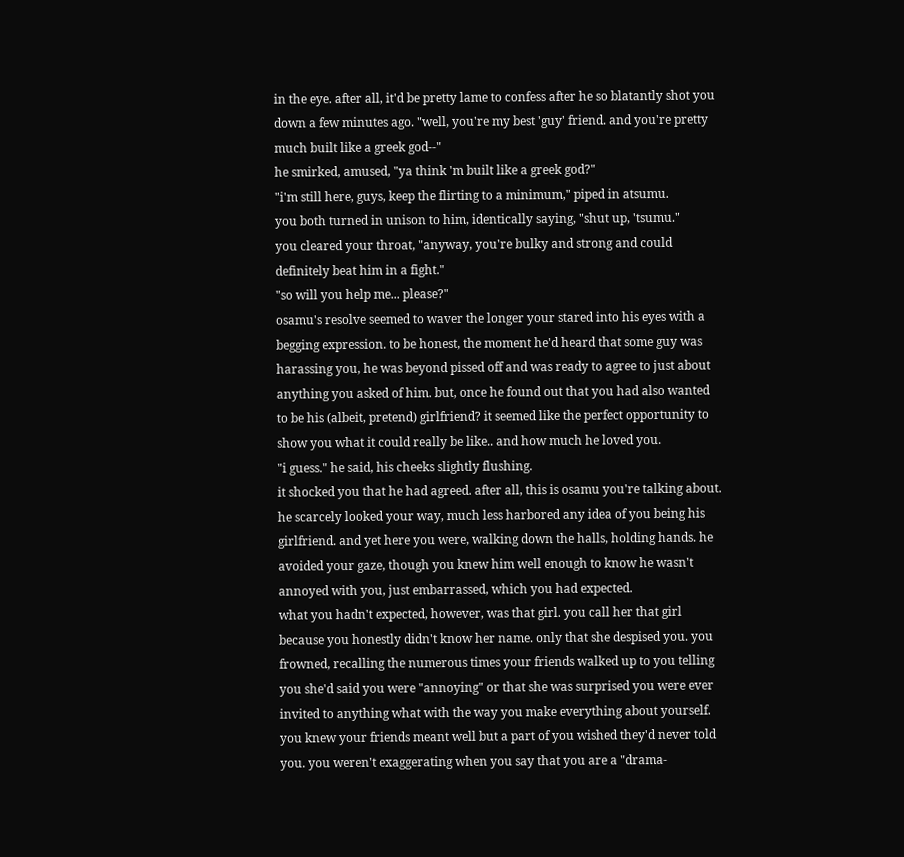in the eye. after all, it'd be pretty lame to confess after he so blatantly shot you down a few minutes ago. "well, you're my best 'guy' friend. and you're pretty much built like a greek god--"
he smirked, amused, "ya think 'm built like a greek god?"
"i'm still here, guys, keep the flirting to a minimum," piped in atsumu.
you both turned in unison to him, identically saying, "shut up, 'tsumu."
you cleared your throat, "anyway, you're bulky and strong and could definitely beat him in a fight."
"so will you help me... please?"
osamu's resolve seemed to waver the longer your stared into his eyes with a begging expression. to be honest, the moment he'd heard that some guy was harassing you, he was beyond pissed off and was ready to agree to just about anything you asked of him. but, once he found out that you had also wanted to be his (albeit, pretend) girlfriend? it seemed like the perfect opportunity to show you what it could really be like.. and how much he loved you.
"i guess." he said, his cheeks slightly flushing.
it shocked you that he had agreed. after all, this is osamu you're talking about. he scarcely looked your way, much less harbored any idea of you being his girlfriend. and yet here you were, walking down the halls, holding hands. he avoided your gaze, though you knew him well enough to know he wasn't annoyed with you, just embarrassed, which you had expected.
what you hadn't expected, however, was that girl. you call her that girl because you honestly didn't know her name. only that she despised you. you frowned, recalling the numerous times your friends walked up to you telling you she'd said you were "annoying" or that she was surprised you were ever invited to anything what with the way you make everything about yourself. you knew your friends meant well but a part of you wished they'd never told you. you weren't exaggerating when you say that you are a "drama-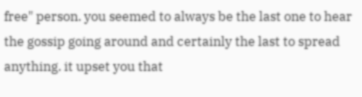free" person. you seemed to always be the last one to hear the gossip going around and certainly the last to spread anything. it upset you that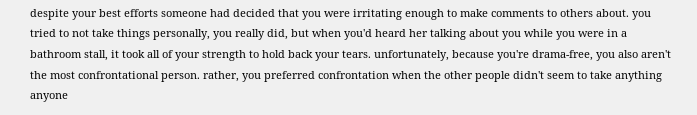despite your best efforts someone had decided that you were irritating enough to make comments to others about. you tried to not take things personally, you really did, but when you'd heard her talking about you while you were in a bathroom stall, it took all of your strength to hold back your tears. unfortunately, because you're drama-free, you also aren't the most confrontational person. rather, you preferred confrontation when the other people didn't seem to take anything anyone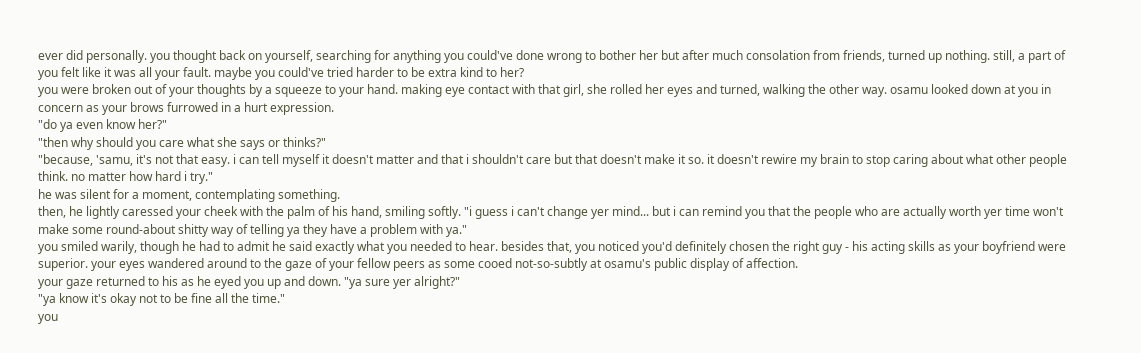ever did personally. you thought back on yourself, searching for anything you could've done wrong to bother her but after much consolation from friends, turned up nothing. still, a part of you felt like it was all your fault. maybe you could've tried harder to be extra kind to her?
you were broken out of your thoughts by a squeeze to your hand. making eye contact with that girl, she rolled her eyes and turned, walking the other way. osamu looked down at you in concern as your brows furrowed in a hurt expression.
"do ya even know her?"
"then why should you care what she says or thinks?"
"because, 'samu, it's not that easy. i can tell myself it doesn't matter and that i shouldn't care but that doesn't make it so. it doesn't rewire my brain to stop caring about what other people think. no matter how hard i try."
he was silent for a moment, contemplating something.
then, he lightly caressed your cheek with the palm of his hand, smiling softly. "i guess i can't change yer mind... but i can remind you that the people who are actually worth yer time won't make some round-about shitty way of telling ya they have a problem with ya."
you smiled warily, though he had to admit he said exactly what you needed to hear. besides that, you noticed you'd definitely chosen the right guy - his acting skills as your boyfriend were superior. your eyes wandered around to the gaze of your fellow peers as some cooed not-so-subtly at osamu's public display of affection.
your gaze returned to his as he eyed you up and down. "ya sure yer alright?"
"ya know it's okay not to be fine all the time."
you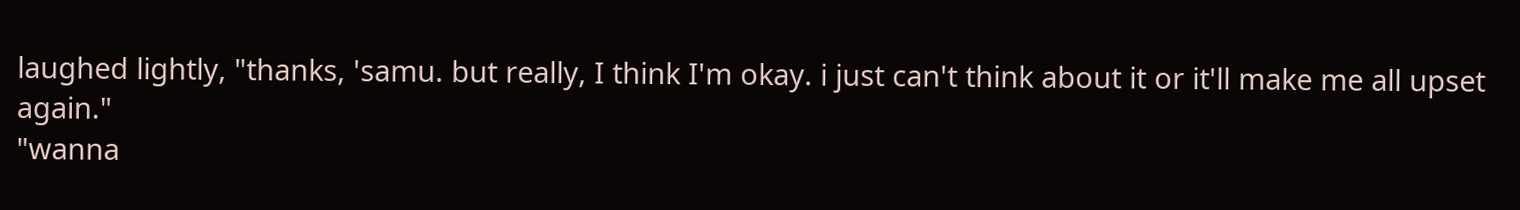laughed lightly, "thanks, 'samu. but really, I think I'm okay. i just can't think about it or it'll make me all upset again."
"wanna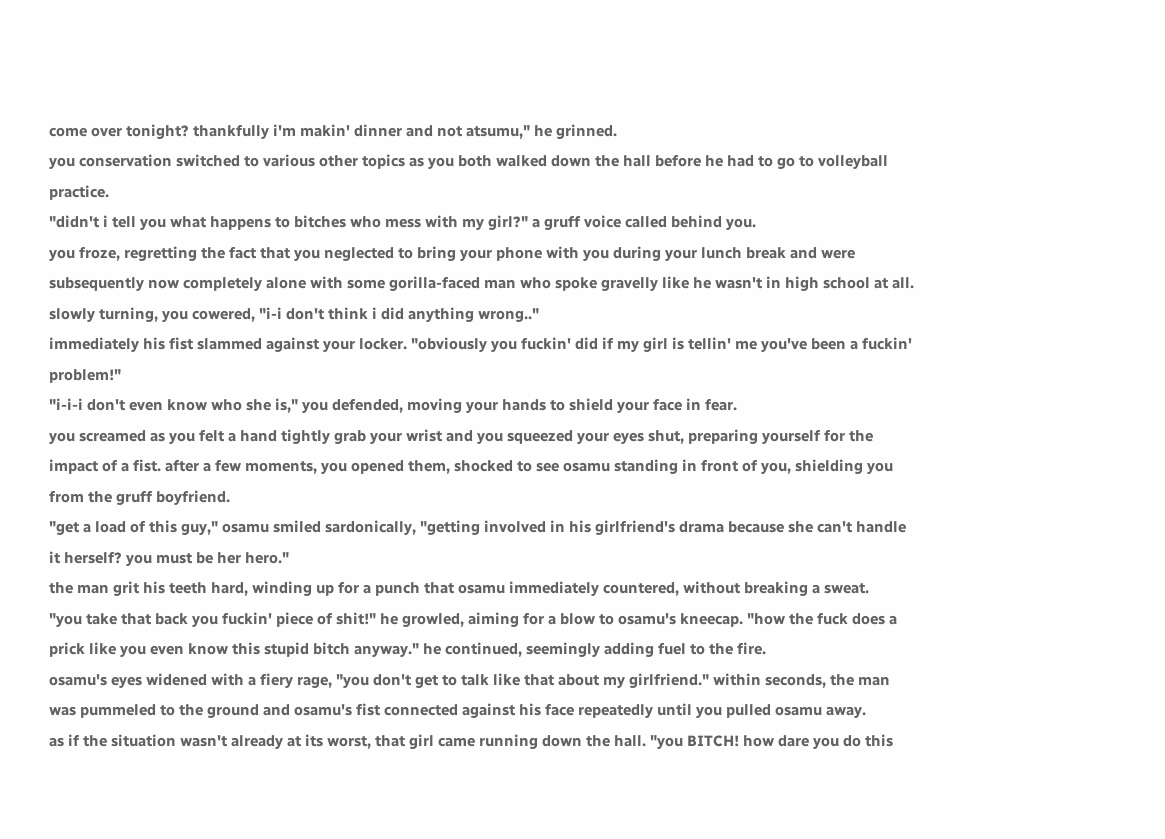come over tonight? thankfully i'm makin' dinner and not atsumu," he grinned.
you conservation switched to various other topics as you both walked down the hall before he had to go to volleyball practice.
"didn't i tell you what happens to bitches who mess with my girl?" a gruff voice called behind you.
you froze, regretting the fact that you neglected to bring your phone with you during your lunch break and were subsequently now completely alone with some gorilla-faced man who spoke gravelly like he wasn't in high school at all. slowly turning, you cowered, "i-i don't think i did anything wrong.."
immediately his fist slammed against your locker. "obviously you fuckin' did if my girl is tellin' me you've been a fuckin' problem!"
"i-i-i don't even know who she is," you defended, moving your hands to shield your face in fear.
you screamed as you felt a hand tightly grab your wrist and you squeezed your eyes shut, preparing yourself for the impact of a fist. after a few moments, you opened them, shocked to see osamu standing in front of you, shielding you from the gruff boyfriend.
"get a load of this guy," osamu smiled sardonically, "getting involved in his girlfriend's drama because she can't handle it herself? you must be her hero."
the man grit his teeth hard, winding up for a punch that osamu immediately countered, without breaking a sweat.
"you take that back you fuckin' piece of shit!" he growled, aiming for a blow to osamu's kneecap. "how the fuck does a prick like you even know this stupid bitch anyway." he continued, seemingly adding fuel to the fire.
osamu's eyes widened with a fiery rage, "you don't get to talk like that about my girlfriend." within seconds, the man was pummeled to the ground and osamu's fist connected against his face repeatedly until you pulled osamu away.
as if the situation wasn't already at its worst, that girl came running down the hall. "you BITCH! how dare you do this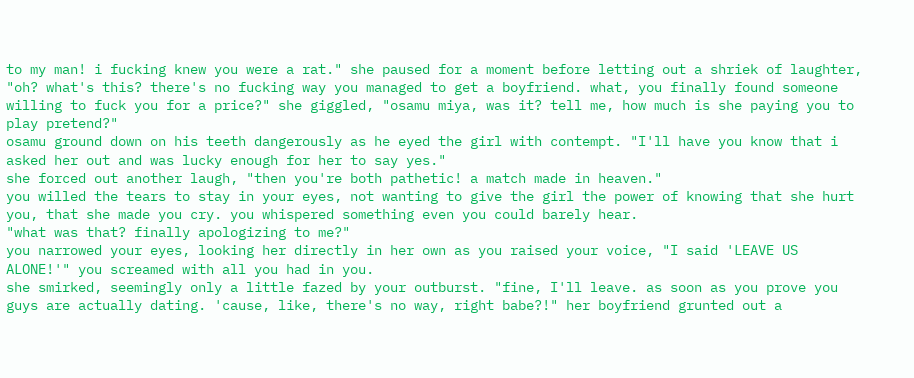to my man! i fucking knew you were a rat." she paused for a moment before letting out a shriek of laughter, "oh? what's this? there's no fucking way you managed to get a boyfriend. what, you finally found someone willing to fuck you for a price?" she giggled, "osamu miya, was it? tell me, how much is she paying you to play pretend?"
osamu ground down on his teeth dangerously as he eyed the girl with contempt. "I'll have you know that i asked her out and was lucky enough for her to say yes."
she forced out another laugh, "then you're both pathetic! a match made in heaven."
you willed the tears to stay in your eyes, not wanting to give the girl the power of knowing that she hurt you, that she made you cry. you whispered something even you could barely hear.
"what was that? finally apologizing to me?"
you narrowed your eyes, looking her directly in her own as you raised your voice, "I said 'LEAVE US ALONE!'" you screamed with all you had in you.
she smirked, seemingly only a little fazed by your outburst. "fine, I'll leave. as soon as you prove you guys are actually dating. 'cause, like, there's no way, right babe?!" her boyfriend grunted out a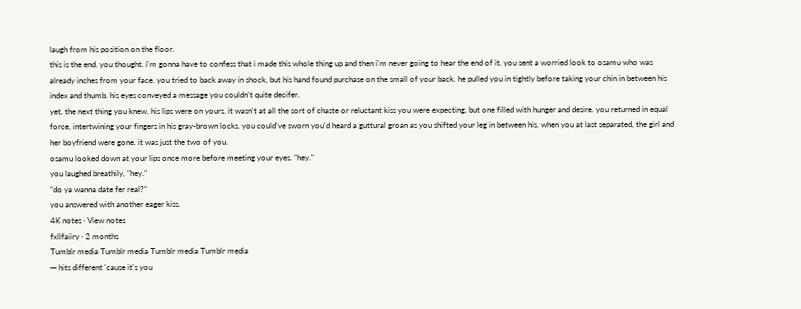laugh from his position on the floor.
this is the end. you thought. i'm gonna have to confess that i made this whole thing up and then i'm never going to hear the end of it. you sent a worried look to osamu who was already inches from your face. you tried to back away in shock, but his hand found purchase on the small of your back. he pulled you in tightly before taking your chin in between his index and thumb. his eyes conveyed a message you couldn't quite decifer.
yet, the next thing you knew, his lips were on yours. it wasn't at all the sort of chaste or reluctant kiss you were expecting, but one filled with hunger and desire. you returned in equal force, intertwining your fingers in his gray-brown locks. you could've sworn you'd heard a guttural groan as you shifted your leg in between his. when you at last separated, the girl and her boyfriend were gone. it was just the two of you.
osamu looked down at your lips once more before meeting your eyes. "hey."
you laughed breathily, "hey."
"do ya wanna date fer real?"
you answered with another eager kiss.
4K notes · View notes
fxllfaiiry · 2 months
Tumblr media Tumblr media Tumblr media Tumblr media
─ hits different 'cause it's you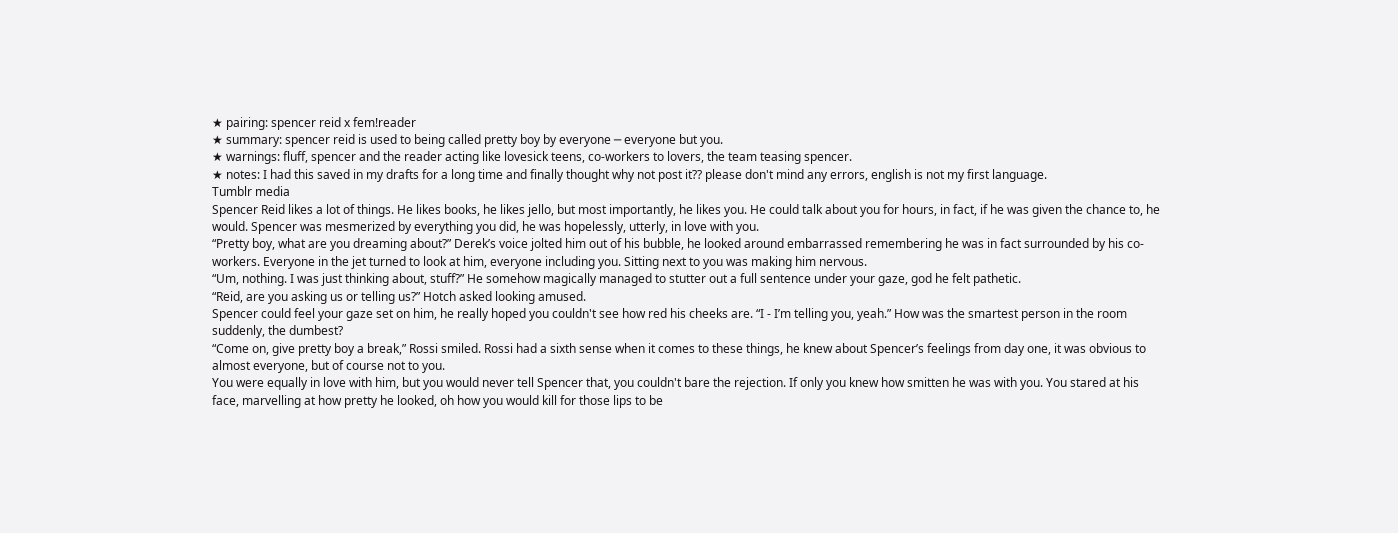★ pairing: spencer reid x fem!reader
★ summary: spencer reid is used to being called pretty boy by everyone ─ everyone but you.
★ warnings: fluff, spencer and the reader acting like lovesick teens, co-workers to lovers, the team teasing spencer.
★ notes: I had this saved in my drafts for a long time and finally thought why not post it?? please don't mind any errors, english is not my first language.
Tumblr media
Spencer Reid likes a lot of things. He likes books, he likes jello, but most importantly, he likes you. He could talk about you for hours, in fact, if he was given the chance to, he would. Spencer was mesmerized by everything you did, he was hopelessly, utterly, in love with you.
“Pretty boy, what are you dreaming about?” Derek’s voice jolted him out of his bubble, he looked around embarrassed remembering he was in fact surrounded by his co-workers. Everyone in the jet turned to look at him, everyone including you. Sitting next to you was making him nervous.
“Um, nothing. I was just thinking about, stuff?” He somehow magically managed to stutter out a full sentence under your gaze, god he felt pathetic.
“Reid, are you asking us or telling us?” Hotch asked looking amused.
Spencer could feel your gaze set on him, he really hoped you couldn't see how red his cheeks are. “I - I’m telling you, yeah.” How was the smartest person in the room suddenly, the dumbest?
“Come on, give pretty boy a break,” Rossi smiled. Rossi had a sixth sense when it comes to these things, he knew about Spencer’s feelings from day one, it was obvious to almost everyone, but of course not to you.
You were equally in love with him, but you would never tell Spencer that, you couldn't bare the rejection. If only you knew how smitten he was with you. You stared at his face, marvelling at how pretty he looked, oh how you would kill for those lips to be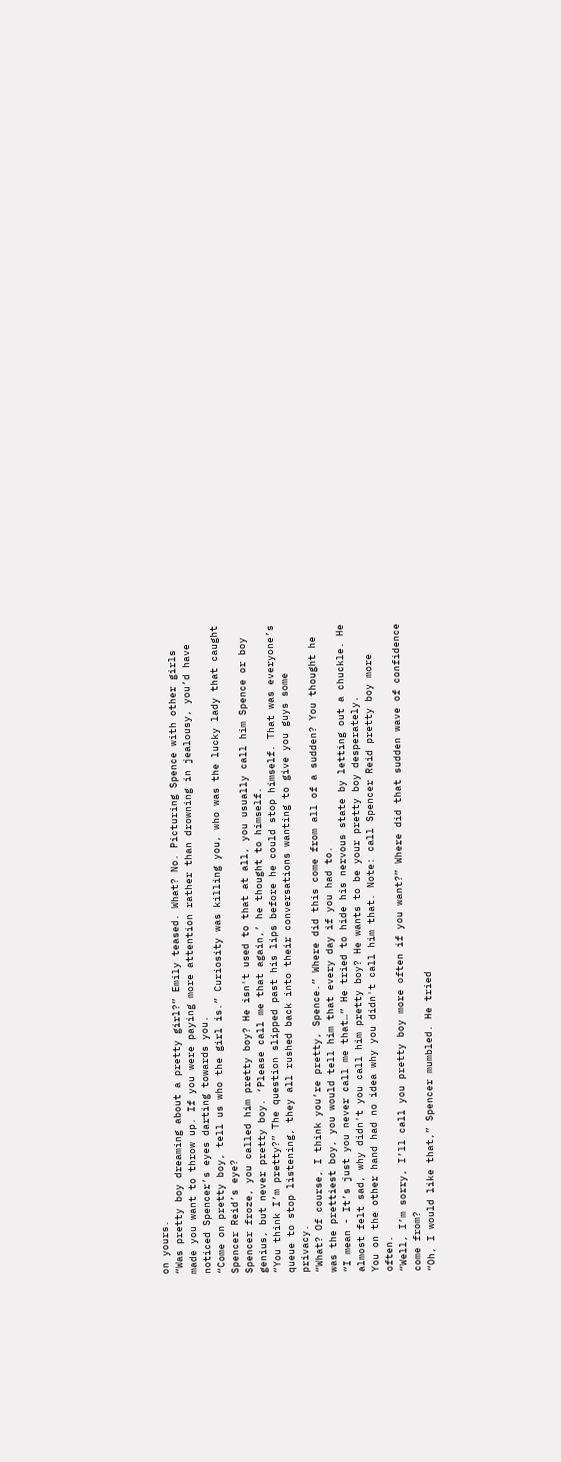on yours.
“Was pretty boy dreaming about a pretty girl?” Emily teased. What? No. Picturing Spence with other girls made you want to throw up. If you were paying more attention rather than drowning in jealousy, you’d have noticed Spencer’s eyes darting towards you.
“Come on pretty boy, tell us who the girl is.” Curiosity was killing you, who was the lucky lady that caught Spencer Reid’s eye?
Spencer froze, you called him pretty boy? He isn't used to that at all, you usually call him Spence or boy genius, but never pretty boy. ‘Please call me that again,’ he thought to himself.
“You think I’m pretty?” The question slipped past his lips before he could stop himself. That was everyone’s queue to stop listening, they all rushed back into their conversations wanting to give you guys some privacy.
“What? Of course, I think you’re pretty, Spence.” Where did this come from all of a sudden? You thought he was the prettiest boy, you would tell him that every day if you had to.
“I mean - It’s just you never call me that…” He tried to hide his nervous state by letting out a chuckle. He almost felt sad, why didn't you call him pretty boy? He wants to be your pretty boy desperately.
You on the other hand had no idea why you didn't call him that. Note: call Spencer Reid pretty boy more often.
“Well, I’m sorry, I’ll call you pretty boy more often if you want?” Where did that sudden wave of confidence come from?
“Oh, I would like that,” Spencer mumbled. He tried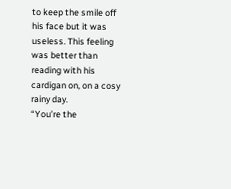to keep the smile off his face but it was useless. This feeling was better than reading with his cardigan on, on a cosy rainy day.
“You’re the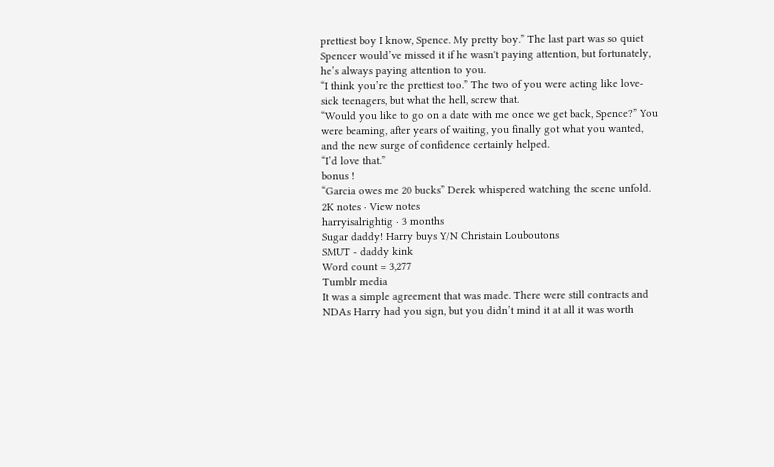prettiest boy I know, Spence. My pretty boy.” The last part was so quiet Spencer would’ve missed it if he wasn't paying attention, but fortunately, he’s always paying attention to you.
“I think you’re the prettiest too.” The two of you were acting like love-sick teenagers, but what the hell, screw that.
“Would you like to go on a date with me once we get back, Spence?” You were beaming, after years of waiting, you finally got what you wanted, and the new surge of confidence certainly helped.
“I’d love that.”
bonus !
“Garcia owes me 20 bucks” Derek whispered watching the scene unfold.
2K notes · View notes
harryisalrightig · 3 months
Sugar daddy! Harry buys Y/N Christain Louboutons
SMUT - daddy kink
Word count = 3,277
Tumblr media
It was a simple agreement that was made. There were still contracts and NDAs Harry had you sign, but you didn’t mind it at all it was worth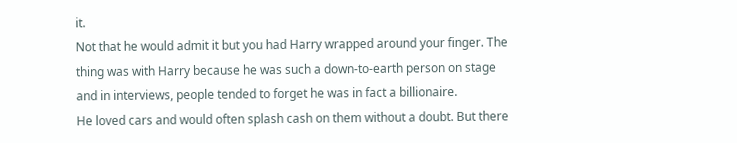it.
Not that he would admit it but you had Harry wrapped around your finger. The thing was with Harry because he was such a down-to-earth person on stage and in interviews, people tended to forget he was in fact a billionaire.
He loved cars and would often splash cash on them without a doubt. But there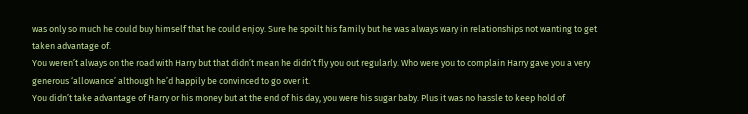was only so much he could buy himself that he could enjoy. Sure he spoilt his family but he was always wary in relationships not wanting to get taken advantage of.
You weren’t always on the road with Harry but that didn’t mean he didn’t fly you out regularly. Who were you to complain Harry gave you a very generous ‘allowance’ although he’d happily be convinced to go over it.
You didn’t take advantage of Harry or his money but at the end of his day, you were his sugar baby. Plus it was no hassle to keep hold of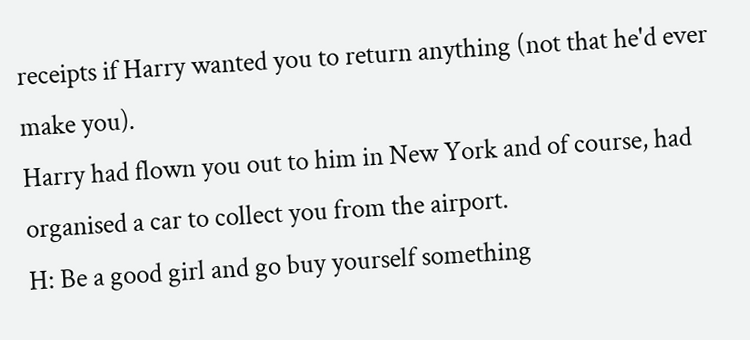receipts if Harry wanted you to return anything (not that he'd ever make you).
Harry had flown you out to him in New York and of course, had organised a car to collect you from the airport.
H: Be a good girl and go buy yourself something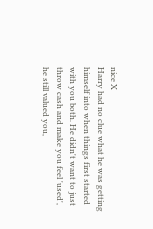nice X
Harry had no clue what he was getting himself into when things first started with you both. He didn't want to just throw cash and make you feel 'used', he still valued you,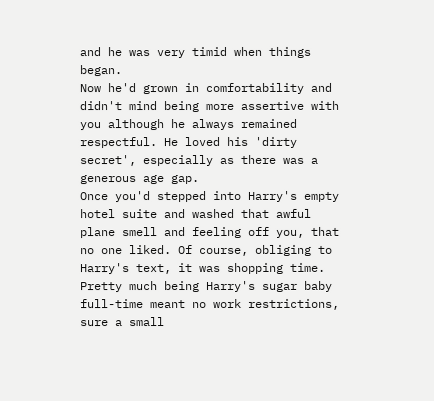and he was very timid when things began.
Now he'd grown in comfortability and didn't mind being more assertive with you although he always remained respectful. He loved his 'dirty secret', especially as there was a generous age gap.
Once you'd stepped into Harry's empty hotel suite and washed that awful plane smell and feeling off you, that no one liked. Of course, obliging to Harry's text, it was shopping time.
Pretty much being Harry's sugar baby full-time meant no work restrictions, sure a small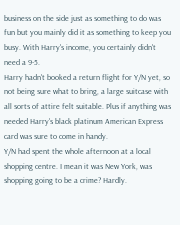business on the side just as something to do was fun but you mainly did it as something to keep you busy. With Harry's income, you certainly didn't need a 9-5.
Harry hadn't booked a return flight for Y/N yet, so not being sure what to bring, a large suitcase with all sorts of attire felt suitable. Plus if anything was needed Harry's black platinum American Express card was sure to come in handy.
Y/N had spent the whole afternoon at a local shopping centre. I mean it was New York, was shopping going to be a crime? Hardly.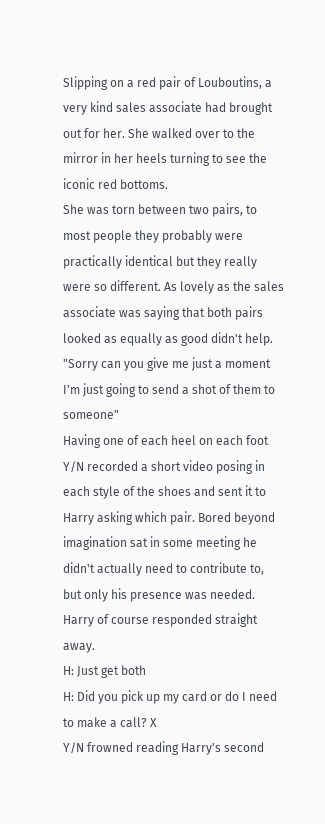Slipping on a red pair of Louboutins, a very kind sales associate had brought out for her. She walked over to the mirror in her heels turning to see the iconic red bottoms.
She was torn between two pairs, to most people they probably were practically identical but they really were so different. As lovely as the sales associate was saying that both pairs looked as equally as good didn't help.
"Sorry can you give me just a moment I'm just going to send a shot of them to someone"
Having one of each heel on each foot Y/N recorded a short video posing in each style of the shoes and sent it to Harry asking which pair. Bored beyond imagination sat in some meeting he didn't actually need to contribute to, but only his presence was needed. Harry of course responded straight away.
H: Just get both
H: Did you pick up my card or do I need to make a call? X
Y/N frowned reading Harry's second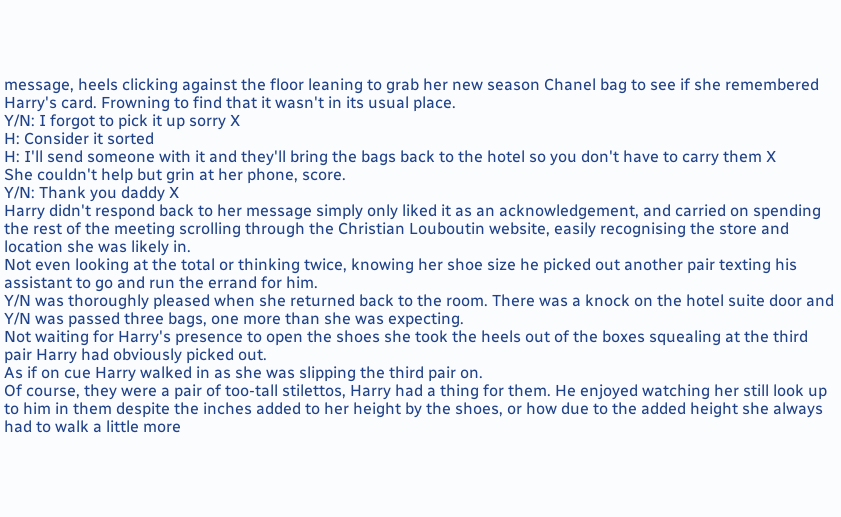message, heels clicking against the floor leaning to grab her new season Chanel bag to see if she remembered Harry's card. Frowning to find that it wasn't in its usual place.
Y/N: I forgot to pick it up sorry X
H: Consider it sorted
H: I'll send someone with it and they'll bring the bags back to the hotel so you don't have to carry them X
She couldn't help but grin at her phone, score.
Y/N: Thank you daddy X
Harry didn't respond back to her message simply only liked it as an acknowledgement, and carried on spending the rest of the meeting scrolling through the Christian Louboutin website, easily recognising the store and location she was likely in.
Not even looking at the total or thinking twice, knowing her shoe size he picked out another pair texting his assistant to go and run the errand for him.
Y/N was thoroughly pleased when she returned back to the room. There was a knock on the hotel suite door and Y/N was passed three bags, one more than she was expecting.
Not waiting for Harry's presence to open the shoes she took the heels out of the boxes squealing at the third pair Harry had obviously picked out.
As if on cue Harry walked in as she was slipping the third pair on.
Of course, they were a pair of too-tall stilettos, Harry had a thing for them. He enjoyed watching her still look up to him in them despite the inches added to her height by the shoes, or how due to the added height she always had to walk a little more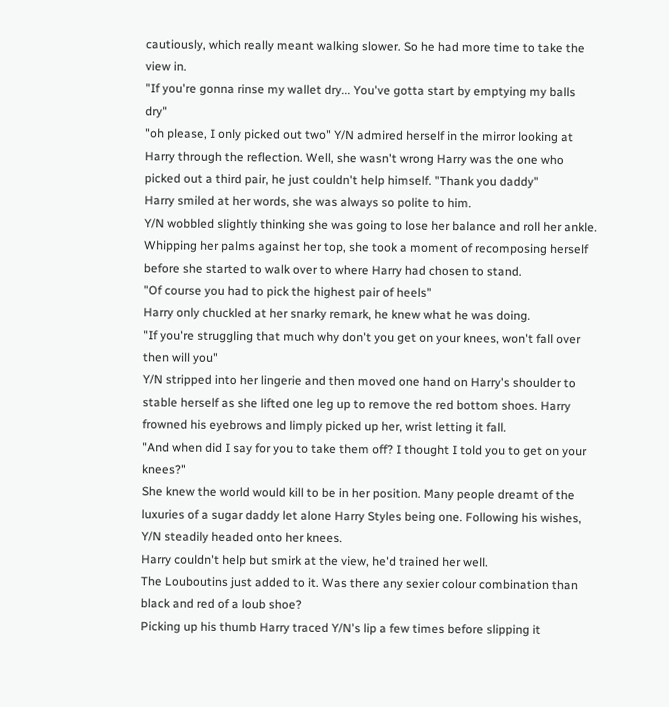cautiously, which really meant walking slower. So he had more time to take the view in.
"If you're gonna rinse my wallet dry... You've gotta start by emptying my balls dry"
"oh please, I only picked out two" Y/N admired herself in the mirror looking at Harry through the reflection. Well, she wasn't wrong Harry was the one who picked out a third pair, he just couldn't help himself. "Thank you daddy"
Harry smiled at her words, she was always so polite to him.
Y/N wobbled slightly thinking she was going to lose her balance and roll her ankle. Whipping her palms against her top, she took a moment of recomposing herself before she started to walk over to where Harry had chosen to stand.
"Of course you had to pick the highest pair of heels"
Harry only chuckled at her snarky remark, he knew what he was doing.
"If you're struggling that much why don't you get on your knees, won't fall over then will you"
Y/N stripped into her lingerie and then moved one hand on Harry's shoulder to stable herself as she lifted one leg up to remove the red bottom shoes. Harry frowned his eyebrows and limply picked up her, wrist letting it fall.
"And when did I say for you to take them off? I thought I told you to get on your knees?"
She knew the world would kill to be in her position. Many people dreamt of the luxuries of a sugar daddy let alone Harry Styles being one. Following his wishes, Y/N steadily headed onto her knees.
Harry couldn't help but smirk at the view, he'd trained her well.
The Louboutins just added to it. Was there any sexier colour combination than black and red of a loub shoe?
Picking up his thumb Harry traced Y/N's lip a few times before slipping it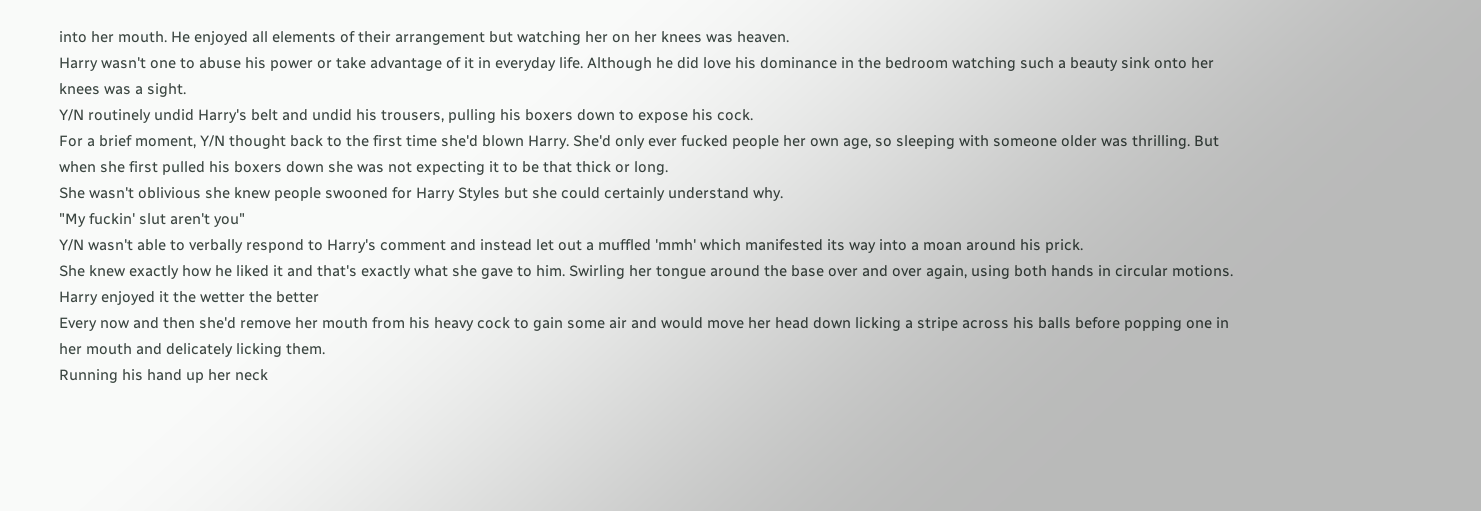into her mouth. He enjoyed all elements of their arrangement but watching her on her knees was heaven.
Harry wasn't one to abuse his power or take advantage of it in everyday life. Although he did love his dominance in the bedroom watching such a beauty sink onto her knees was a sight.
Y/N routinely undid Harry's belt and undid his trousers, pulling his boxers down to expose his cock.
For a brief moment, Y/N thought back to the first time she'd blown Harry. She'd only ever fucked people her own age, so sleeping with someone older was thrilling. But when she first pulled his boxers down she was not expecting it to be that thick or long.
She wasn't oblivious she knew people swooned for Harry Styles but she could certainly understand why.
"My fuckin' slut aren't you"
Y/N wasn't able to verbally respond to Harry's comment and instead let out a muffled 'mmh' which manifested its way into a moan around his prick.
She knew exactly how he liked it and that's exactly what she gave to him. Swirling her tongue around the base over and over again, using both hands in circular motions.
Harry enjoyed it the wetter the better
Every now and then she'd remove her mouth from his heavy cock to gain some air and would move her head down licking a stripe across his balls before popping one in her mouth and delicately licking them.
Running his hand up her neck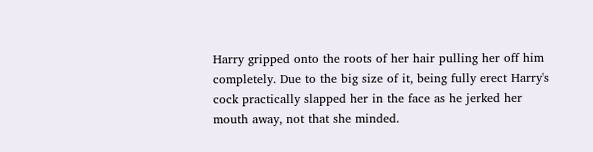Harry gripped onto the roots of her hair pulling her off him completely. Due to the big size of it, being fully erect Harry's cock practically slapped her in the face as he jerked her mouth away, not that she minded.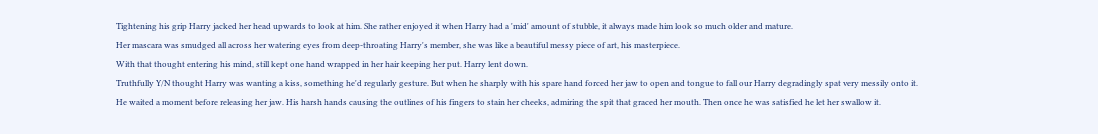Tightening his grip Harry jacked her head upwards to look at him. She rather enjoyed it when Harry had a 'mid' amount of stubble, it always made him look so much older and mature.
Her mascara was smudged all across her watering eyes from deep-throating Harry's member, she was like a beautiful messy piece of art, his masterpiece.
With that thought entering his mind, still kept one hand wrapped in her hair keeping her put. Harry lent down.
Truthfully Y/N thought Harry was wanting a kiss, something he'd regularly gesture. But when he sharply with his spare hand forced her jaw to open and tongue to fall our Harry degradingly spat very messily onto it.
He waited a moment before releasing her jaw. His harsh hands causing the outlines of his fingers to stain her cheeks, admiring the spit that graced her mouth. Then once he was satisfied he let her swallow it.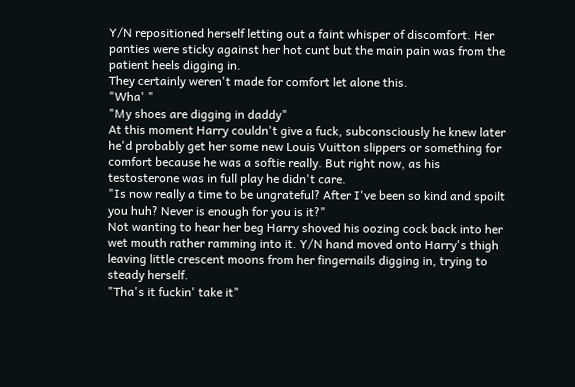Y/N repositioned herself letting out a faint whisper of discomfort. Her panties were sticky against her hot cunt but the main pain was from the patient heels digging in.
They certainly weren't made for comfort let alone this.
"Wha' "
"My shoes are digging in daddy"
At this moment Harry couldn't give a fuck, subconsciously he knew later he'd probably get her some new Louis Vuitton slippers or something for comfort because he was a softie really. But right now, as his testosterone was in full play he didn't care.
"Is now really a time to be ungrateful? After I've been so kind and spoilt you huh? Never is enough for you is it?"
Not wanting to hear her beg Harry shoved his oozing cock back into her wet mouth rather ramming into it. Y/N hand moved onto Harry's thigh leaving little crescent moons from her fingernails digging in, trying to steady herself.
"Tha's it fuckin' take it"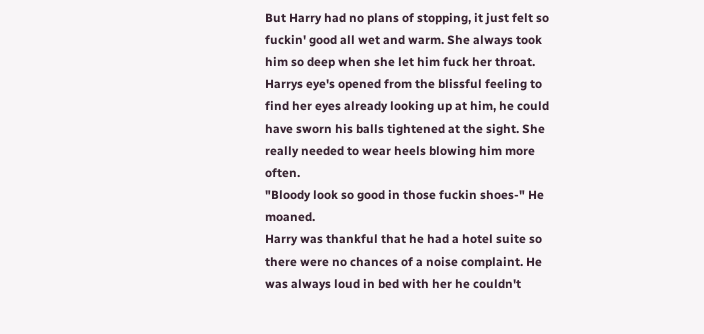But Harry had no plans of stopping, it just felt so fuckin' good all wet and warm. She always took him so deep when she let him fuck her throat. Harrys eye's opened from the blissful feeling to find her eyes already looking up at him, he could have sworn his balls tightened at the sight. She really needed to wear heels blowing him more often.
"Bloody look so good in those fuckin shoes-" He moaned.
Harry was thankful that he had a hotel suite so there were no chances of a noise complaint. He was always loud in bed with her he couldn't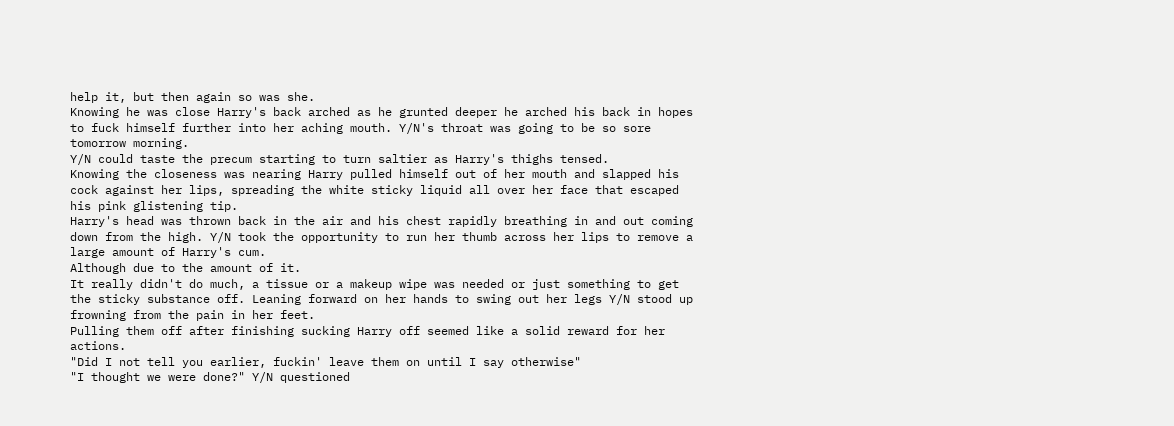help it, but then again so was she.
Knowing he was close Harry's back arched as he grunted deeper he arched his back in hopes to fuck himself further into her aching mouth. Y/N's throat was going to be so sore tomorrow morning.
Y/N could taste the precum starting to turn saltier as Harry's thighs tensed.
Knowing the closeness was nearing Harry pulled himself out of her mouth and slapped his cock against her lips, spreading the white sticky liquid all over her face that escaped his pink glistening tip.
Harry's head was thrown back in the air and his chest rapidly breathing in and out coming down from the high. Y/N took the opportunity to run her thumb across her lips to remove a large amount of Harry's cum.
Although due to the amount of it.
It really didn't do much, a tissue or a makeup wipe was needed or just something to get the sticky substance off. Leaning forward on her hands to swing out her legs Y/N stood up frowning from the pain in her feet.
Pulling them off after finishing sucking Harry off seemed like a solid reward for her actions.
"Did I not tell you earlier, fuckin' leave them on until I say otherwise"
"I thought we were done?" Y/N questioned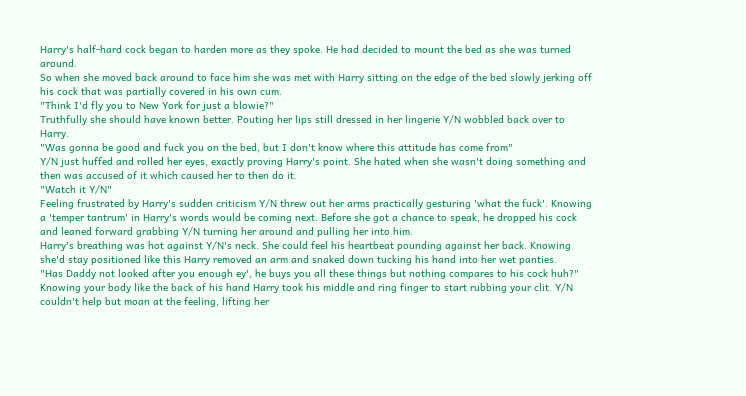Harry's half-hard cock began to harden more as they spoke. He had decided to mount the bed as she was turned around.
So when she moved back around to face him she was met with Harry sitting on the edge of the bed slowly jerking off his cock that was partially covered in his own cum.
"Think I'd fly you to New York for just a blowie?"
Truthfully she should have known better. Pouting her lips still dressed in her lingerie Y/N wobbled back over to Harry.
"Was gonna be good and fuck you on the bed, but I don't know where this attitude has come from"
Y/N just huffed and rolled her eyes, exactly proving Harry's point. She hated when she wasn't doing something and then was accused of it which caused her to then do it.
"Watch it Y/N"
Feeling frustrated by Harry's sudden criticism Y/N threw out her arms practically gesturing 'what the fuck'. Knowing a 'temper tantrum' in Harry's words would be coming next. Before she got a chance to speak, he dropped his cock and leaned forward grabbing Y/N turning her around and pulling her into him.
Harry's breathing was hot against Y/N's neck. She could feel his heartbeat pounding against her back. Knowing she'd stay positioned like this Harry removed an arm and snaked down tucking his hand into her wet panties.
"Has Daddy not looked after you enough ey', he buys you all these things but nothing compares to his cock huh?"
Knowing your body like the back of his hand Harry took his middle and ring finger to start rubbing your clit. Y/N couldn't help but moan at the feeling, lifting her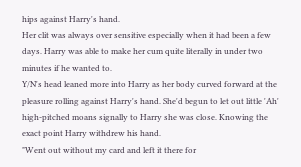hips against Harry's hand.
Her clit was always over sensitive especially when it had been a few days. Harry was able to make her cum quite literally in under two minutes if he wanted to.
Y/N's head leaned more into Harry as her body curved forward at the pleasure rolling against Harry's hand. She'd begun to let out little 'Ah' high-pitched moans signally to Harry she was close. Knowing the exact point Harry withdrew his hand.
"Went out without my card and left it there for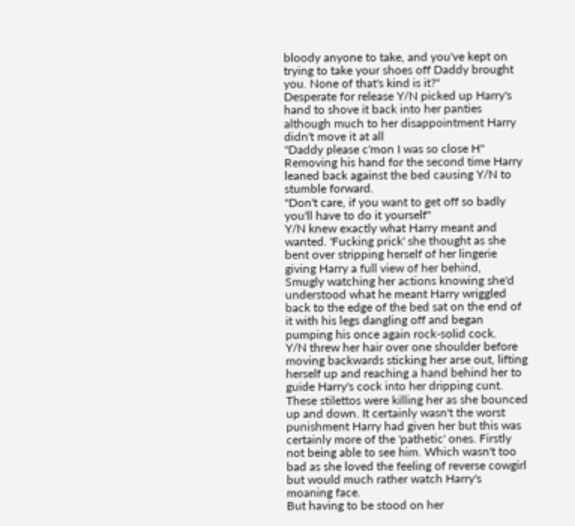bloody anyone to take, and you've kept on trying to take your shoes off Daddy brought you. None of that's kind is it?"
Desperate for release Y/N picked up Harry's hand to shove it back into her panties although much to her disappointment Harry didn't move it at all
"Daddy please c'mon I was so close H"
Removing his hand for the second time Harry leaned back against the bed causing Y/N to stumble forward.
"Don't care, if you want to get off so badly you'll have to do it yourself"
Y/N knew exactly what Harry meant and wanted. 'Fucking prick' she thought as she bent over stripping herself of her lingerie giving Harry a full view of her behind,
Smugly watching her actions knowing she'd understood what he meant Harry wriggled back to the edge of the bed sat on the end of it with his legs dangling off and began pumping his once again rock-solid cock.
Y/N threw her hair over one shoulder before moving backwards sticking her arse out, lifting herself up and reaching a hand behind her to guide Harry's cock into her dripping cunt.
These stilettos were killing her as she bounced up and down. It certainly wasn't the worst punishment Harry had given her but this was certainly more of the 'pathetic' ones. Firstly not being able to see him. Which wasn't too bad as she loved the feeling of reverse cowgirl but would much rather watch Harry's moaning face.
But having to be stood on her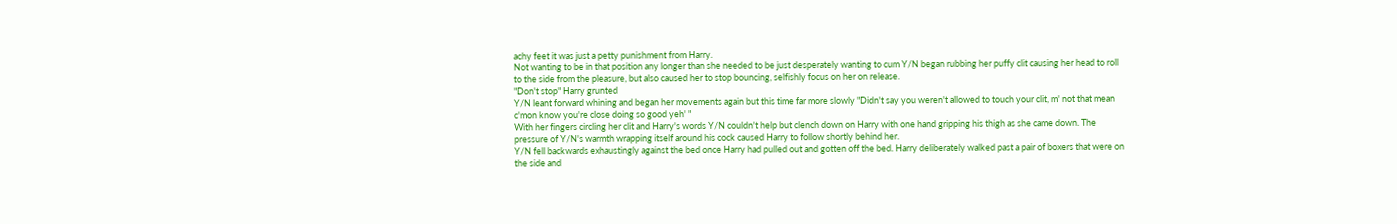achy feet it was just a petty punishment from Harry.
Not wanting to be in that position any longer than she needed to be just desperately wanting to cum Y/N began rubbing her puffy clit causing her head to roll to the side from the pleasure, but also caused her to stop bouncing, selfishly focus on her on release.
"Don't stop" Harry grunted
Y/N leant forward whining and began her movements again but this time far more slowly "Didn't say you weren't allowed to touch your clit, m' not that mean c'mon know you're close doing so good yeh' "
With her fingers circling her clit and Harry's words Y/N couldn't help but clench down on Harry with one hand gripping his thigh as she came down. The pressure of Y/N's warmth wrapping itself around his cock caused Harry to follow shortly behind her.
Y/N fell backwards exhaustingly against the bed once Harry had pulled out and gotten off the bed. Harry deliberately walked past a pair of boxers that were on the side and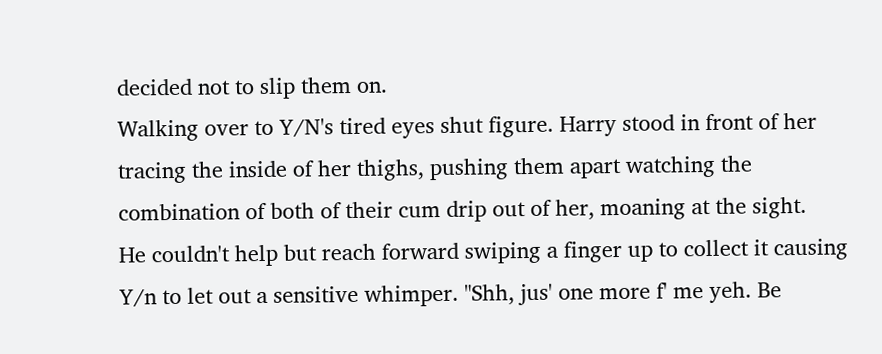decided not to slip them on.
Walking over to Y/N's tired eyes shut figure. Harry stood in front of her tracing the inside of her thighs, pushing them apart watching the combination of both of their cum drip out of her, moaning at the sight.
He couldn't help but reach forward swiping a finger up to collect it causing Y/n to let out a sensitive whimper. "Shh, jus' one more f' me yeh. Be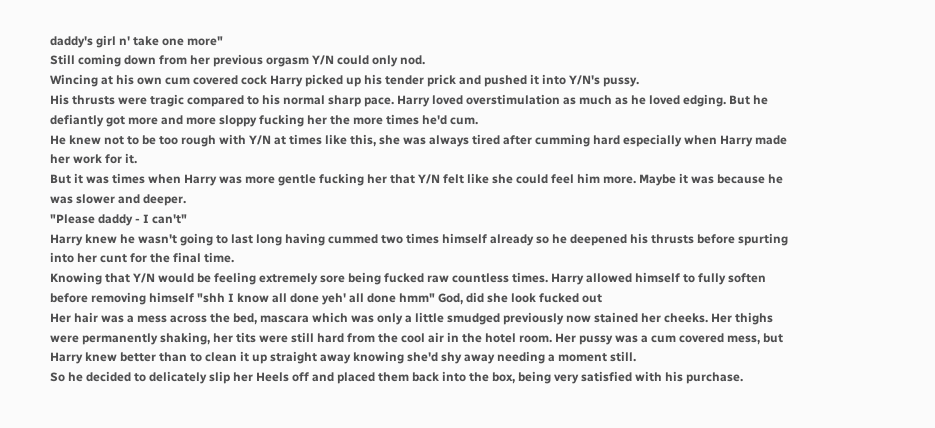daddy's girl n' take one more"
Still coming down from her previous orgasm Y/N could only nod.
Wincing at his own cum covered cock Harry picked up his tender prick and pushed it into Y/N's pussy.
His thrusts were tragic compared to his normal sharp pace. Harry loved overstimulation as much as he loved edging. But he defiantly got more and more sloppy fucking her the more times he'd cum.
He knew not to be too rough with Y/N at times like this, she was always tired after cumming hard especially when Harry made her work for it.
But it was times when Harry was more gentle fucking her that Y/N felt like she could feel him more. Maybe it was because he was slower and deeper.
"Please daddy - I can't"
Harry knew he wasn't going to last long having cummed two times himself already so he deepened his thrusts before spurting into her cunt for the final time.
Knowing that Y/N would be feeling extremely sore being fucked raw countless times. Harry allowed himself to fully soften before removing himself "shh I know all done yeh' all done hmm" God, did she look fucked out
Her hair was a mess across the bed, mascara which was only a little smudged previously now stained her cheeks. Her thighs were permanently shaking, her tits were still hard from the cool air in the hotel room. Her pussy was a cum covered mess, but Harry knew better than to clean it up straight away knowing she'd shy away needing a moment still.
So he decided to delicately slip her Heels off and placed them back into the box, being very satisfied with his purchase.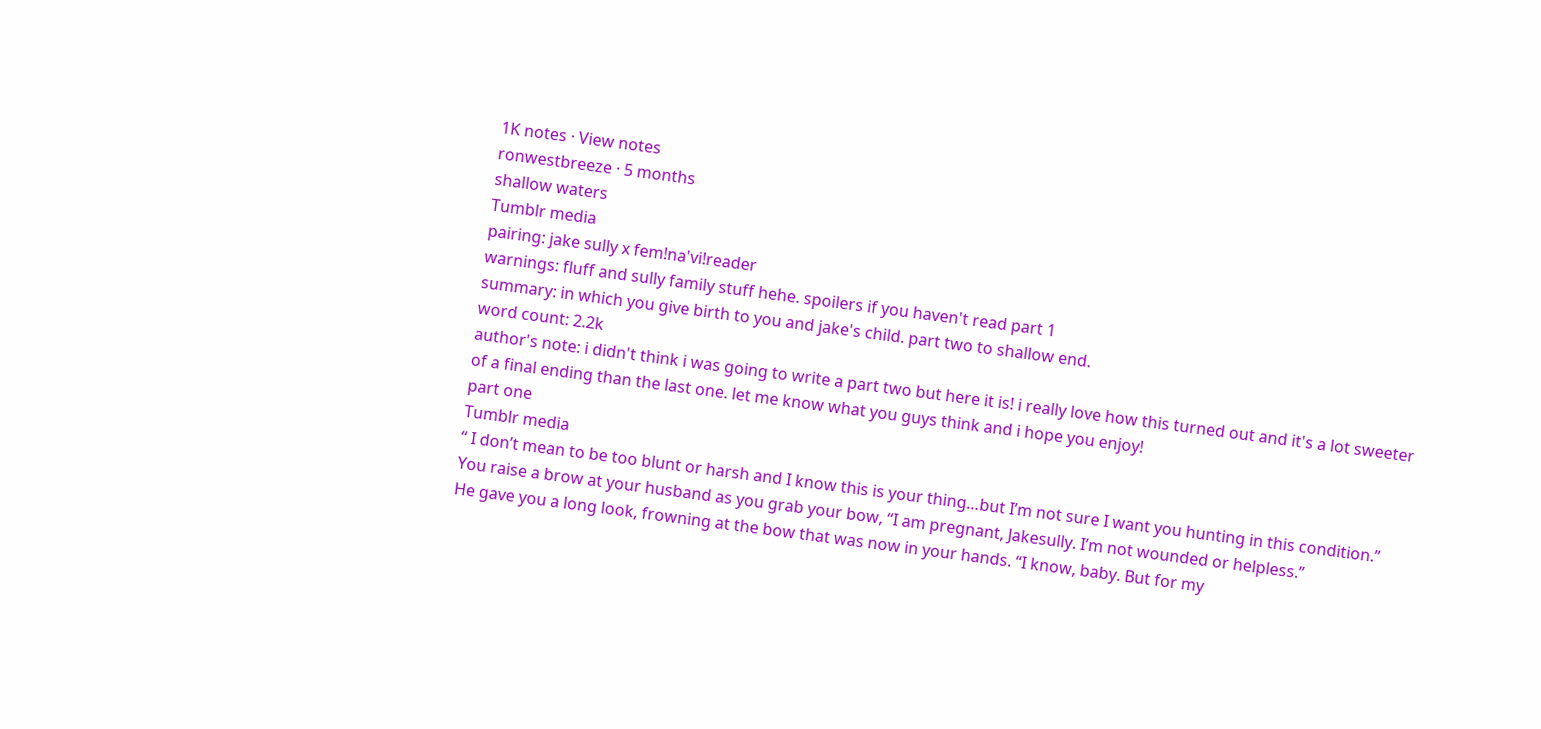1K notes · View notes
ronwestbreeze · 5 months
shallow waters
Tumblr media
pairing: jake sully x fem!na'vi!reader
warnings: fluff and sully family stuff hehe. spoilers if you haven't read part 1
summary: in which you give birth to you and jake's child. part two to shallow end.
word count: 2.2k
author's note: i didn't think i was going to write a part two but here it is! i really love how this turned out and it's a lot sweeter of a final ending than the last one. let me know what you guys think and i hope you enjoy!
part one
Tumblr media
“ I don’t mean to be too blunt or harsh and I know this is your thing…but I’m not sure I want you hunting in this condition.”
You raise a brow at your husband as you grab your bow, “I am pregnant, Jakesully. I’m not wounded or helpless.”
He gave you a long look, frowning at the bow that was now in your hands. “I know, baby. But for my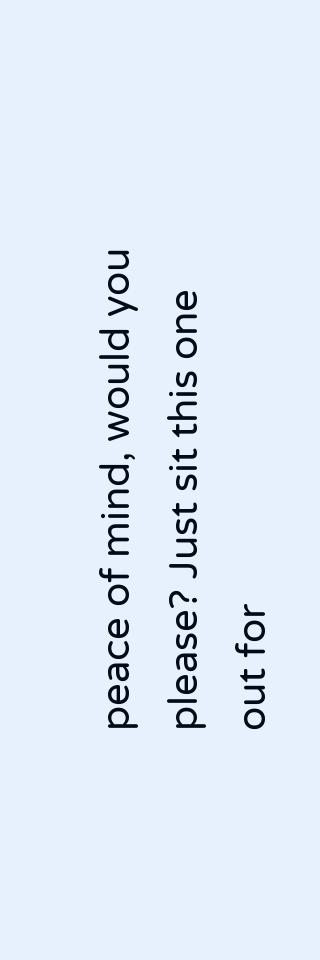peace of mind, would you please? Just sit this one out for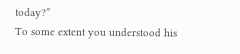today?”
To some extent you understood his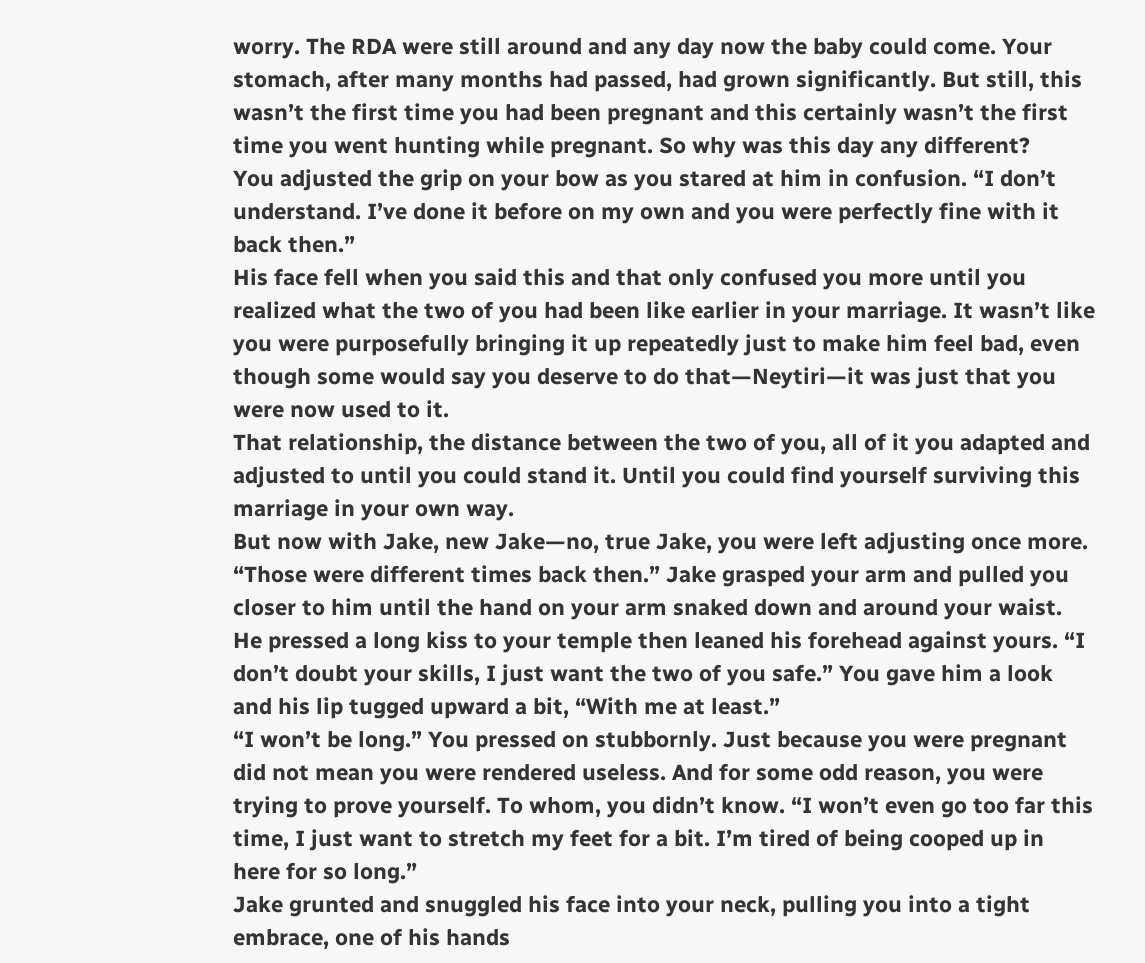worry. The RDA were still around and any day now the baby could come. Your stomach, after many months had passed, had grown significantly. But still, this wasn’t the first time you had been pregnant and this certainly wasn’t the first time you went hunting while pregnant. So why was this day any different?
You adjusted the grip on your bow as you stared at him in confusion. “I don’t understand. I’ve done it before on my own and you were perfectly fine with it back then.”
His face fell when you said this and that only confused you more until you realized what the two of you had been like earlier in your marriage. It wasn’t like you were purposefully bringing it up repeatedly just to make him feel bad, even though some would say you deserve to do that—Neytiri—it was just that you were now used to it.
That relationship, the distance between the two of you, all of it you adapted and adjusted to until you could stand it. Until you could find yourself surviving this marriage in your own way.
But now with Jake, new Jake—no, true Jake, you were left adjusting once more.
“Those were different times back then.” Jake grasped your arm and pulled you closer to him until the hand on your arm snaked down and around your waist. He pressed a long kiss to your temple then leaned his forehead against yours. “I don’t doubt your skills, I just want the two of you safe.” You gave him a look and his lip tugged upward a bit, “With me at least.”
“I won’t be long.” You pressed on stubbornly. Just because you were pregnant did not mean you were rendered useless. And for some odd reason, you were trying to prove yourself. To whom, you didn’t know. “I won’t even go too far this time, I just want to stretch my feet for a bit. I’m tired of being cooped up in here for so long.”
Jake grunted and snuggled his face into your neck, pulling you into a tight embrace, one of his hands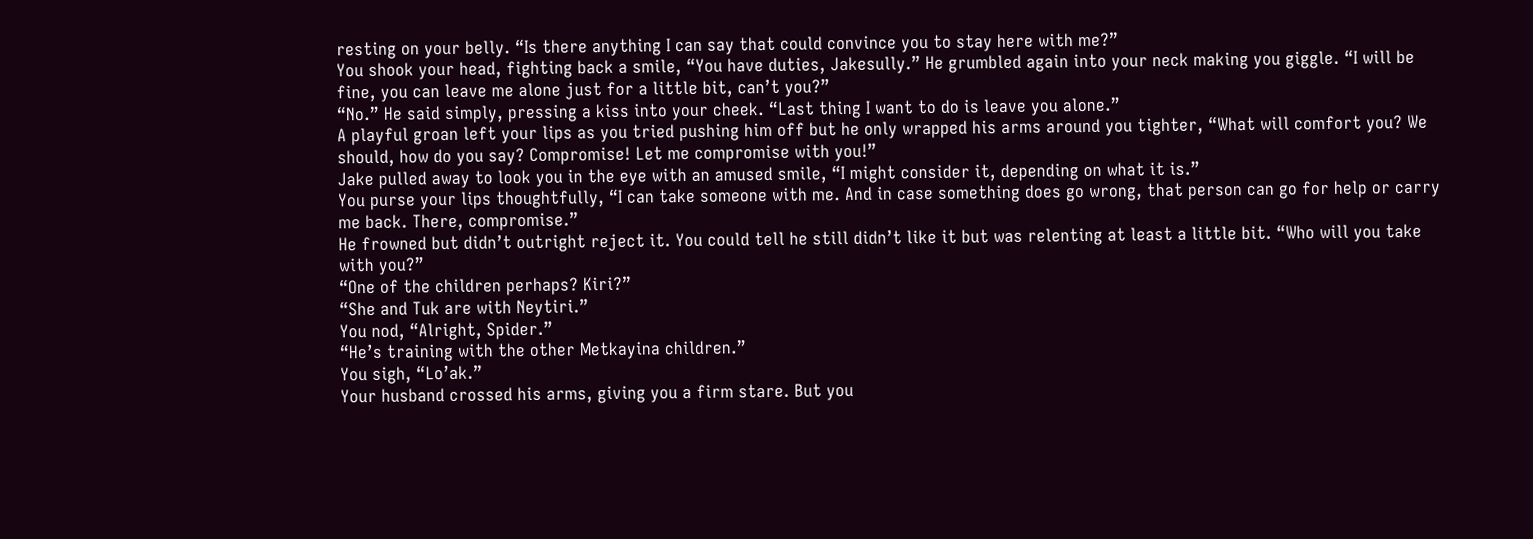resting on your belly. “Is there anything I can say that could convince you to stay here with me?”
You shook your head, fighting back a smile, “You have duties, Jakesully.” He grumbled again into your neck making you giggle. “I will be fine, you can leave me alone just for a little bit, can’t you?”
“No.” He said simply, pressing a kiss into your cheek. “Last thing I want to do is leave you alone.”
A playful groan left your lips as you tried pushing him off but he only wrapped his arms around you tighter, “What will comfort you? We should, how do you say? Compromise! Let me compromise with you!”
Jake pulled away to look you in the eye with an amused smile, “I might consider it, depending on what it is.”
You purse your lips thoughtfully, “I can take someone with me. And in case something does go wrong, that person can go for help or carry me back. There, compromise.”
He frowned but didn’t outright reject it. You could tell he still didn’t like it but was relenting at least a little bit. “Who will you take with you?”
“One of the children perhaps? Kiri?”
“She and Tuk are with Neytiri.”
You nod, “Alright, Spider.”
“He’s training with the other Metkayina children.”
You sigh, “Lo’ak.”
Your husband crossed his arms, giving you a firm stare. But you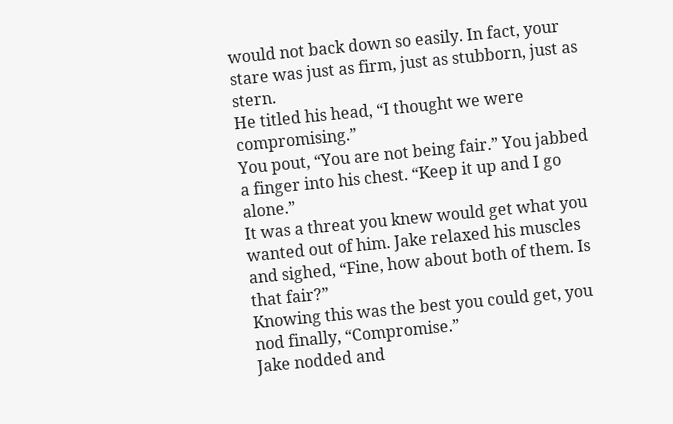would not back down so easily. In fact, your stare was just as firm, just as stubborn, just as stern.
He titled his head, “I thought we were compromising.”
You pout, “You are not being fair.” You jabbed a finger into his chest. “Keep it up and I go alone.”
It was a threat you knew would get what you wanted out of him. Jake relaxed his muscles and sighed, “Fine, how about both of them. Is that fair?”
Knowing this was the best you could get, you nod finally, “Compromise.”
Jake nodded and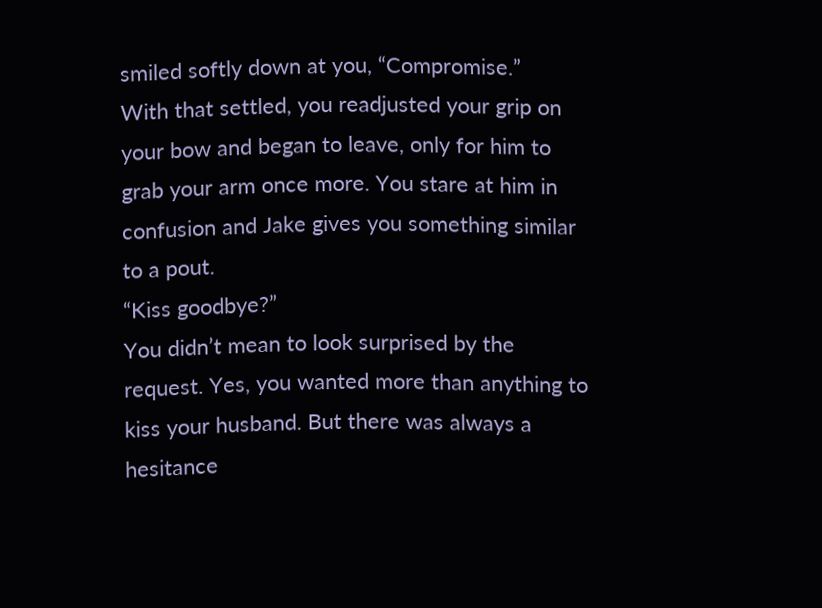smiled softly down at you, “Compromise.”
With that settled, you readjusted your grip on your bow and began to leave, only for him to grab your arm once more. You stare at him in confusion and Jake gives you something similar to a pout.
“Kiss goodbye?”
You didn’t mean to look surprised by the request. Yes, you wanted more than anything to kiss your husband. But there was always a hesitance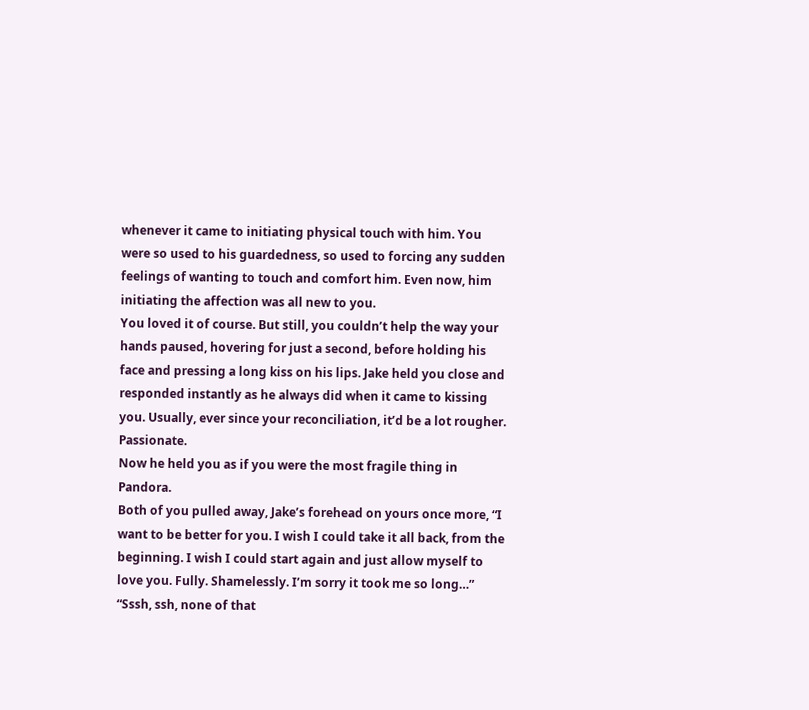whenever it came to initiating physical touch with him. You were so used to his guardedness, so used to forcing any sudden feelings of wanting to touch and comfort him. Even now, him initiating the affection was all new to you.
You loved it of course. But still, you couldn’t help the way your hands paused, hovering for just a second, before holding his face and pressing a long kiss on his lips. Jake held you close and responded instantly as he always did when it came to kissing you. Usually, ever since your reconciliation, it’d be a lot rougher. Passionate.
Now he held you as if you were the most fragile thing in Pandora.
Both of you pulled away, Jake’s forehead on yours once more, “I want to be better for you. I wish I could take it all back, from the beginning. I wish I could start again and just allow myself to love you. Fully. Shamelessly. I’m sorry it took me so long…”
“Sssh, ssh, none of that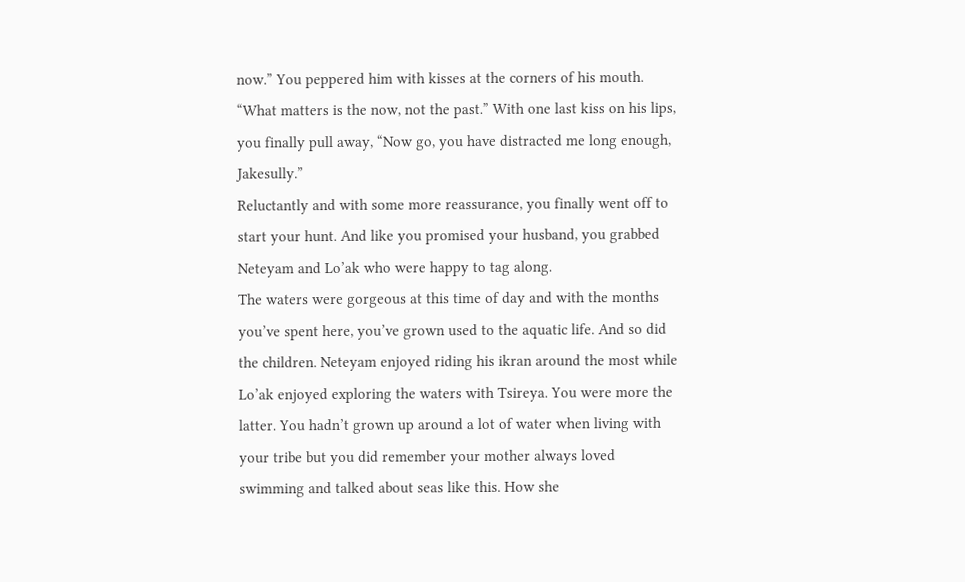now.” You peppered him with kisses at the corners of his mouth. “What matters is the now, not the past.” With one last kiss on his lips, you finally pull away, “Now go, you have distracted me long enough, Jakesully.”
Reluctantly and with some more reassurance, you finally went off to start your hunt. And like you promised your husband, you grabbed Neteyam and Lo’ak who were happy to tag along.
The waters were gorgeous at this time of day and with the months you’ve spent here, you’ve grown used to the aquatic life. And so did the children. Neteyam enjoyed riding his ikran around the most while Lo’ak enjoyed exploring the waters with Tsireya. You were more the latter. You hadn’t grown up around a lot of water when living with your tribe but you did remember your mother always loved swimming and talked about seas like this. How she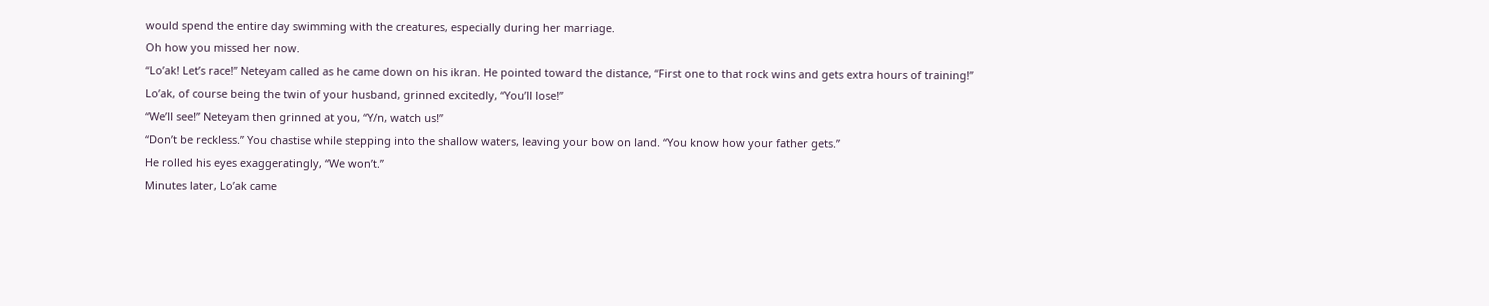would spend the entire day swimming with the creatures, especially during her marriage.
Oh how you missed her now.
“Lo’ak! Let’s race!” Neteyam called as he came down on his ikran. He pointed toward the distance, “First one to that rock wins and gets extra hours of training!”
Lo’ak, of course being the twin of your husband, grinned excitedly, “You’ll lose!”
“We’ll see!” Neteyam then grinned at you, “Y/n, watch us!”
“Don’t be reckless.” You chastise while stepping into the shallow waters, leaving your bow on land. “You know how your father gets.”
He rolled his eyes exaggeratingly, “We won’t.”
Minutes later, Lo’ak came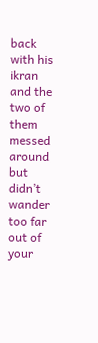back with his ikran and the two of them messed around but didn’t wander too far out of your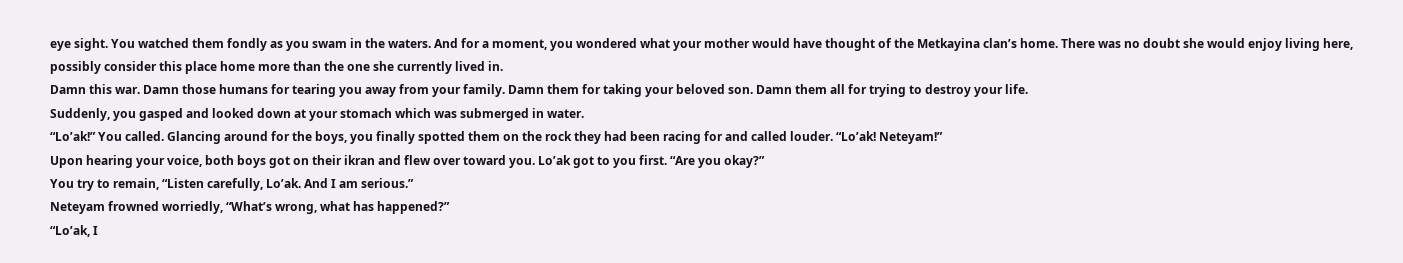eye sight. You watched them fondly as you swam in the waters. And for a moment, you wondered what your mother would have thought of the Metkayina clan’s home. There was no doubt she would enjoy living here, possibly consider this place home more than the one she currently lived in.
Damn this war. Damn those humans for tearing you away from your family. Damn them for taking your beloved son. Damn them all for trying to destroy your life.
Suddenly, you gasped and looked down at your stomach which was submerged in water.
“Lo’ak!” You called. Glancing around for the boys, you finally spotted them on the rock they had been racing for and called louder. “Lo’ak! Neteyam!”
Upon hearing your voice, both boys got on their ikran and flew over toward you. Lo’ak got to you first. “Are you okay?”
You try to remain, “Listen carefully, Lo’ak. And I am serious.”
Neteyam frowned worriedly, “What’s wrong, what has happened?”
“Lo’ak, I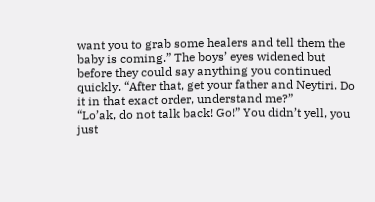want you to grab some healers and tell them the baby is coming.” The boys’ eyes widened but before they could say anything you continued quickly. “After that, get your father and Neytiri. Do it in that exact order, understand me?”
“Lo’ak, do not talk back! Go!” You didn’t yell, you just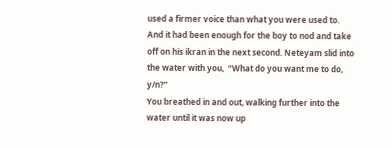used a firmer voice than what you were used to.
And it had been enough for the boy to nod and take off on his ikran in the next second. Neteyam slid into the water with you,  “What do you want me to do, y/n?”
You breathed in and out, walking further into the water until it was now up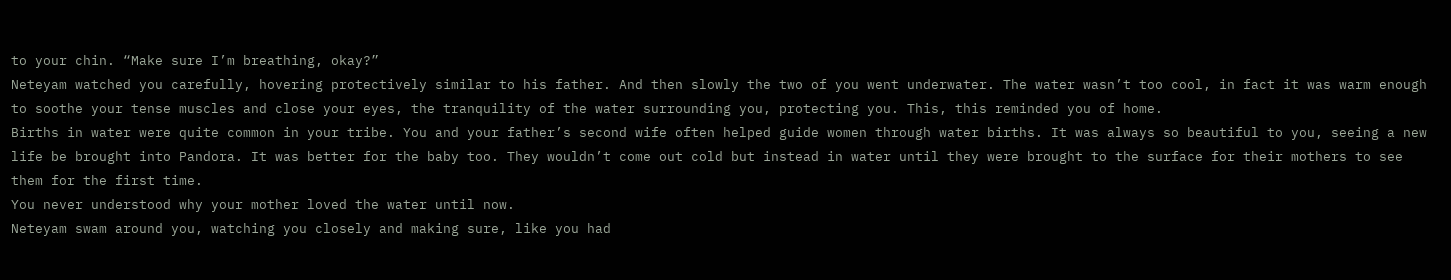to your chin. “Make sure I’m breathing, okay?”
Neteyam watched you carefully, hovering protectively similar to his father. And then slowly the two of you went underwater. The water wasn’t too cool, in fact it was warm enough to soothe your tense muscles and close your eyes, the tranquility of the water surrounding you, protecting you. This, this reminded you of home.
Births in water were quite common in your tribe. You and your father’s second wife often helped guide women through water births. It was always so beautiful to you, seeing a new life be brought into Pandora. It was better for the baby too. They wouldn’t come out cold but instead in water until they were brought to the surface for their mothers to see them for the first time.
You never understood why your mother loved the water until now.
Neteyam swam around you, watching you closely and making sure, like you had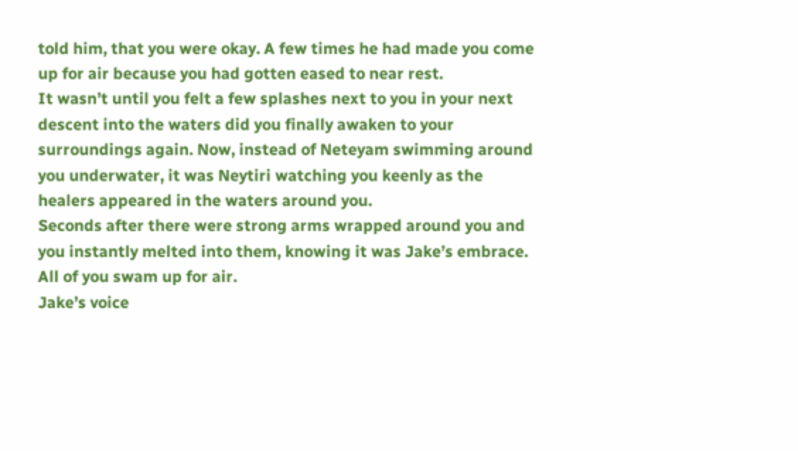told him, that you were okay. A few times he had made you come up for air because you had gotten eased to near rest.
It wasn’t until you felt a few splashes next to you in your next descent into the waters did you finally awaken to your surroundings again. Now, instead of Neteyam swimming around you underwater, it was Neytiri watching you keenly as the healers appeared in the waters around you.
Seconds after there were strong arms wrapped around you and you instantly melted into them, knowing it was Jake’s embrace.
All of you swam up for air.
Jake’s voice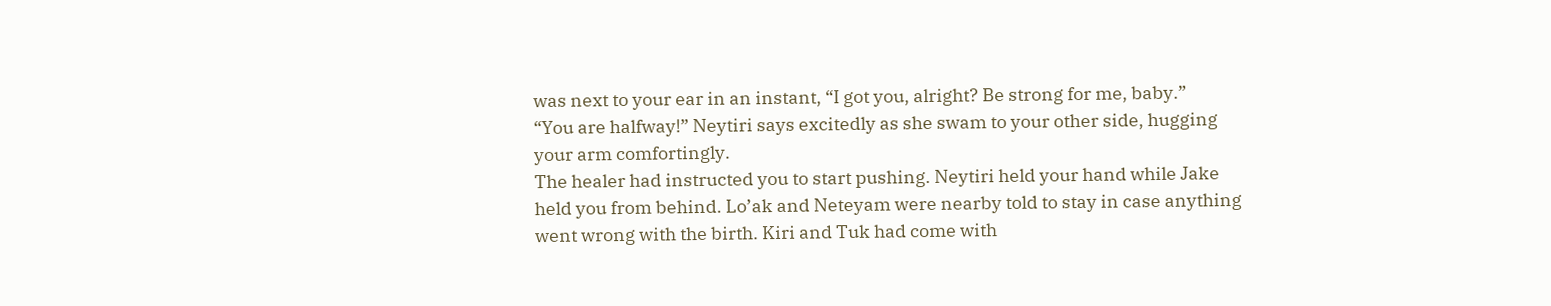was next to your ear in an instant, “I got you, alright? Be strong for me, baby.”
“You are halfway!” Neytiri says excitedly as she swam to your other side, hugging your arm comfortingly.
The healer had instructed you to start pushing. Neytiri held your hand while Jake held you from behind. Lo’ak and Neteyam were nearby told to stay in case anything went wrong with the birth. Kiri and Tuk had come with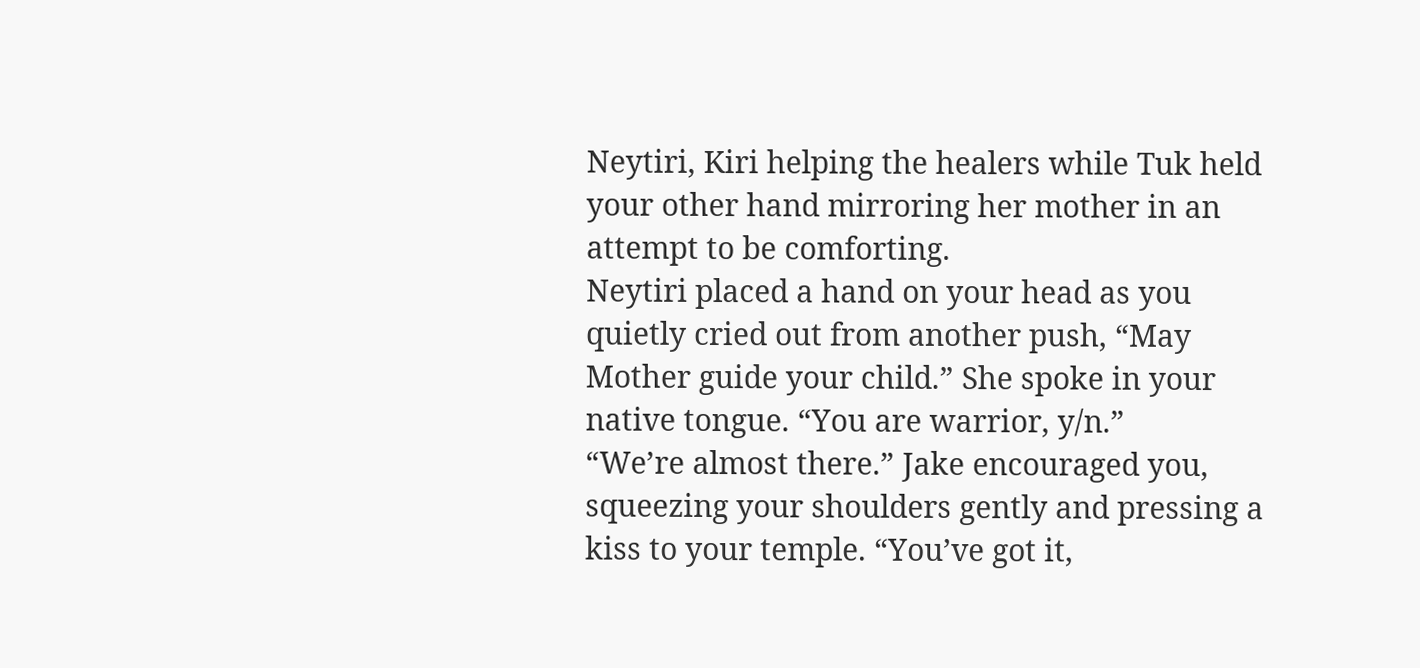Neytiri, Kiri helping the healers while Tuk held your other hand mirroring her mother in an attempt to be comforting.
Neytiri placed a hand on your head as you quietly cried out from another push, “May Mother guide your child.” She spoke in your native tongue. “You are warrior, y/n.”
“We’re almost there.” Jake encouraged you, squeezing your shoulders gently and pressing a kiss to your temple. “You’ve got it,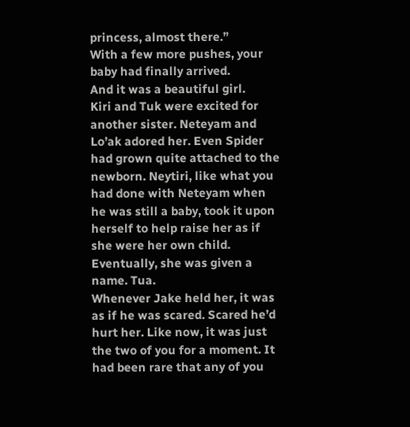princess, almost there.”
With a few more pushes, your baby had finally arrived.
And it was a beautiful girl.
Kiri and Tuk were excited for another sister. Neteyam and Lo’ak adored her. Even Spider had grown quite attached to the newborn. Neytiri, like what you had done with Neteyam when he was still a baby, took it upon herself to help raise her as if she were her own child.
Eventually, she was given a name. Tua.
Whenever Jake held her, it was as if he was scared. Scared he’d hurt her. Like now, it was just the two of you for a moment. It had been rare that any of you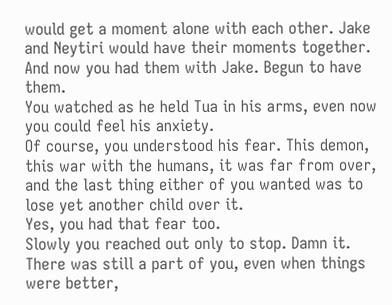would get a moment alone with each other. Jake and Neytiri would have their moments together. And now you had them with Jake. Begun to have them.
You watched as he held Tua in his arms, even now you could feel his anxiety.
Of course, you understood his fear. This demon, this war with the humans, it was far from over, and the last thing either of you wanted was to lose yet another child over it.
Yes, you had that fear too.
Slowly you reached out only to stop. Damn it. There was still a part of you, even when things were better,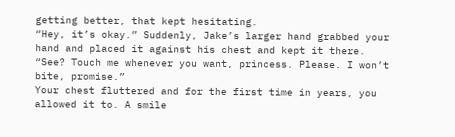getting better, that kept hesitating.
“Hey, it’s okay.” Suddenly, Jake’s larger hand grabbed your hand and placed it against his chest and kept it there. “See? Touch me whenever you want, princess. Please. I won’t bite, promise.”
Your chest fluttered and for the first time in years, you allowed it to. A smile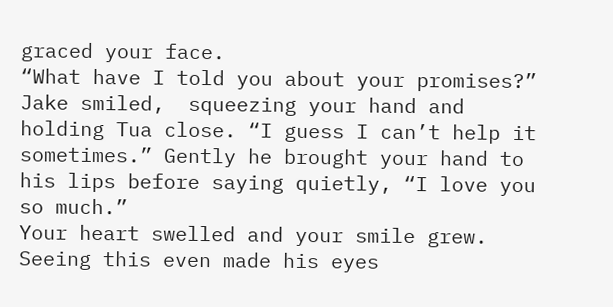graced your face.
“What have I told you about your promises?”
Jake smiled,  squeezing your hand and holding Tua close. “I guess I can’t help it sometimes.” Gently he brought your hand to his lips before saying quietly, “I love you so much.”
Your heart swelled and your smile grew. Seeing this even made his eyes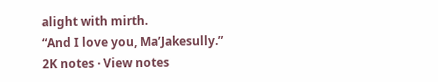alight with mirth.
“And I love you, Ma’Jakesully.”
2K notes · View notes